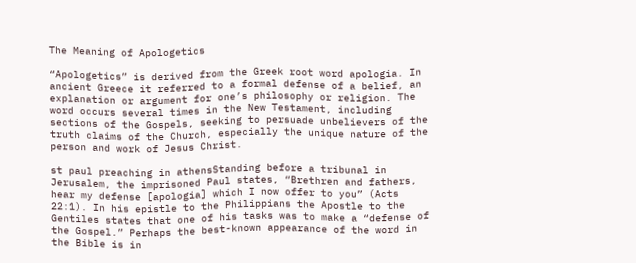The Meaning of Apologetics

“Apologetics” is derived from the Greek root word apologia. In ancient Greece it referred to a formal defense of a belief, an explanation or argument for one’s philosophy or religion. The word occurs several times in the New Testament, including sections of the Gospels, seeking to persuade unbelievers of the truth claims of the Church, especially the unique nature of the person and work of Jesus Christ.

st paul preaching in athensStanding before a tribunal in Jerusalem, the imprisoned Paul states, “Brethren and fathers, hear my defense [apologia] which I now offer to you” (Acts 22:1). In his epistle to the Philippians the Apostle to the Gentiles states that one of his tasks was to make a “defense of the Gospel.” Perhaps the best-known appearance of the word in the Bible is in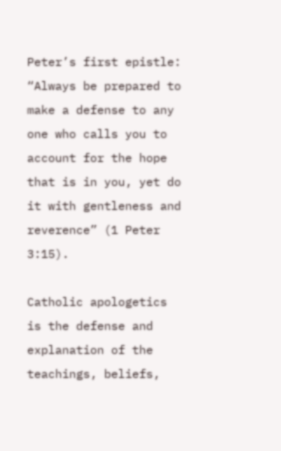Peter’s first epistle: “Always be prepared to make a defense to any one who calls you to account for the hope that is in you, yet do it with gentleness and reverence” (1 Peter 3:15).

Catholic apologetics is the defense and explanation of the teachings, beliefs,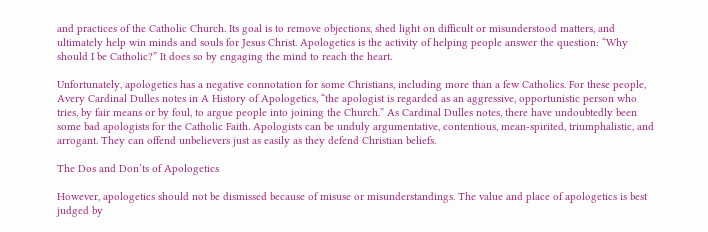and practices of the Catholic Church. Its goal is to remove objections, shed light on difficult or misunderstood matters, and ultimately help win minds and souls for Jesus Christ. Apologetics is the activity of helping people answer the question: “Why should I be Catholic?” It does so by engaging the mind to reach the heart.

Unfortunately, apologetics has a negative connotation for some Christians, including more than a few Catholics. For these people, Avery Cardinal Dulles notes in A History of Apologetics, “the apologist is regarded as an aggressive, opportunistic person who tries, by fair means or by foul, to argue people into joining the Church.” As Cardinal Dulles notes, there have undoubtedly been some bad apologists for the Catholic Faith. Apologists can be unduly argumentative, contentious, mean-spirited, triumphalistic, and arrogant. They can offend unbelievers just as easily as they defend Christian beliefs.

The Dos and Don’ts of Apologetics

However, apologetics should not be dismissed because of misuse or misunderstandings. The value and place of apologetics is best judged by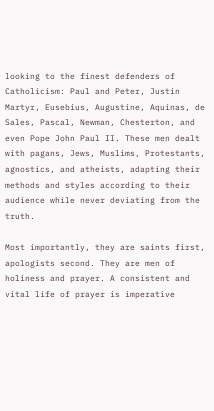looking to the finest defenders of Catholicism: Paul and Peter, Justin Martyr, Eusebius, Augustine, Aquinas, de Sales, Pascal, Newman, Chesterton, and even Pope John Paul II. These men dealt with pagans, Jews, Muslims, Protestants, agnostics, and atheists, adapting their methods and styles according to their audience while never deviating from the truth.

Most importantly, they are saints first, apologists second. They are men of holiness and prayer. A consistent and vital life of prayer is imperative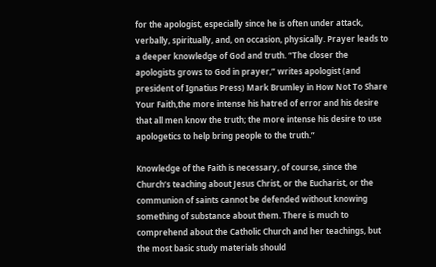for the apologist, especially since he is often under attack, verbally, spiritually, and, on occasion, physically. Prayer leads to a deeper knowledge of God and truth. “The closer the apologists grows to God in prayer,” writes apologist (and president of Ignatius Press) Mark Brumley in How Not To Share Your Faith,the more intense his hatred of error and his desire that all men know the truth; the more intense his desire to use apologetics to help bring people to the truth.”

Knowledge of the Faith is necessary, of course, since the Church’s teaching about Jesus Christ, or the Eucharist, or the communion of saints cannot be defended without knowing something of substance about them. There is much to comprehend about the Catholic Church and her teachings, but the most basic study materials should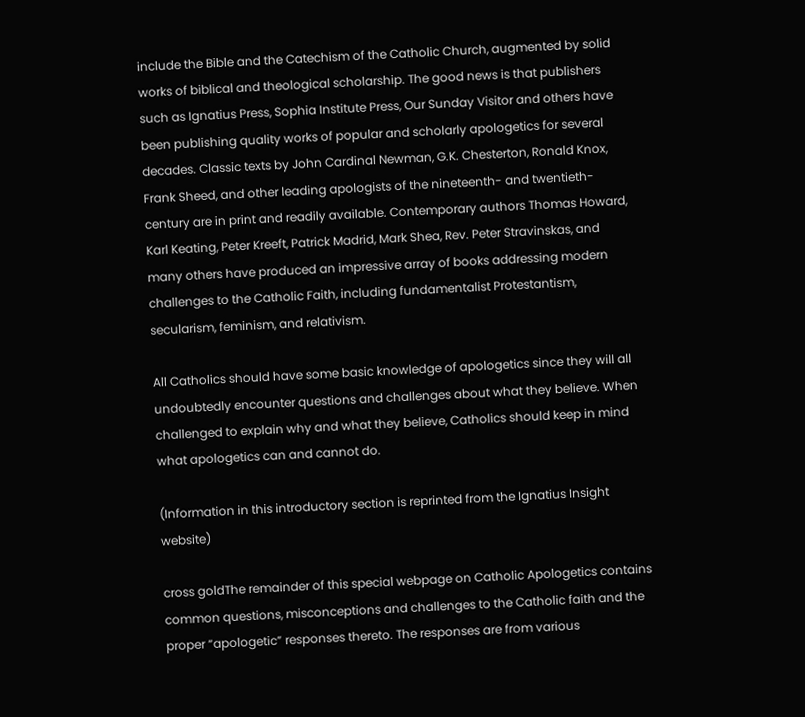include the Bible and the Catechism of the Catholic Church, augmented by solid works of biblical and theological scholarship. The good news is that publishers such as Ignatius Press, Sophia Institute Press, Our Sunday Visitor and others have been publishing quality works of popular and scholarly apologetics for several decades. Classic texts by John Cardinal Newman, G.K. Chesterton, Ronald Knox, Frank Sheed, and other leading apologists of the nineteenth- and twentieth-century are in print and readily available. Contemporary authors Thomas Howard, Karl Keating, Peter Kreeft, Patrick Madrid, Mark Shea, Rev. Peter Stravinskas, and many others have produced an impressive array of books addressing modern challenges to the Catholic Faith, including fundamentalist Protestantism, secularism, feminism, and relativism.

All Catholics should have some basic knowledge of apologetics since they will all undoubtedly encounter questions and challenges about what they believe. When challenged to explain why and what they believe, Catholics should keep in mind what apologetics can and cannot do.

(Information in this introductory section is reprinted from the Ignatius Insight website)

cross goldThe remainder of this special webpage on Catholic Apologetics contains common questions, misconceptions and challenges to the Catholic faith and the proper “apologetic” responses thereto. The responses are from various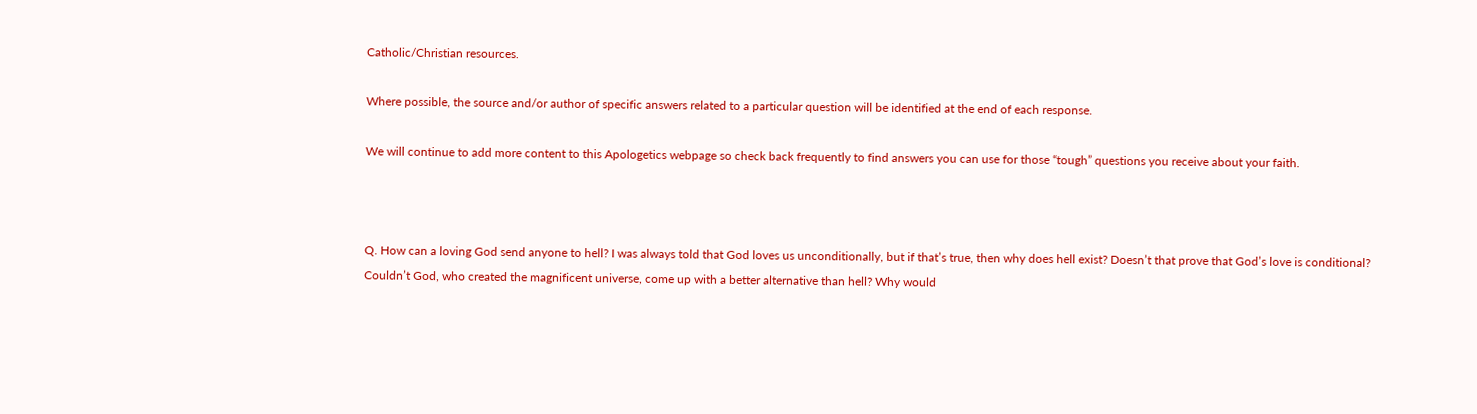Catholic/Christian resources.

Where possible, the source and/or author of specific answers related to a particular question will be identified at the end of each response.

We will continue to add more content to this Apologetics webpage so check back frequently to find answers you can use for those “tough” questions you receive about your faith.



Q. How can a loving God send anyone to hell? I was always told that God loves us unconditionally, but if that’s true, then why does hell exist? Doesn’t that prove that God’s love is conditional? Couldn’t God, who created the magnificent universe, come up with a better alternative than hell? Why would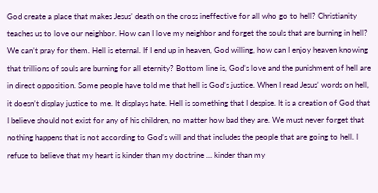God create a place that makes Jesus’ death on the cross ineffective for all who go to hell? Christianity teaches us to love our neighbor. How can I love my neighbor and forget the souls that are burning in hell? We can’t pray for them. Hell is eternal. If I end up in heaven, God willing, how can I enjoy heaven knowing that trillions of souls are burning for all eternity? Bottom line is, God’s love and the punishment of hell are in direct opposition. Some people have told me that hell is God’s justice. When I read Jesus’ words on hell, it doesn’t display justice to me. It displays hate. Hell is something that I despise. It is a creation of God that I believe should not exist for any of his children, no matter how bad they are. We must never forget that nothing happens that is not according to God’s will and that includes the people that are going to hell. I refuse to believe that my heart is kinder than my doctrine … kinder than my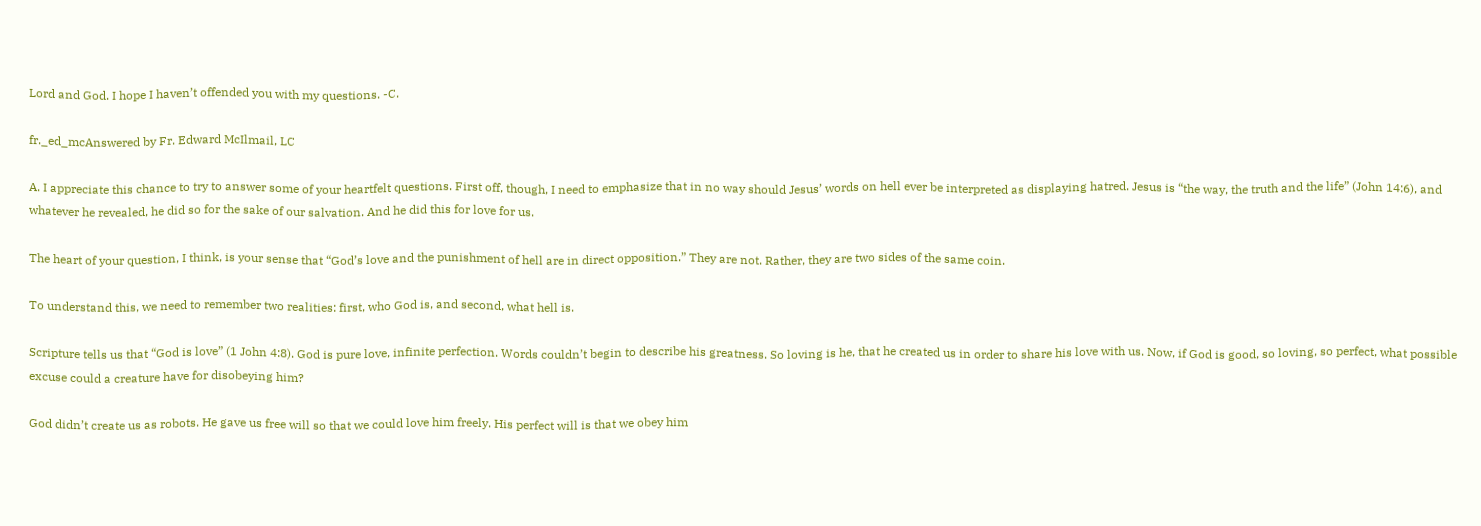Lord and God. I hope I haven’t offended you with my questions. -C.

fr._ed_mcAnswered by Fr. Edward McIlmail, LC

A. I appreciate this chance to try to answer some of your heartfelt questions. First off, though, I need to emphasize that in no way should Jesus’ words on hell ever be interpreted as displaying hatred. Jesus is “the way, the truth and the life” (John 14:6), and whatever he revealed, he did so for the sake of our salvation. And he did this for love for us.

The heart of your question, I think, is your sense that “God’s love and the punishment of hell are in direct opposition.” They are not. Rather, they are two sides of the same coin.

To understand this, we need to remember two realities: first, who God is, and second, what hell is.

Scripture tells us that “God is love” (1 John 4:8). God is pure love, infinite perfection. Words couldn’t begin to describe his greatness. So loving is he, that he created us in order to share his love with us. Now, if God is good, so loving, so perfect, what possible excuse could a creature have for disobeying him?

God didn’t create us as robots. He gave us free will so that we could love him freely. His perfect will is that we obey him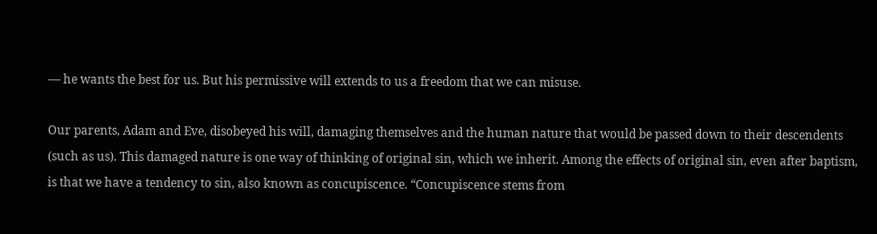— he wants the best for us. But his permissive will extends to us a freedom that we can misuse.

Our parents, Adam and Eve, disobeyed his will, damaging themselves and the human nature that would be passed down to their descendents (such as us). This damaged nature is one way of thinking of original sin, which we inherit. Among the effects of original sin, even after baptism, is that we have a tendency to sin, also known as concupiscence. “Concupiscence stems from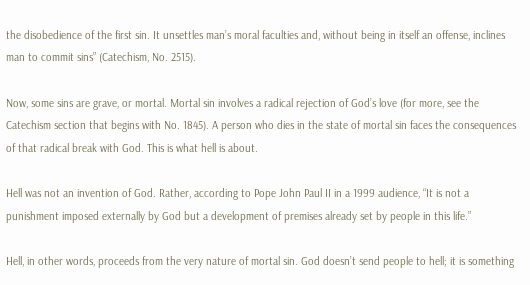the disobedience of the first sin. It unsettles man’s moral faculties and, without being in itself an offense, inclines man to commit sins” (Catechism, No. 2515).

Now, some sins are grave, or mortal. Mortal sin involves a radical rejection of God’s love (for more, see the Catechism section that begins with No. 1845). A person who dies in the state of mortal sin faces the consequences of that radical break with God. This is what hell is about.

Hell was not an invention of God. Rather, according to Pope John Paul II in a 1999 audience, “It is not a punishment imposed externally by God but a development of premises already set by people in this life.”

Hell, in other words, proceeds from the very nature of mortal sin. God doesn’t send people to hell; it is something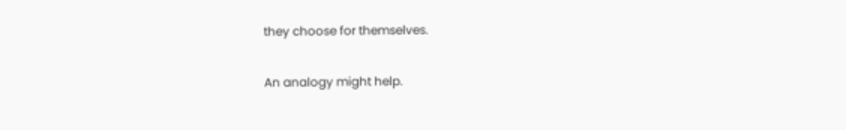they choose for themselves.

An analogy might help.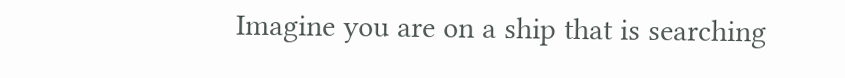Imagine you are on a ship that is searching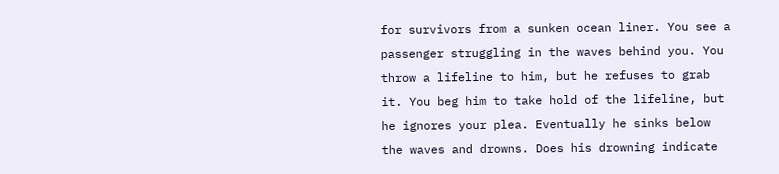for survivors from a sunken ocean liner. You see a passenger struggling in the waves behind you. You throw a lifeline to him, but he refuses to grab it. You beg him to take hold of the lifeline, but he ignores your plea. Eventually he sinks below the waves and drowns. Does his drowning indicate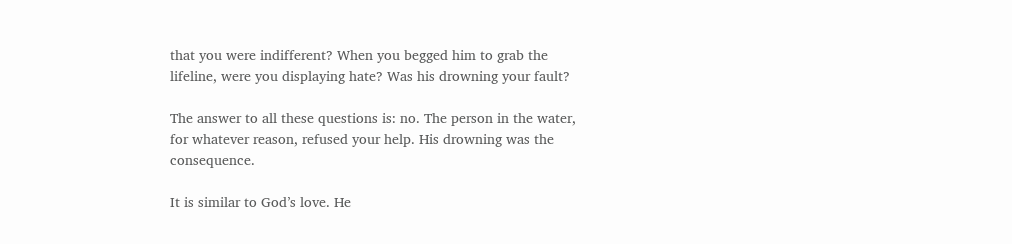that you were indifferent? When you begged him to grab the lifeline, were you displaying hate? Was his drowning your fault?

The answer to all these questions is: no. The person in the water, for whatever reason, refused your help. His drowning was the consequence.

It is similar to God’s love. He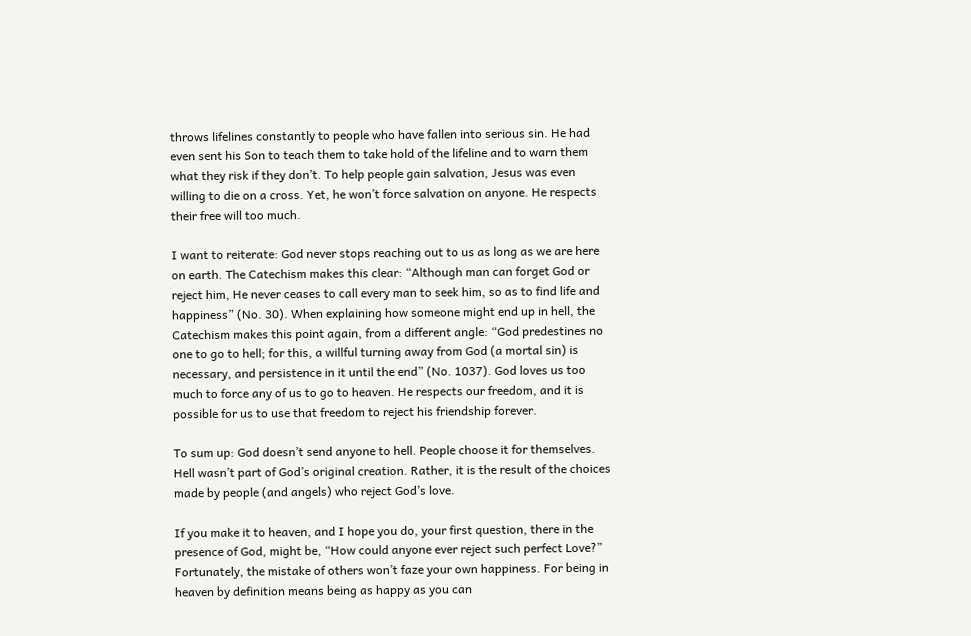throws lifelines constantly to people who have fallen into serious sin. He had even sent his Son to teach them to take hold of the lifeline and to warn them what they risk if they don’t. To help people gain salvation, Jesus was even willing to die on a cross. Yet, he won’t force salvation on anyone. He respects their free will too much.

I want to reiterate: God never stops reaching out to us as long as we are here on earth. The Catechism makes this clear: “Although man can forget God or reject him, He never ceases to call every man to seek him, so as to find life and happiness” (No. 30). When explaining how someone might end up in hell, the Catechism makes this point again, from a different angle: “God predestines no one to go to hell; for this, a willful turning away from God (a mortal sin) is necessary, and persistence in it until the end” (No. 1037). God loves us too much to force any of us to go to heaven. He respects our freedom, and it is possible for us to use that freedom to reject his friendship forever.

To sum up: God doesn’t send anyone to hell. People choose it for themselves. Hell wasn’t part of God’s original creation. Rather, it is the result of the choices made by people (and angels) who reject God’s love.

If you make it to heaven, and I hope you do, your first question, there in the presence of God, might be, “How could anyone ever reject such perfect Love?” Fortunately, the mistake of others won’t faze your own happiness. For being in heaven by definition means being as happy as you can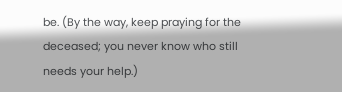be. (By the way, keep praying for the deceased; you never know who still needs your help.)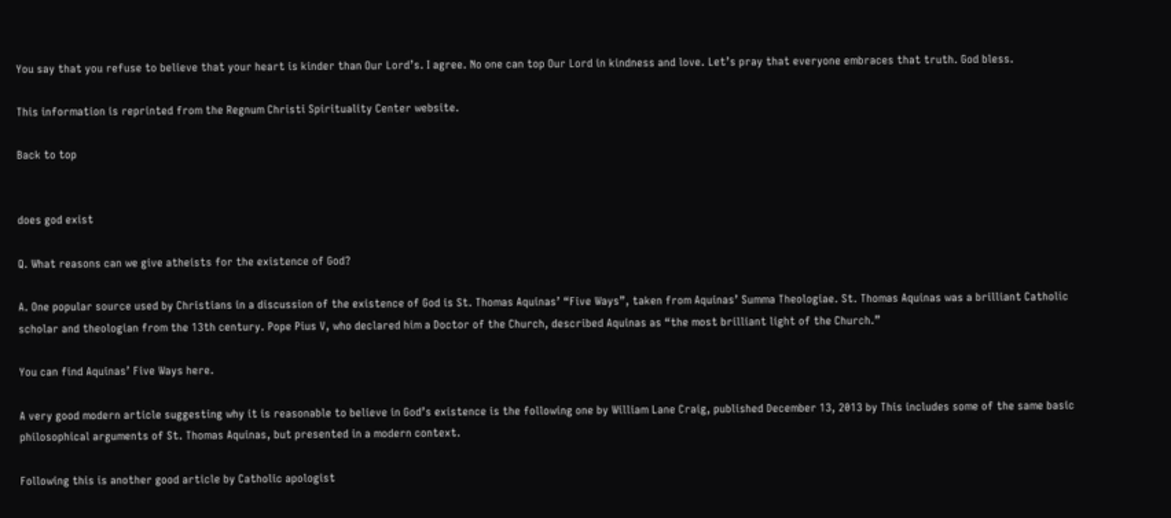You say that you refuse to believe that your heart is kinder than Our Lord’s. I agree. No one can top Our Lord in kindness and love. Let’s pray that everyone embraces that truth. God bless.

This information is reprinted from the Regnum Christi Spirituality Center website.

Back to top


does god exist

Q. What reasons can we give atheists for the existence of God?

A. One popular source used by Christians in a discussion of the existence of God is St. Thomas Aquinas’ “Five Ways”, taken from Aquinas’ Summa Theologiae. St. Thomas Aquinas was a brilliant Catholic scholar and theologian from the 13th century. Pope Pius V, who declared him a Doctor of the Church, described Aquinas as “the most brilliant light of the Church.”

You can find Aquinas’ Five Ways here.

A very good modern article suggesting why it is reasonable to believe in God’s existence is the following one by William Lane Craig, published December 13, 2013 by This includes some of the same basic philosophical arguments of St. Thomas Aquinas, but presented in a modern context.

Following this is another good article by Catholic apologist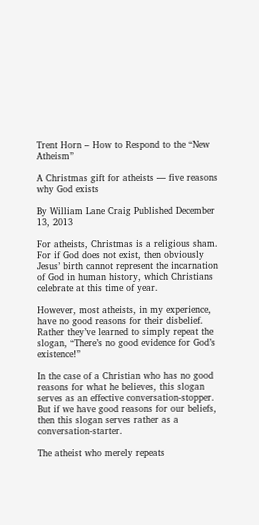Trent Horn – How to Respond to the “New Atheism”

A Christmas gift for atheists — five reasons why God exists

By William Lane Craig Published December 13, 2013

For atheists, Christmas is a religious sham. For if God does not exist, then obviously Jesus’ birth cannot represent the incarnation of God in human history, which Christians celebrate at this time of year.

However, most atheists, in my experience, have no good reasons for their disbelief. Rather they’ve learned to simply repeat the slogan, “There’s no good evidence for God’s existence!”

In the case of a Christian who has no good reasons for what he believes, this slogan serves as an effective conversation-stopper. But if we have good reasons for our beliefs, then this slogan serves rather as a conversation-starter.

The atheist who merely repeats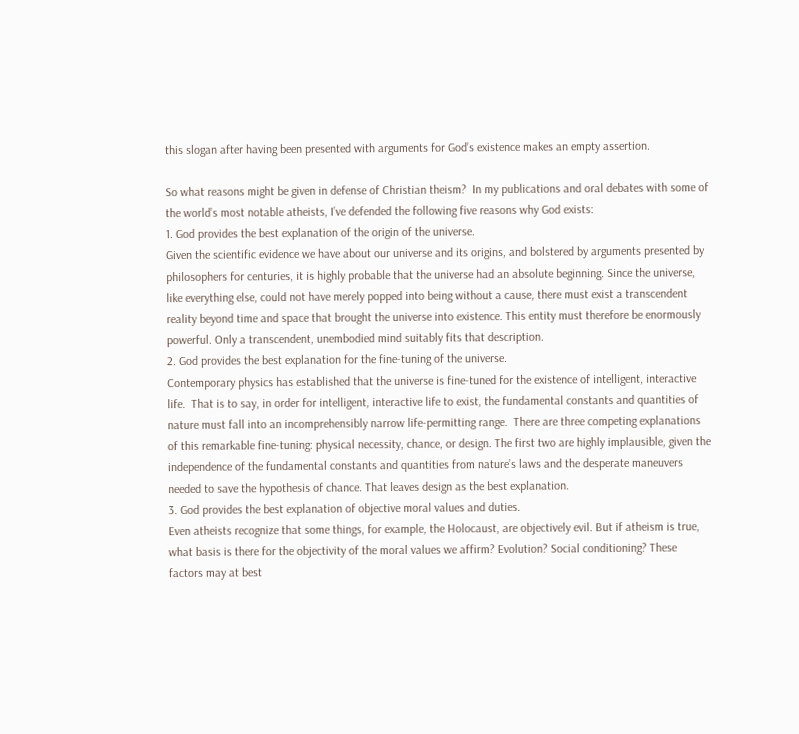this slogan after having been presented with arguments for God’s existence makes an empty assertion.

So what reasons might be given in defense of Christian theism?  In my publications and oral debates with some of the world’s most notable atheists, I’ve defended the following five reasons why God exists:
1. God provides the best explanation of the origin of the universe.
Given the scientific evidence we have about our universe and its origins, and bolstered by arguments presented by philosophers for centuries, it is highly probable that the universe had an absolute beginning. Since the universe, like everything else, could not have merely popped into being without a cause, there must exist a transcendent reality beyond time and space that brought the universe into existence. This entity must therefore be enormously powerful. Only a transcendent, unembodied mind suitably fits that description.
2. God provides the best explanation for the fine-tuning of the universe.
Contemporary physics has established that the universe is fine-tuned for the existence of intelligent, interactive life.  That is to say, in order for intelligent, interactive life to exist, the fundamental constants and quantities of nature must fall into an incomprehensibly narrow life-permitting range.  There are three competing explanations of this remarkable fine-tuning: physical necessity, chance, or design. The first two are highly implausible, given the independence of the fundamental constants and quantities from nature’s laws and the desperate maneuvers needed to save the hypothesis of chance. That leaves design as the best explanation.
3. God provides the best explanation of objective moral values and duties.
Even atheists recognize that some things, for example, the Holocaust, are objectively evil. But if atheism is true, what basis is there for the objectivity of the moral values we affirm? Evolution? Social conditioning? These factors may at best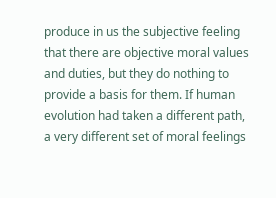produce in us the subjective feeling that there are objective moral values and duties, but they do nothing to provide a basis for them. If human evolution had taken a different path, a very different set of moral feelings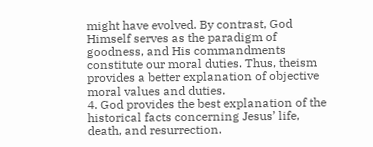might have evolved. By contrast, God Himself serves as the paradigm of goodness, and His commandments constitute our moral duties. Thus, theism provides a better explanation of objective moral values and duties.
4. God provides the best explanation of the historical facts concerning Jesus’ life, death, and resurrection.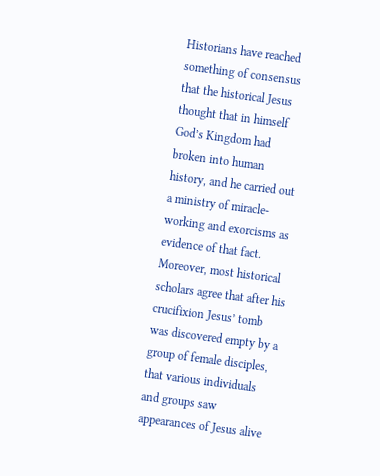Historians have reached something of consensus that the historical Jesus thought that in himself God’s Kingdom had broken into human history, and he carried out a ministry of miracle-working and exorcisms as evidence of that fact.  Moreover, most historical scholars agree that after his crucifixion Jesus’ tomb was discovered empty by a group of female disciples, that various individuals and groups saw appearances of Jesus alive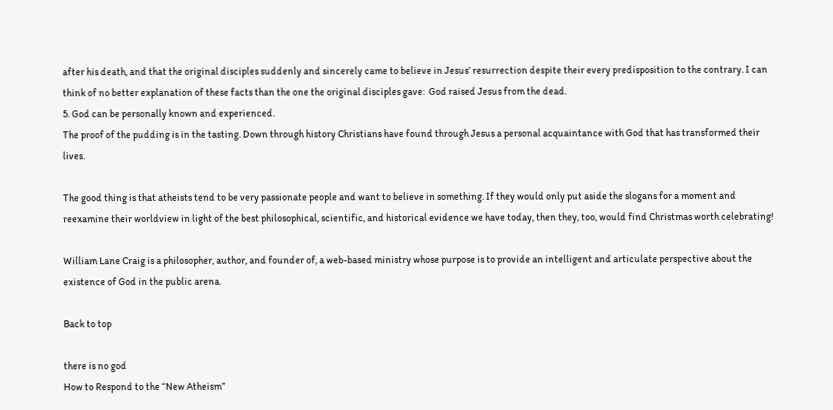after his death, and that the original disciples suddenly and sincerely came to believe in Jesus’ resurrection despite their every predisposition to the contrary. I can think of no better explanation of these facts than the one the original disciples gave:  God raised Jesus from the dead.
5. God can be personally known and experienced.
The proof of the pudding is in the tasting. Down through history Christians have found through Jesus a personal acquaintance with God that has transformed their lives.

The good thing is that atheists tend to be very passionate people and want to believe in something. If they would only put aside the slogans for a moment and reexamine their worldview in light of the best philosophical, scientific, and historical evidence we have today, then they, too, would find Christmas worth celebrating!

William Lane Craig is a philosopher, author, and founder of, a web-based ministry whose purpose is to provide an intelligent and articulate perspective about the existence of God in the public arena.

Back to top

there is no god
How to Respond to the “New Atheism”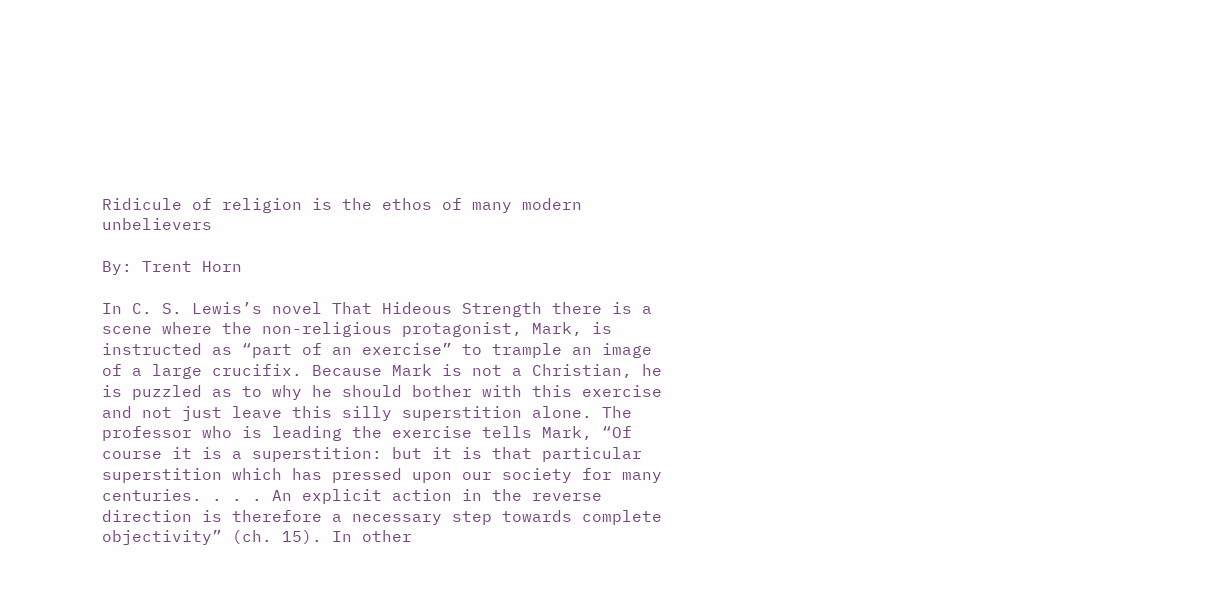Ridicule of religion is the ethos of many modern unbelievers

By: Trent Horn

In C. S. Lewis’s novel That Hideous Strength there is a scene where the non-religious protagonist, Mark, is instructed as “part of an exercise” to trample an image of a large crucifix. Because Mark is not a Christian, he is puzzled as to why he should bother with this exercise and not just leave this silly superstition alone. The professor who is leading the exercise tells Mark, “Of course it is a superstition: but it is that particular superstition which has pressed upon our society for many centuries. . . . An explicit action in the reverse direction is therefore a necessary step towards complete objectivity” (ch. 15). In other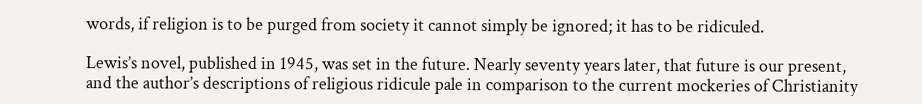words, if religion is to be purged from society it cannot simply be ignored; it has to be ridiculed.

Lewis’s novel, published in 1945, was set in the future. Nearly seventy years later, that future is our present, and the author’s descriptions of religious ridicule pale in comparison to the current mockeries of Christianity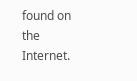found on the Internet.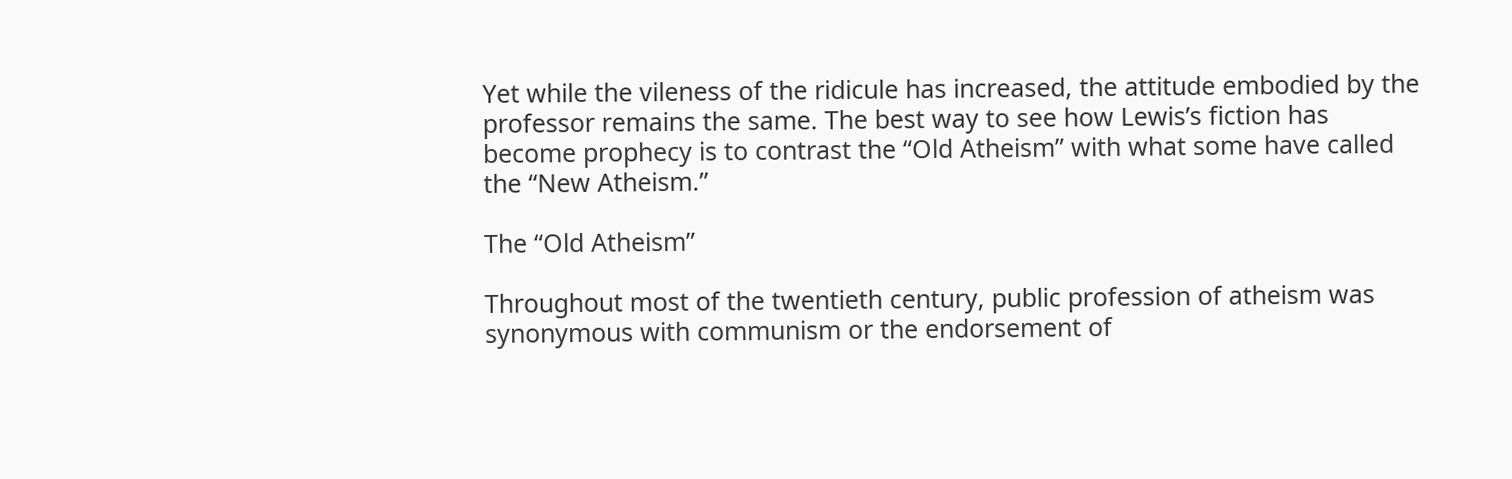Yet while the vileness of the ridicule has increased, the attitude embodied by the professor remains the same. The best way to see how Lewis’s fiction has become prophecy is to contrast the “Old Atheism” with what some have called the “New Atheism.”

The “Old Atheism”

Throughout most of the twentieth century, public profession of atheism was synonymous with communism or the endorsement of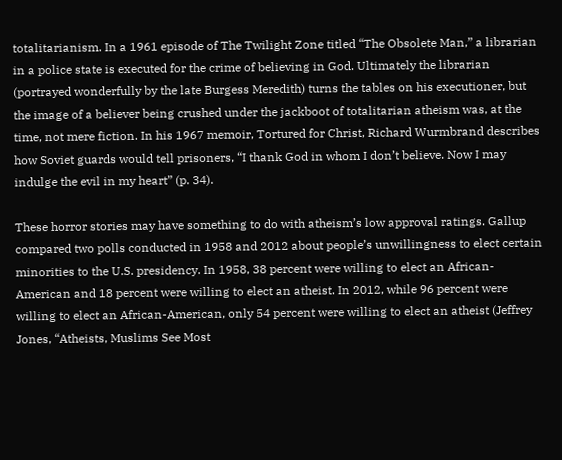totalitarianism. In a 1961 episode of The Twilight Zone titled “The Obsolete Man,” a librarian in a police state is executed for the crime of believing in God. Ultimately the librarian (portrayed wonderfully by the late Burgess Meredith) turns the tables on his executioner, but the image of a believer being crushed under the jackboot of totalitarian atheism was, at the time, not mere fiction. In his 1967 memoir, Tortured for Christ, Richard Wurmbrand describes how Soviet guards would tell prisoners, “I thank God in whom I don’t believe. Now I may indulge the evil in my heart” (p. 34).

These horror stories may have something to do with atheism’s low approval ratings. Gallup compared two polls conducted in 1958 and 2012 about people’s unwillingness to elect certain minorities to the U.S. presidency. In 1958, 38 percent were willing to elect an African-American and 18 percent were willing to elect an atheist. In 2012, while 96 percent were willing to elect an African-American, only 54 percent were willing to elect an atheist (Jeffrey Jones, “Atheists, Muslims See Most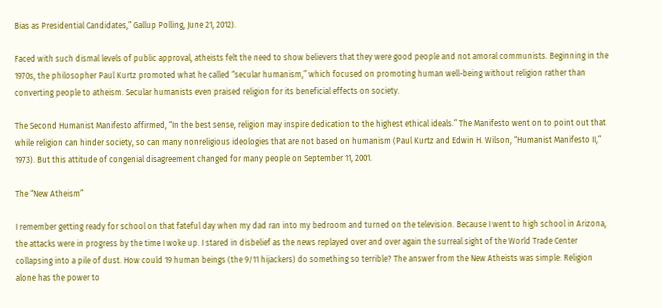Bias as Presidential Candidates,” Gallup Polling, June 21, 2012).

Faced with such dismal levels of public approval, atheists felt the need to show believers that they were good people and not amoral communists. Beginning in the 1970s, the philosopher Paul Kurtz promoted what he called “secular humanism,” which focused on promoting human well-being without religion rather than converting people to atheism. Secular humanists even praised religion for its beneficial effects on society.

The Second Humanist Manifesto affirmed, “In the best sense, religion may inspire dedication to the highest ethical ideals.” The Manifesto went on to point out that while religion can hinder society, so can many nonreligious ideologies that are not based on humanism (Paul Kurtz and Edwin H. Wilson, “Humanist Manifesto II,” 1973). But this attitude of congenial disagreement changed for many people on September 11, 2001.

The “New Atheism”

I remember getting ready for school on that fateful day when my dad ran into my bedroom and turned on the television. Because I went to high school in Arizona, the attacks were in progress by the time I woke up. I stared in disbelief as the news replayed over and over again the surreal sight of the World Trade Center collapsing into a pile of dust. How could 19 human beings (the 9/11 hijackers) do something so terrible? The answer from the New Atheists was simple: Religion alone has the power to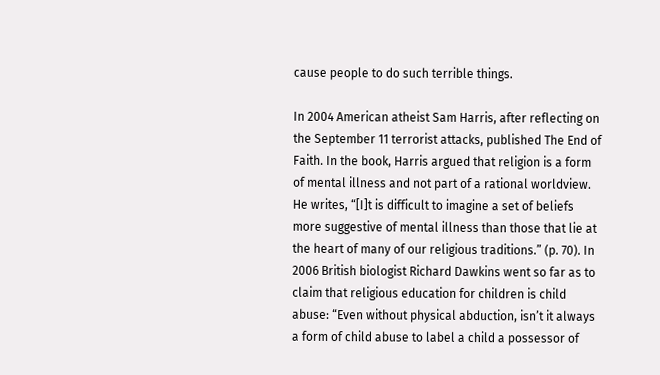cause people to do such terrible things.

In 2004 American atheist Sam Harris, after reflecting on the September 11 terrorist attacks, published The End of Faith. In the book, Harris argued that religion is a form of mental illness and not part of a rational worldview. He writes, “[I]t is difficult to imagine a set of beliefs more suggestive of mental illness than those that lie at the heart of many of our religious traditions.” (p. 70). In 2006 British biologist Richard Dawkins went so far as to claim that religious education for children is child abuse: “Even without physical abduction, isn’t it always a form of child abuse to label a child a possessor of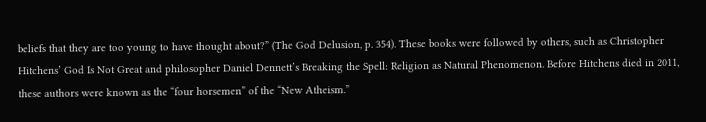beliefs that they are too young to have thought about?” (The God Delusion, p. 354). These books were followed by others, such as Christopher Hitchens’ God Is Not Great and philosopher Daniel Dennett’s Breaking the Spell: Religion as Natural Phenomenon. Before Hitchens died in 2011, these authors were known as the “four horsemen” of the “New Atheism.”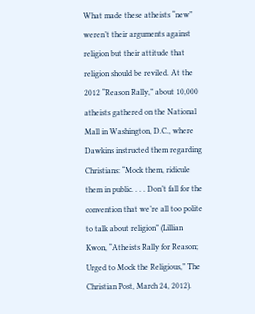What made these atheists “new” weren’t their arguments against religion but their attitude that religion should be reviled. At the 2012 “Reason Rally,” about 10,000 atheists gathered on the National Mall in Washington, D.C., where Dawkins instructed them regarding Christians: “Mock them, ridicule them in public. . . . Don’t fall for the convention that we’re all too polite to talk about religion” (Lillian Kwon, “Atheists Rally for Reason; Urged to Mock the Religious,” The Christian Post, March 24, 2012).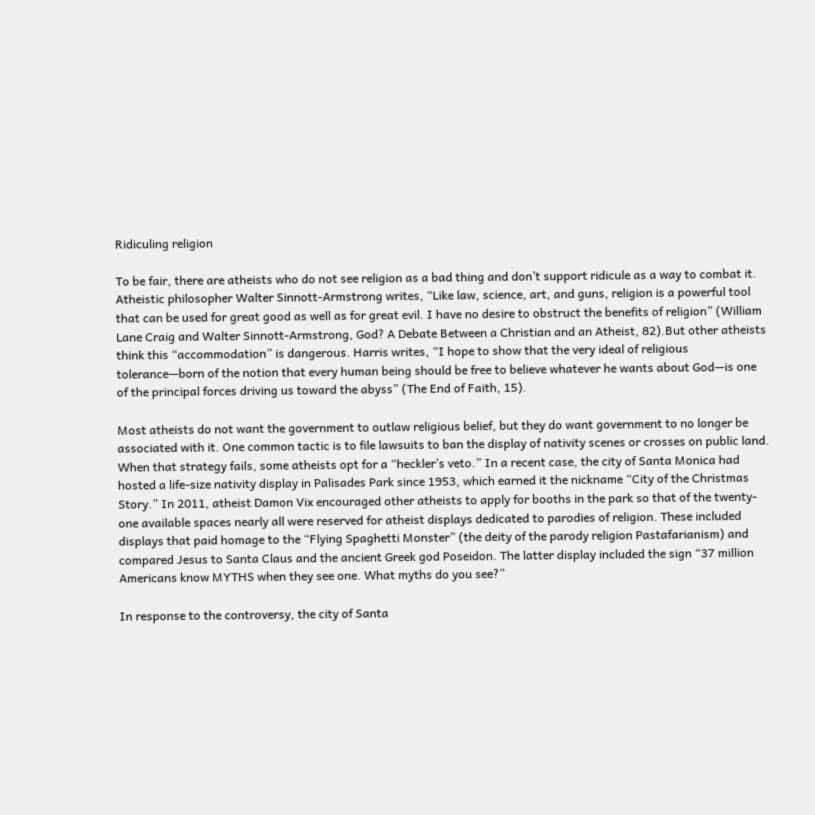Ridiculing religion

To be fair, there are atheists who do not see religion as a bad thing and don’t support ridicule as a way to combat it. Atheistic philosopher Walter Sinnott-Armstrong writes, “Like law, science, art, and guns, religion is a powerful tool that can be used for great good as well as for great evil. I have no desire to obstruct the benefits of religion” (William Lane Craig and Walter Sinnott-Armstrong, God? A Debate Between a Christian and an Atheist, 82).But other atheists think this “accommodation” is dangerous. Harris writes, “I hope to show that the very ideal of religious tolerance—born of the notion that every human being should be free to believe whatever he wants about God—is one of the principal forces driving us toward the abyss” (The End of Faith, 15).

Most atheists do not want the government to outlaw religious belief, but they do want government to no longer be associated with it. One common tactic is to file lawsuits to ban the display of nativity scenes or crosses on public land. When that strategy fails, some atheists opt for a “heckler’s veto.” In a recent case, the city of Santa Monica had hosted a life-size nativity display in Palisades Park since 1953, which earned it the nickname “City of the Christmas Story.” In 2011, atheist Damon Vix encouraged other atheists to apply for booths in the park so that of the twenty-one available spaces nearly all were reserved for atheist displays dedicated to parodies of religion. These included displays that paid homage to the “Flying Spaghetti Monster” (the deity of the parody religion Pastafarianism) and compared Jesus to Santa Claus and the ancient Greek god Poseidon. The latter display included the sign “37 million Americans know MYTHS when they see one. What myths do you see?”

In response to the controversy, the city of Santa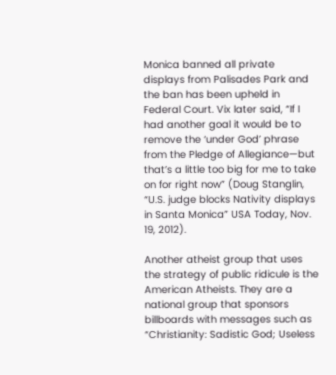Monica banned all private displays from Palisades Park and the ban has been upheld in Federal Court. Vix later said, “If I had another goal it would be to remove the ‘under God’ phrase from the Pledge of Allegiance—but that’s a little too big for me to take on for right now” (Doug Stanglin, “U.S. judge blocks Nativity displays in Santa Monica” USA Today, Nov. 19, 2012).

Another atheist group that uses the strategy of public ridicule is the American Atheists. They are a national group that sponsors billboards with messages such as “Christianity: Sadistic God; Useless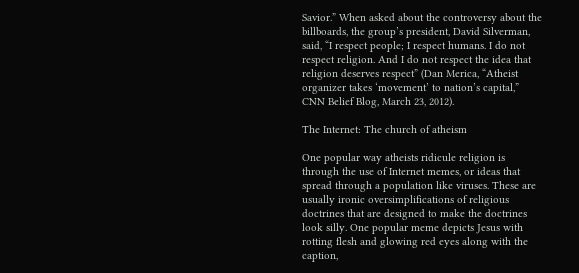Savior.” When asked about the controversy about the billboards, the group’s president, David Silverman, said, “I respect people; I respect humans. I do not respect religion. And I do not respect the idea that religion deserves respect” (Dan Merica, “Atheist organizer takes ‘movement’ to nation’s capital,” CNN Belief Blog, March 23, 2012).

The Internet: The church of atheism

One popular way atheists ridicule religion is through the use of Internet memes, or ideas that spread through a population like viruses. These are usually ironic oversimplifications of religious doctrines that are designed to make the doctrines look silly. One popular meme depicts Jesus with rotting flesh and glowing red eyes along with the caption,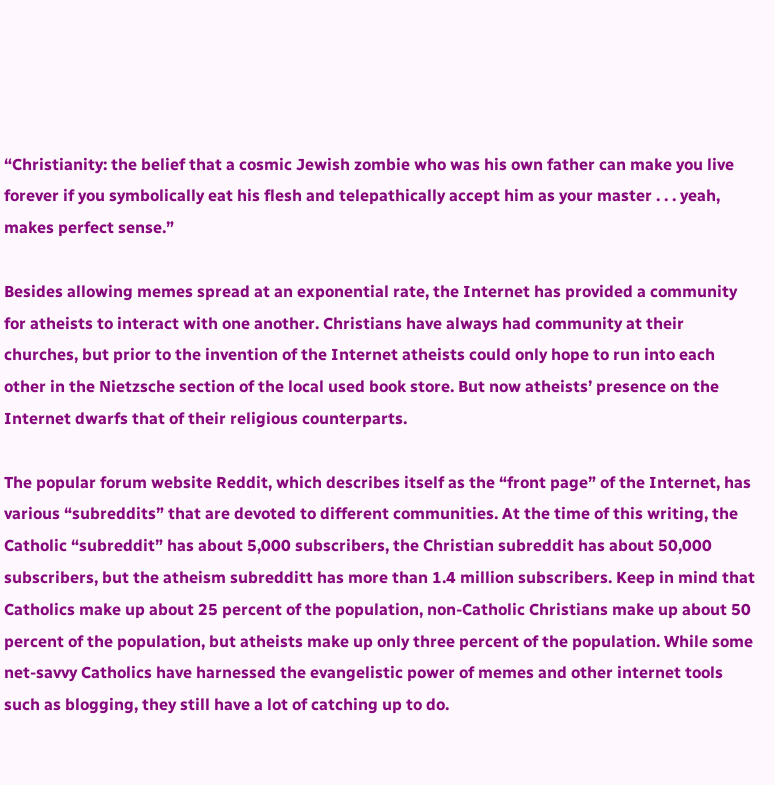“Christianity: the belief that a cosmic Jewish zombie who was his own father can make you live forever if you symbolically eat his flesh and telepathically accept him as your master . . . yeah, makes perfect sense.”

Besides allowing memes spread at an exponential rate, the Internet has provided a community for atheists to interact with one another. Christians have always had community at their churches, but prior to the invention of the Internet atheists could only hope to run into each other in the Nietzsche section of the local used book store. But now atheists’ presence on the Internet dwarfs that of their religious counterparts.

The popular forum website Reddit, which describes itself as the “front page” of the Internet, has various “subreddits” that are devoted to different communities. At the time of this writing, the Catholic “subreddit” has about 5,000 subscribers, the Christian subreddit has about 50,000 subscribers, but the atheism subredditt has more than 1.4 million subscribers. Keep in mind that Catholics make up about 25 percent of the population, non-Catholic Christians make up about 50 percent of the population, but atheists make up only three percent of the population. While some net-savvy Catholics have harnessed the evangelistic power of memes and other internet tools such as blogging, they still have a lot of catching up to do.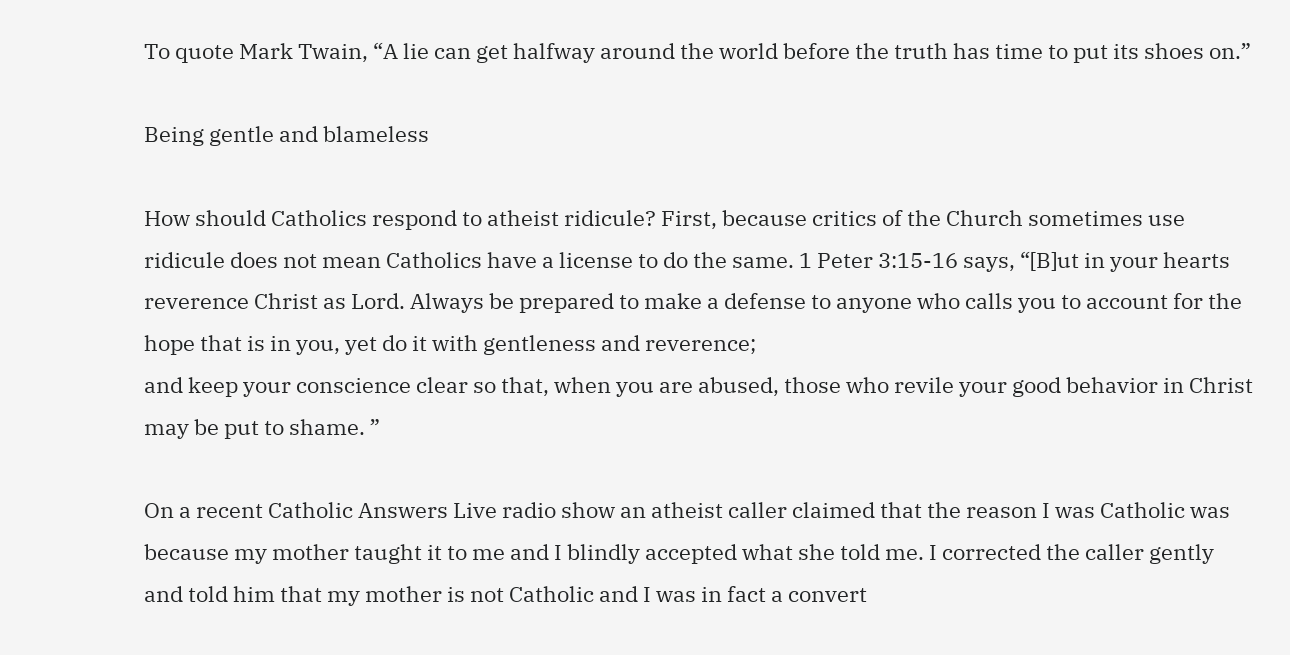To quote Mark Twain, “A lie can get halfway around the world before the truth has time to put its shoes on.”

Being gentle and blameless

How should Catholics respond to atheist ridicule? First, because critics of the Church sometimes use ridicule does not mean Catholics have a license to do the same. 1 Peter 3:15-16 says, “[B]ut in your hearts reverence Christ as Lord. Always be prepared to make a defense to anyone who calls you to account for the hope that is in you, yet do it with gentleness and reverence;
and keep your conscience clear so that, when you are abused, those who revile your good behavior in Christ may be put to shame. ”

On a recent Catholic Answers Live radio show an atheist caller claimed that the reason I was Catholic was because my mother taught it to me and I blindly accepted what she told me. I corrected the caller gently and told him that my mother is not Catholic and I was in fact a convert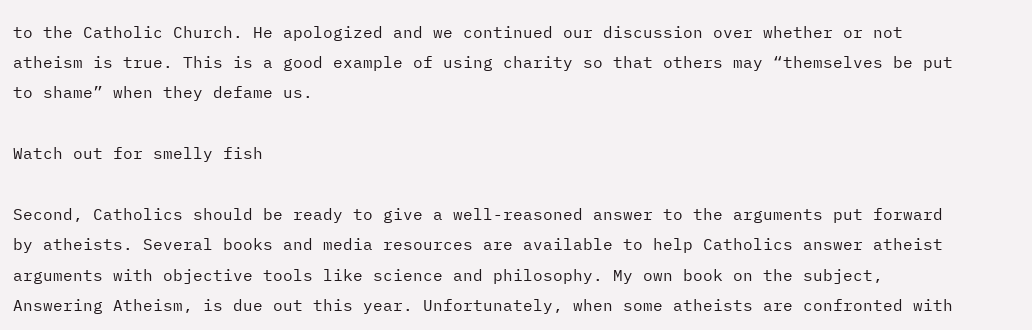to the Catholic Church. He apologized and we continued our discussion over whether or not atheism is true. This is a good example of using charity so that others may “themselves be put to shame” when they defame us.

Watch out for smelly fish

Second, Catholics should be ready to give a well-reasoned answer to the arguments put forward by atheists. Several books and media resources are available to help Catholics answer atheist arguments with objective tools like science and philosophy. My own book on the subject, Answering Atheism, is due out this year. Unfortunately, when some atheists are confronted with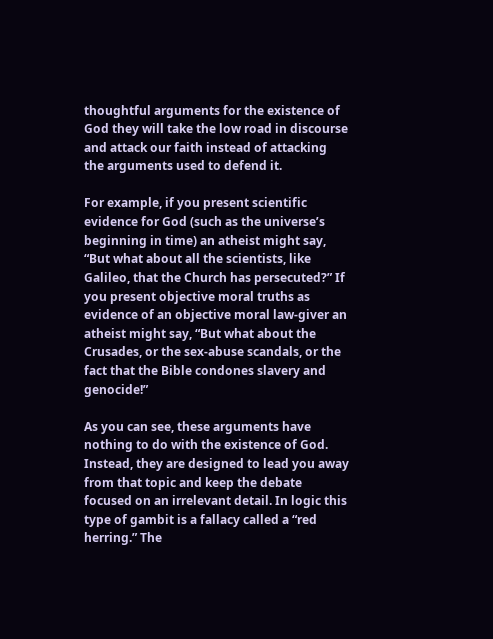thoughtful arguments for the existence of God they will take the low road in discourse and attack our faith instead of attacking the arguments used to defend it.

For example, if you present scientific evidence for God (such as the universe’s beginning in time) an atheist might say, “But what about all the scientists, like Galileo, that the Church has persecuted?” If you present objective moral truths as evidence of an objective moral law-giver an atheist might say, “But what about the Crusades, or the sex-abuse scandals, or the fact that the Bible condones slavery and genocide!”

As you can see, these arguments have nothing to do with the existence of God. Instead, they are designed to lead you away from that topic and keep the debate focused on an irrelevant detail. In logic this type of gambit is a fallacy called a “red herring.” The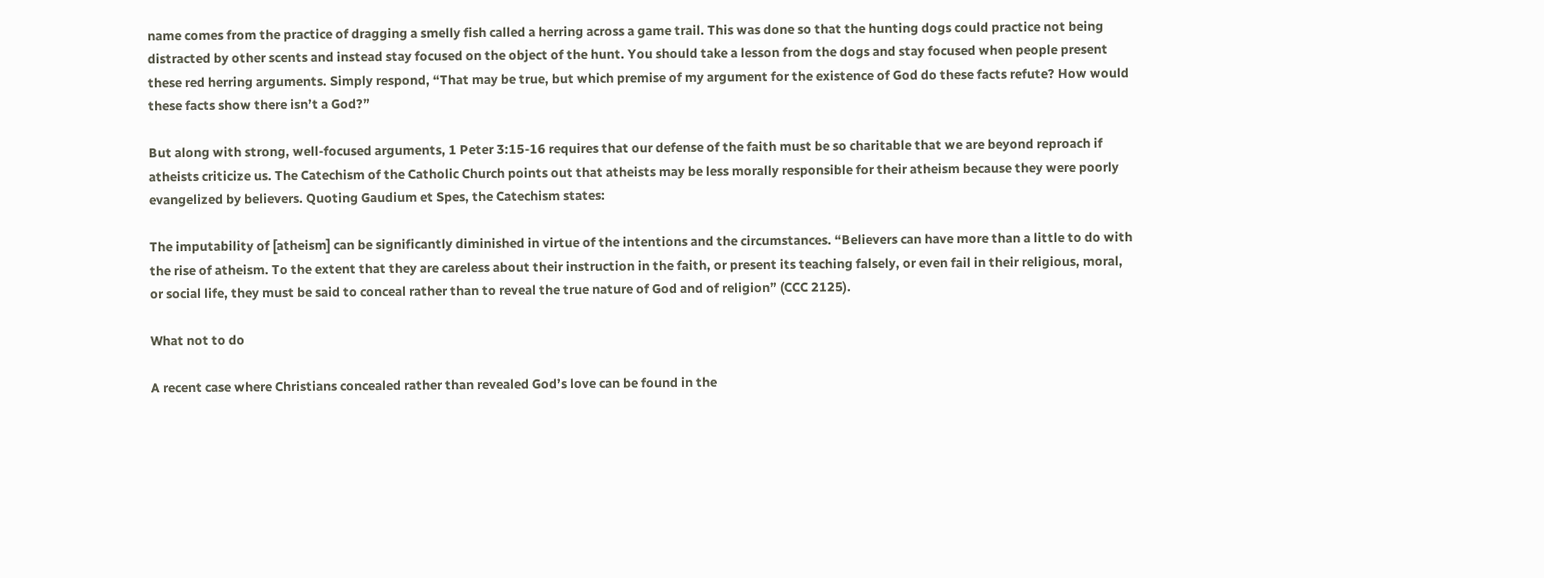name comes from the practice of dragging a smelly fish called a herring across a game trail. This was done so that the hunting dogs could practice not being distracted by other scents and instead stay focused on the object of the hunt. You should take a lesson from the dogs and stay focused when people present these red herring arguments. Simply respond, “That may be true, but which premise of my argument for the existence of God do these facts refute? How would these facts show there isn’t a God?”

But along with strong, well-focused arguments, 1 Peter 3:15-16 requires that our defense of the faith must be so charitable that we are beyond reproach if atheists criticize us. The Catechism of the Catholic Church points out that atheists may be less morally responsible for their atheism because they were poorly evangelized by believers. Quoting Gaudium et Spes, the Catechism states:

The imputability of [atheism] can be significantly diminished in virtue of the intentions and the circumstances. “Believers can have more than a little to do with the rise of atheism. To the extent that they are careless about their instruction in the faith, or present its teaching falsely, or even fail in their religious, moral, or social life, they must be said to conceal rather than to reveal the true nature of God and of religion” (CCC 2125).

What not to do

A recent case where Christians concealed rather than revealed God’s love can be found in the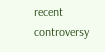recent controversy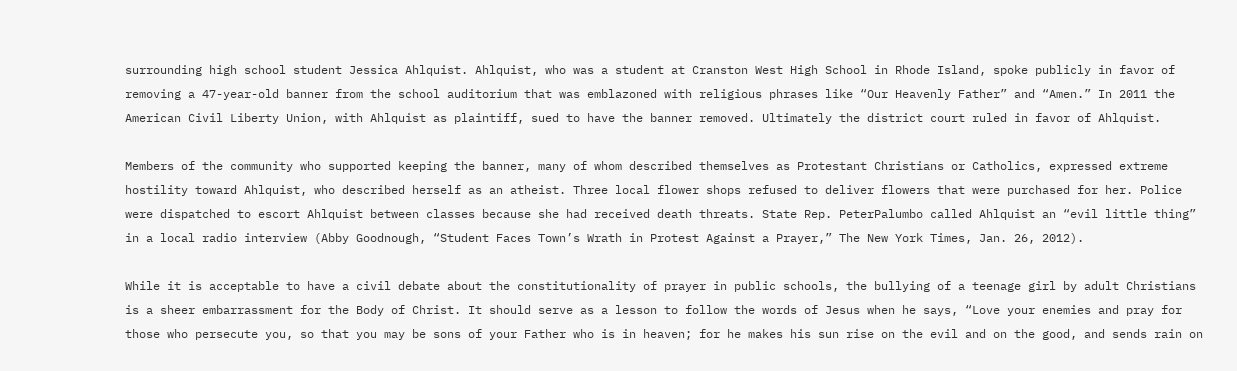surrounding high school student Jessica Ahlquist. Ahlquist, who was a student at Cranston West High School in Rhode Island, spoke publicly in favor of removing a 47-year-old banner from the school auditorium that was emblazoned with religious phrases like “Our Heavenly Father” and “Amen.” In 2011 the American Civil Liberty Union, with Ahlquist as plaintiff, sued to have the banner removed. Ultimately the district court ruled in favor of Ahlquist.

Members of the community who supported keeping the banner, many of whom described themselves as Protestant Christians or Catholics, expressed extreme hostility toward Ahlquist, who described herself as an atheist. Three local flower shops refused to deliver flowers that were purchased for her. Police were dispatched to escort Ahlquist between classes because she had received death threats. State Rep. PeterPalumbo called Ahlquist an “evil little thing” in a local radio interview (Abby Goodnough, “Student Faces Town’s Wrath in Protest Against a Prayer,” The New York Times, Jan. 26, 2012).

While it is acceptable to have a civil debate about the constitutionality of prayer in public schools, the bullying of a teenage girl by adult Christians is a sheer embarrassment for the Body of Christ. It should serve as a lesson to follow the words of Jesus when he says, “Love your enemies and pray for those who persecute you, so that you may be sons of your Father who is in heaven; for he makes his sun rise on the evil and on the good, and sends rain on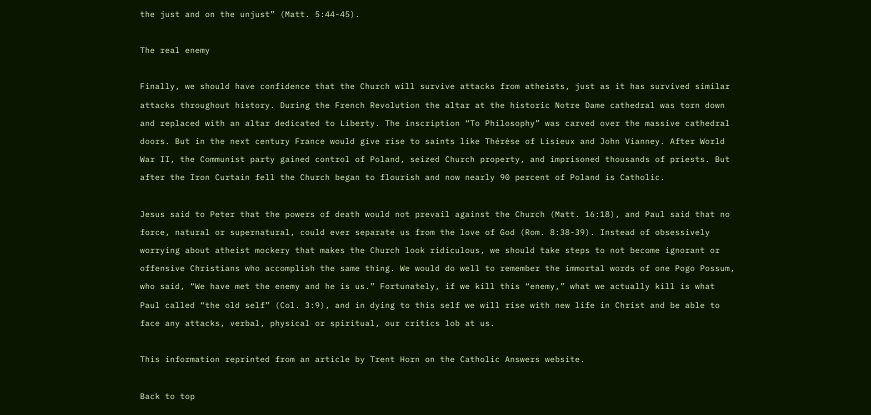the just and on the unjust” (Matt. 5:44-45).

The real enemy

Finally, we should have confidence that the Church will survive attacks from atheists, just as it has survived similar attacks throughout history. During the French Revolution the altar at the historic Notre Dame cathedral was torn down and replaced with an altar dedicated to Liberty. The inscription “To Philosophy” was carved over the massive cathedral doors. But in the next century France would give rise to saints like Thérèse of Lisieux and John Vianney. After World War II, the Communist party gained control of Poland, seized Church property, and imprisoned thousands of priests. But after the Iron Curtain fell the Church began to flourish and now nearly 90 percent of Poland is Catholic.

Jesus said to Peter that the powers of death would not prevail against the Church (Matt. 16:18), and Paul said that no force, natural or supernatural, could ever separate us from the love of God (Rom. 8:38-39). Instead of obsessively worrying about atheist mockery that makes the Church look ridiculous, we should take steps to not become ignorant or offensive Christians who accomplish the same thing. We would do well to remember the immortal words of one Pogo Possum, who said, “We have met the enemy and he is us.” Fortunately, if we kill this “enemy,” what we actually kill is what Paul called “the old self” (Col. 3:9), and in dying to this self we will rise with new life in Christ and be able to face any attacks, verbal, physical or spiritual, our critics lob at us.

This information reprinted from an article by Trent Horn on the Catholic Answers website.

Back to top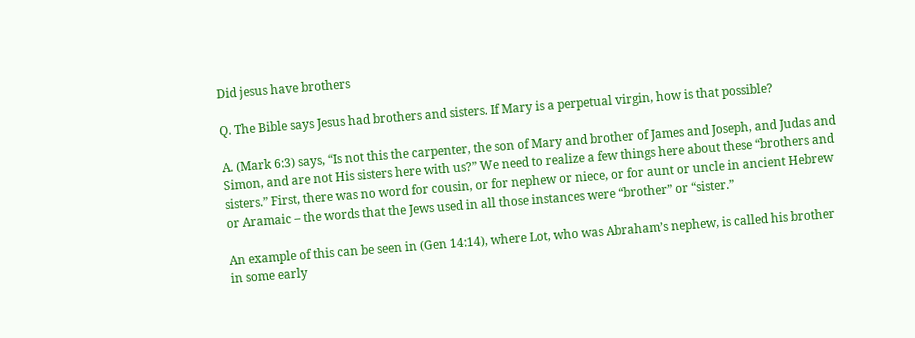Did jesus have brothers

Q. The Bible says Jesus had brothers and sisters. If Mary is a perpetual virgin, how is that possible?

A. (Mark 6:3) says, “Is not this the carpenter, the son of Mary and brother of James and Joseph, and Judas and Simon, and are not His sisters here with us?” We need to realize a few things here about these “brothers and sisters.” First, there was no word for cousin, or for nephew or niece, or for aunt or uncle in ancient Hebrew or Aramaic – the words that the Jews used in all those instances were “brother” or “sister.”

An example of this can be seen in (Gen 14:14), where Lot, who was Abraham’s nephew, is called his brother in some early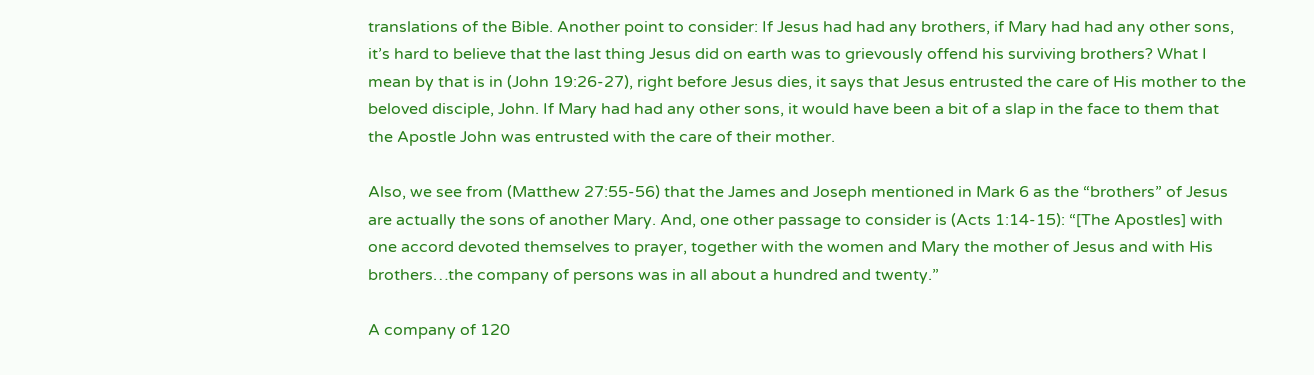translations of the Bible. Another point to consider: If Jesus had had any brothers, if Mary had had any other sons, it’s hard to believe that the last thing Jesus did on earth was to grievously offend his surviving brothers? What I mean by that is in (John 19:26-27), right before Jesus dies, it says that Jesus entrusted the care of His mother to the beloved disciple, John. If Mary had had any other sons, it would have been a bit of a slap in the face to them that the Apostle John was entrusted with the care of their mother.

Also, we see from (Matthew 27:55-56) that the James and Joseph mentioned in Mark 6 as the “brothers” of Jesus are actually the sons of another Mary. And, one other passage to consider is (Acts 1:14-15): “[The Apostles] with one accord devoted themselves to prayer, together with the women and Mary the mother of Jesus and with His brothers…the company of persons was in all about a hundred and twenty.”

A company of 120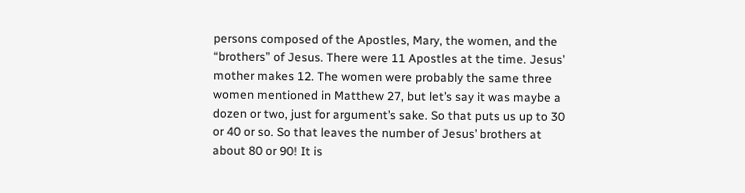persons composed of the Apostles, Mary, the women, and the “brothers” of Jesus. There were 11 Apostles at the time. Jesus’ mother makes 12. The women were probably the same three women mentioned in Matthew 27, but let’s say it was maybe a dozen or two, just for argument’s sake. So that puts us up to 30 or 40 or so. So that leaves the number of Jesus’ brothers at about 80 or 90! It is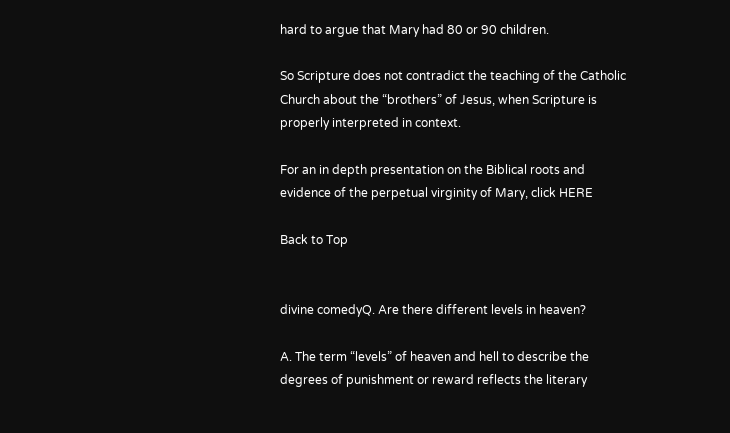hard to argue that Mary had 80 or 90 children.

So Scripture does not contradict the teaching of the Catholic Church about the “brothers” of Jesus, when Scripture is properly interpreted in context.

For an in depth presentation on the Biblical roots and evidence of the perpetual virginity of Mary, click HERE

Back to Top


divine comedyQ. Are there different levels in heaven?

A. The term “levels” of heaven and hell to describe the degrees of punishment or reward reflects the literary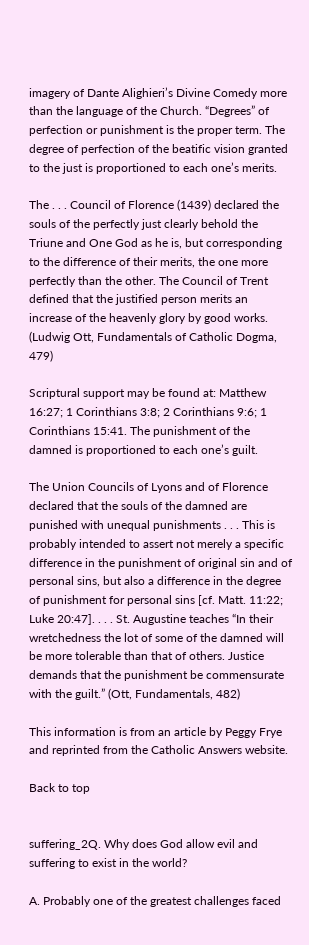imagery of Dante Alighieri’s Divine Comedy more than the language of the Church. “Degrees” of perfection or punishment is the proper term. The degree of perfection of the beatific vision granted to the just is proportioned to each one’s merits.

The . . . Council of Florence (1439) declared the souls of the perfectly just clearly behold the Triune and One God as he is, but corresponding to the difference of their merits, the one more perfectly than the other. The Council of Trent defined that the justified person merits an increase of the heavenly glory by good works. (Ludwig Ott, Fundamentals of Catholic Dogma, 479)

Scriptural support may be found at: Matthew 16:27; 1 Corinthians 3:8; 2 Corinthians 9:6; 1 Corinthians 15:41. The punishment of the damned is proportioned to each one’s guilt.

The Union Councils of Lyons and of Florence declared that the souls of the damned are punished with unequal punishments . . . This is probably intended to assert not merely a specific difference in the punishment of original sin and of personal sins, but also a difference in the degree of punishment for personal sins [cf. Matt. 11:22; Luke 20:47]. . . . St. Augustine teaches “In their wretchedness the lot of some of the damned will be more tolerable than that of others. Justice demands that the punishment be commensurate with the guilt.” (Ott, Fundamentals, 482)

This information is from an article by Peggy Frye and reprinted from the Catholic Answers website.

Back to top


suffering_2Q. Why does God allow evil and suffering to exist in the world?

A. Probably one of the greatest challenges faced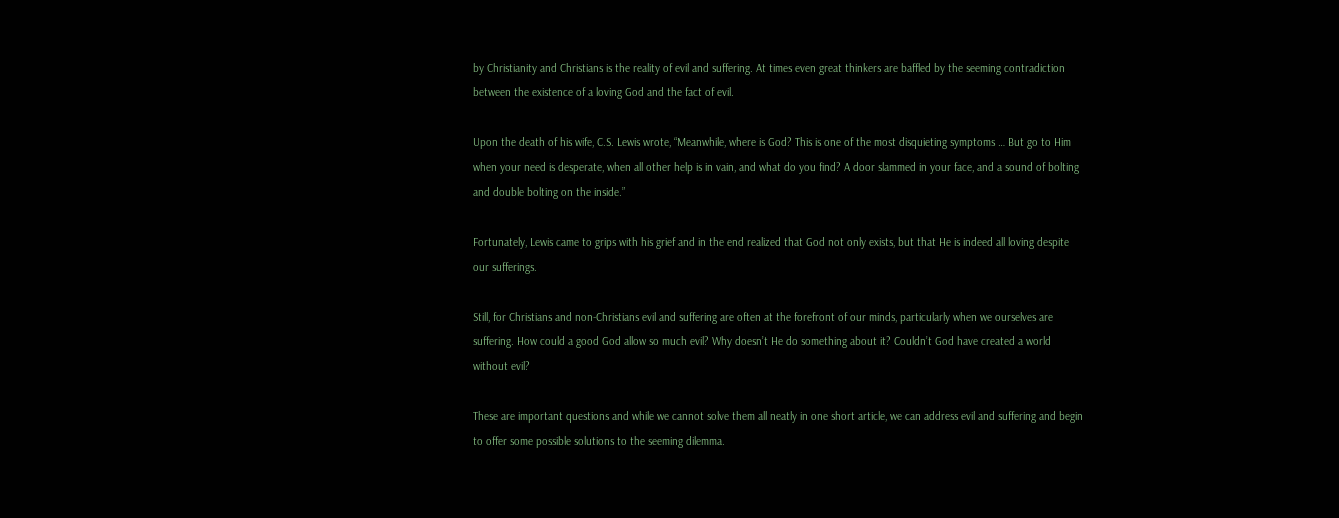by Christianity and Christians is the reality of evil and suffering. At times even great thinkers are baffled by the seeming contradiction between the existence of a loving God and the fact of evil.

Upon the death of his wife, C.S. Lewis wrote, “Meanwhile, where is God? This is one of the most disquieting symptoms … But go to Him when your need is desperate, when all other help is in vain, and what do you find? A door slammed in your face, and a sound of bolting and double bolting on the inside.”

Fortunately, Lewis came to grips with his grief and in the end realized that God not only exists, but that He is indeed all loving despite our sufferings.

Still, for Christians and non-Christians evil and suffering are often at the forefront of our minds, particularly when we ourselves are suffering. How could a good God allow so much evil? Why doesn’t He do something about it? Couldn’t God have created a world without evil?

These are important questions and while we cannot solve them all neatly in one short article, we can address evil and suffering and begin to offer some possible solutions to the seeming dilemma.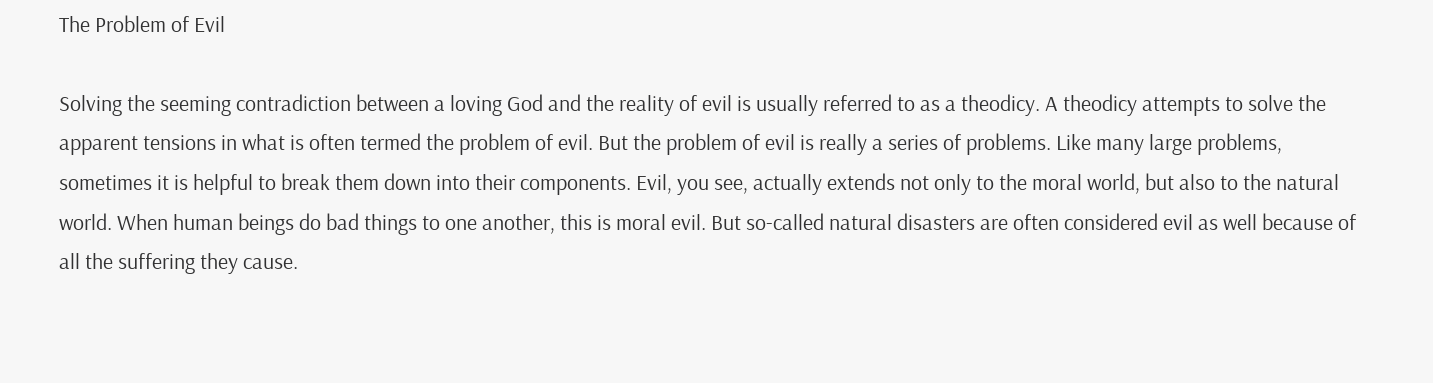The Problem of Evil

Solving the seeming contradiction between a loving God and the reality of evil is usually referred to as a theodicy. A theodicy attempts to solve the apparent tensions in what is often termed the problem of evil. But the problem of evil is really a series of problems. Like many large problems, sometimes it is helpful to break them down into their components. Evil, you see, actually extends not only to the moral world, but also to the natural world. When human beings do bad things to one another, this is moral evil. But so-called natural disasters are often considered evil as well because of all the suffering they cause.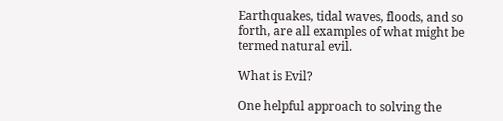Earthquakes, tidal waves, floods, and so forth, are all examples of what might be termed natural evil.

What is Evil?

One helpful approach to solving the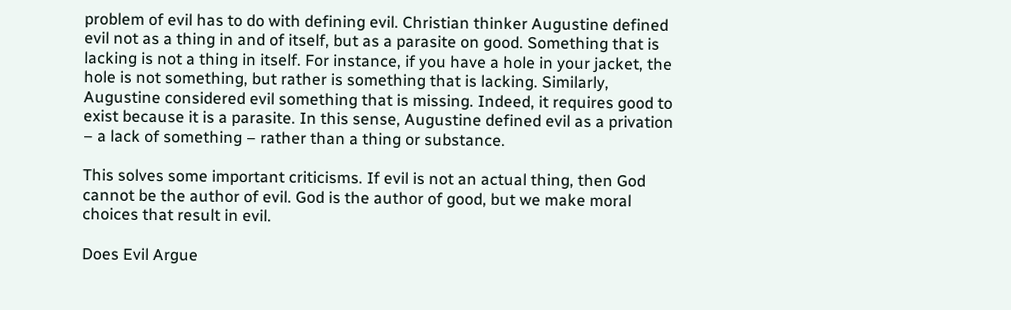problem of evil has to do with defining evil. Christian thinker Augustine defined evil not as a thing in and of itself, but as a parasite on good. Something that is lacking is not a thing in itself. For instance, if you have a hole in your jacket, the hole is not something, but rather is something that is lacking. Similarly, Augustine considered evil something that is missing. Indeed, it requires good to exist because it is a parasite. In this sense, Augustine defined evil as a privation – a lack of something – rather than a thing or substance.

This solves some important criticisms. If evil is not an actual thing, then God cannot be the author of evil. God is the author of good, but we make moral choices that result in evil.

Does Evil Argue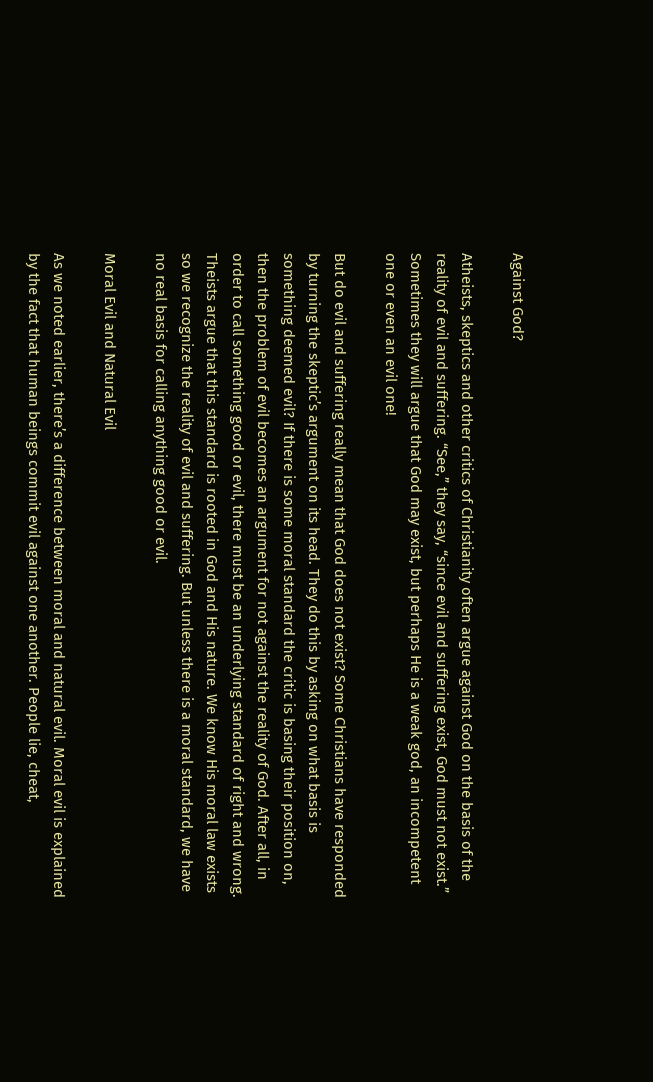Against God?

Atheists, skeptics and other critics of Christianity often argue against God on the basis of the reality of evil and suffering. “See,” they say, “since evil and suffering exist, God must not exist.” Sometimes they will argue that God may exist, but perhaps He is a weak god, an incompetent one or even an evil one!

But do evil and suffering really mean that God does not exist? Some Christians have responded by turning the skeptic’s argument on its head. They do this by asking on what basis is something deemed evil? If there is some moral standard the critic is basing their position on, then the problem of evil becomes an argument for not against the reality of God. After all, in order to call something good or evil, there must be an underlying standard of right and wrong. Theists argue that this standard is rooted in God and His nature. We know His moral law exists so we recognize the reality of evil and suffering. But unless there is a moral standard, we have no real basis for calling anything good or evil.

Moral Evil and Natural Evil

As we noted earlier, there’s a difference between moral and natural evil. Moral evil is explained by the fact that human beings commit evil against one another. People lie, cheat,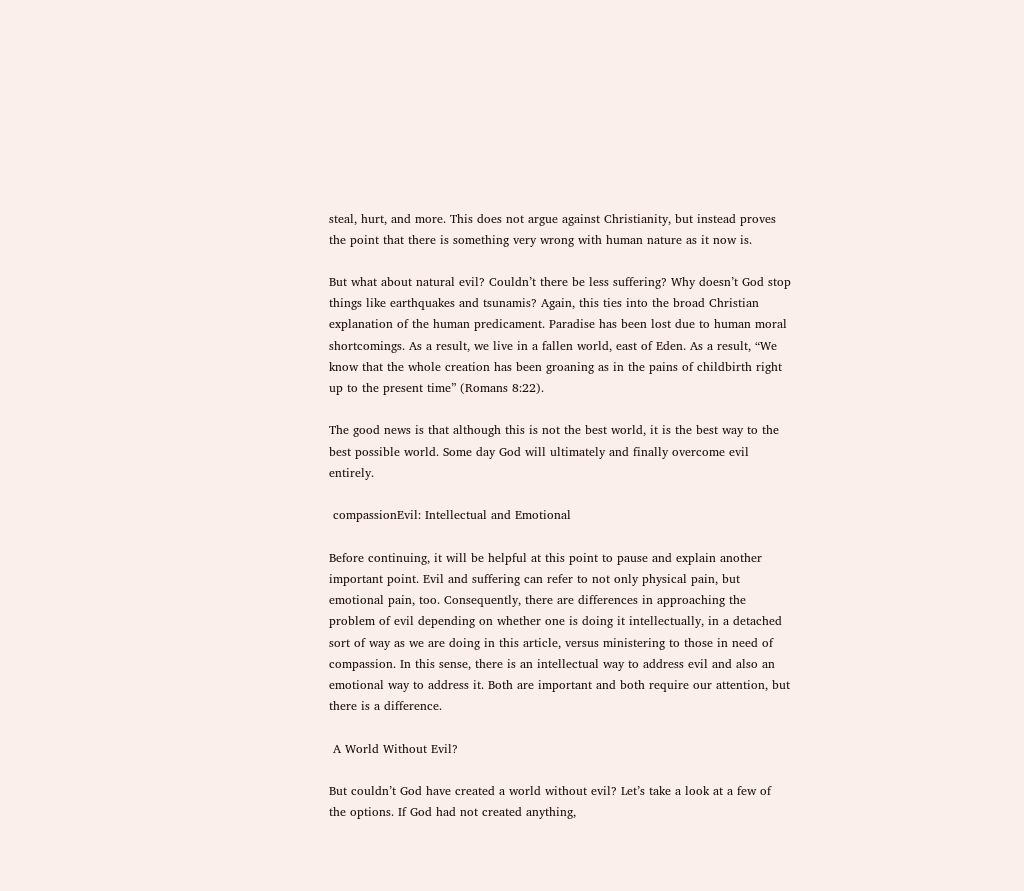steal, hurt, and more. This does not argue against Christianity, but instead proves the point that there is something very wrong with human nature as it now is.

But what about natural evil? Couldn’t there be less suffering? Why doesn’t God stop things like earthquakes and tsunamis? Again, this ties into the broad Christian explanation of the human predicament. Paradise has been lost due to human moral shortcomings. As a result, we live in a fallen world, east of Eden. As a result, “We know that the whole creation has been groaning as in the pains of childbirth right up to the present time” (Romans 8:22).

The good news is that although this is not the best world, it is the best way to the best possible world. Some day God will ultimately and finally overcome evil entirely.

 compassionEvil: Intellectual and Emotional

Before continuing, it will be helpful at this point to pause and explain another important point. Evil and suffering can refer to not only physical pain, but emotional pain, too. Consequently, there are differences in approaching the problem of evil depending on whether one is doing it intellectually, in a detached sort of way as we are doing in this article, versus ministering to those in need of compassion. In this sense, there is an intellectual way to address evil and also an emotional way to address it. Both are important and both require our attention, but there is a difference.

 A World Without Evil?

But couldn’t God have created a world without evil? Let’s take a look at a few of the options. If God had not created anything,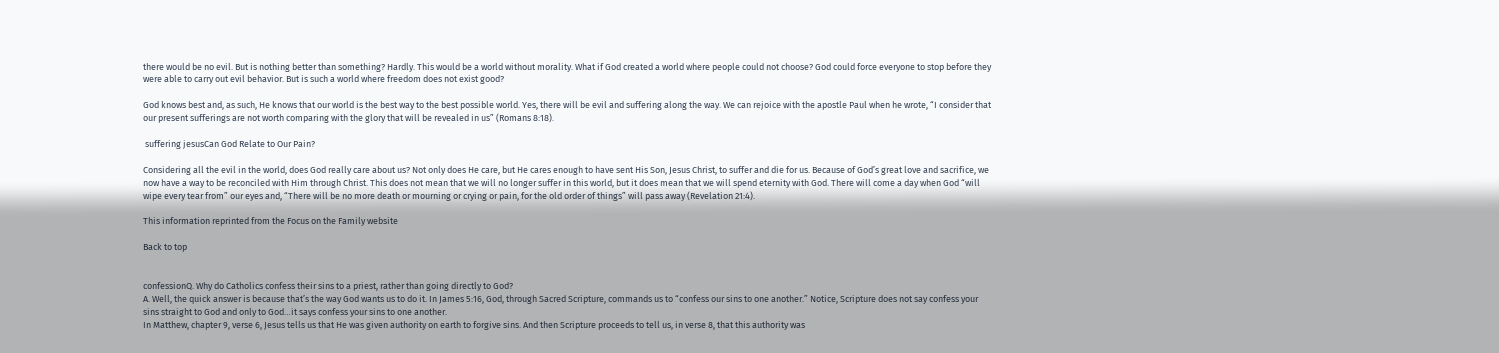there would be no evil. But is nothing better than something? Hardly. This would be a world without morality. What if God created a world where people could not choose? God could force everyone to stop before they were able to carry out evil behavior. But is such a world where freedom does not exist good?

God knows best and, as such, He knows that our world is the best way to the best possible world. Yes, there will be evil and suffering along the way. We can rejoice with the apostle Paul when he wrote, “I consider that our present sufferings are not worth comparing with the glory that will be revealed in us” (Romans 8:18).

 suffering jesusCan God Relate to Our Pain?

Considering all the evil in the world, does God really care about us? Not only does He care, but He cares enough to have sent His Son, Jesus Christ, to suffer and die for us. Because of God’s great love and sacrifice, we now have a way to be reconciled with Him through Christ. This does not mean that we will no longer suffer in this world, but it does mean that we will spend eternity with God. There will come a day when God “will wipe every tear from” our eyes and, “There will be no more death or mourning or crying or pain, for the old order of things” will pass away (Revelation 21:4).

This information reprinted from the Focus on the Family website

Back to top


confessionQ. Why do Catholics confess their sins to a priest, rather than going directly to God?
A. Well, the quick answer is because that’s the way God wants us to do it. In James 5:16, God, through Sacred Scripture, commands us to “confess our sins to one another.” Notice, Scripture does not say confess your sins straight to God and only to God…it says confess your sins to one another.
In Matthew, chapter 9, verse 6, Jesus tells us that He was given authority on earth to forgive sins. And then Scripture proceeds to tell us, in verse 8, that this authority was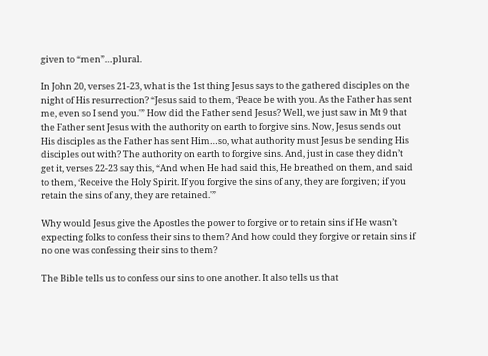given to “men”…plural.

In John 20, verses 21-23, what is the 1st thing Jesus says to the gathered disciples on the night of His resurrection? “Jesus said to them, ‘Peace be with you. As the Father has sent me, even so I send you.'” How did the Father send Jesus? Well, we just saw in Mt 9 that the Father sent Jesus with the authority on earth to forgive sins. Now, Jesus sends out His disciples as the Father has sent Him…so, what authority must Jesus be sending His disciples out with? The authority on earth to forgive sins. And, just in case they didn’t get it, verses 22-23 say this, “And when He had said this, He breathed on them, and said to them, ‘Receive the Holy Spirit. If you forgive the sins of any, they are forgiven; if you retain the sins of any, they are retained.'”

Why would Jesus give the Apostles the power to forgive or to retain sins if He wasn’t expecting folks to confess their sins to them? And how could they forgive or retain sins if no one was confessing their sins to them?

The Bible tells us to confess our sins to one another. It also tells us that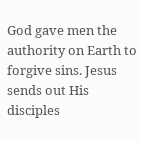God gave men the authority on Earth to forgive sins. Jesus sends out His disciples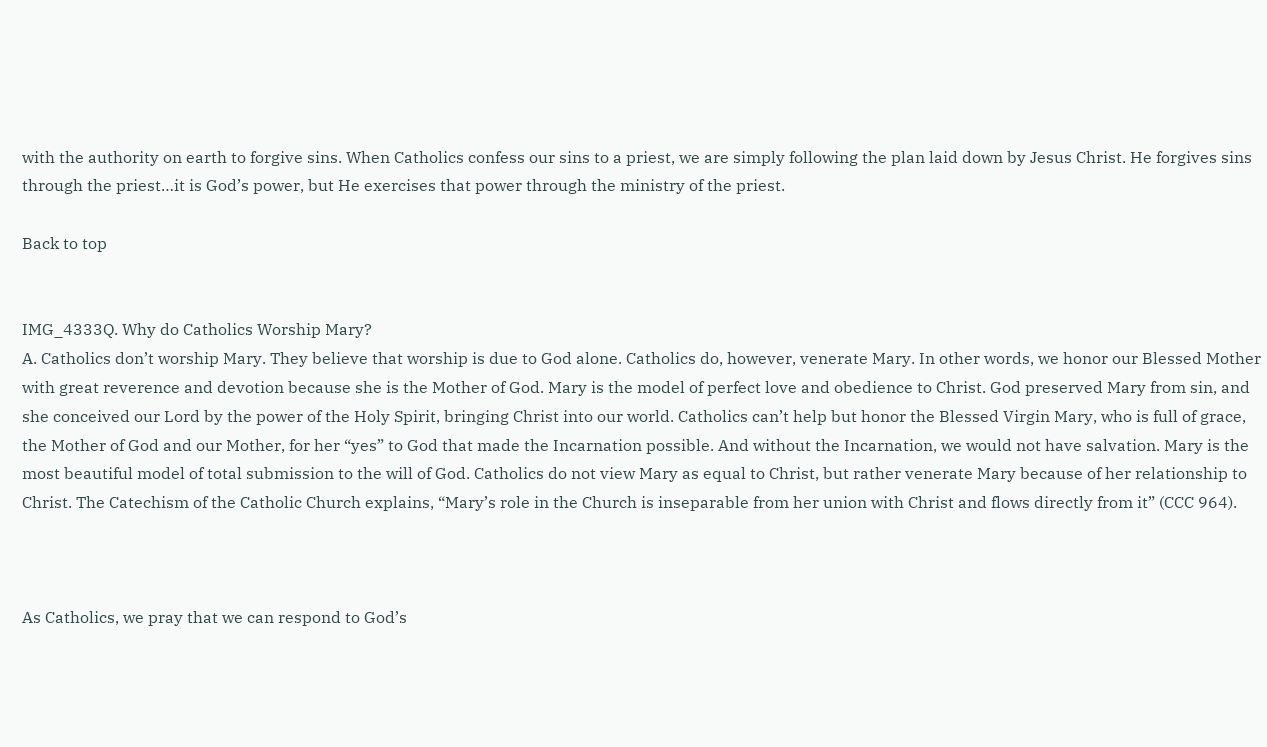with the authority on earth to forgive sins. When Catholics confess our sins to a priest, we are simply following the plan laid down by Jesus Christ. He forgives sins through the priest…it is God’s power, but He exercises that power through the ministry of the priest.

Back to top


IMG_4333Q. Why do Catholics Worship Mary?
A. Catholics don’t worship Mary. They believe that worship is due to God alone. Catholics do, however, venerate Mary. In other words, we honor our Blessed Mother with great reverence and devotion because she is the Mother of God. Mary is the model of perfect love and obedience to Christ. God preserved Mary from sin, and she conceived our Lord by the power of the Holy Spirit, bringing Christ into our world. Catholics can’t help but honor the Blessed Virgin Mary, who is full of grace, the Mother of God and our Mother, for her “yes” to God that made the Incarnation possible. And without the Incarnation, we would not have salvation. Mary is the most beautiful model of total submission to the will of God. Catholics do not view Mary as equal to Christ, but rather venerate Mary because of her relationship to Christ. The Catechism of the Catholic Church explains, “Mary’s role in the Church is inseparable from her union with Christ and flows directly from it” (CCC 964).



As Catholics, we pray that we can respond to God’s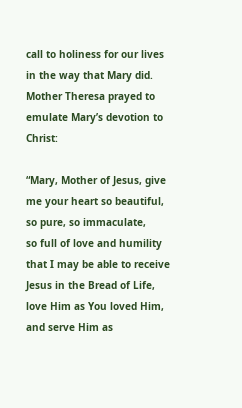call to holiness for our lives in the way that Mary did. Mother Theresa prayed to emulate Mary’s devotion to Christ:

“Mary, Mother of Jesus, give me your heart so beautiful, so pure, so immaculate,
so full of love and humility that I may be able to receive Jesus in the Bread of Life,
love Him as You loved Him, and serve Him as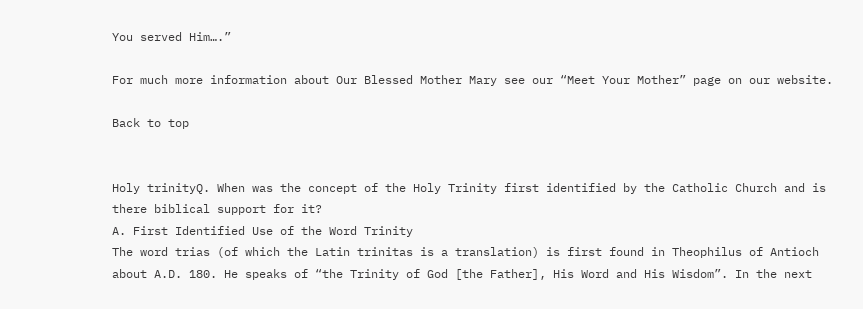You served Him….”

For much more information about Our Blessed Mother Mary see our “Meet Your Mother” page on our website.

Back to top


Holy trinityQ. When was the concept of the Holy Trinity first identified by the Catholic Church and is there biblical support for it?
A. First Identified Use of the Word Trinity
The word trias (of which the Latin trinitas is a translation) is first found in Theophilus of Antioch about A.D. 180. He speaks of “the Trinity of God [the Father], His Word and His Wisdom”. In the next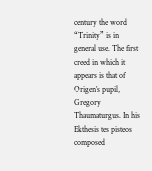century the word “Trinity” is in general use. The first creed in which it appears is that of Origen’s pupil, Gregory Thaumaturgus. In his Ekthesis tes pisteos composed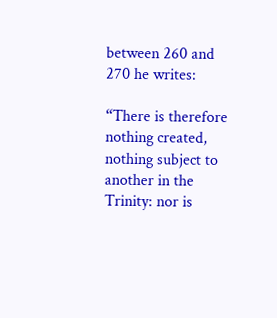between 260 and 270 he writes:

“There is therefore nothing created, nothing subject to another in the Trinity: nor is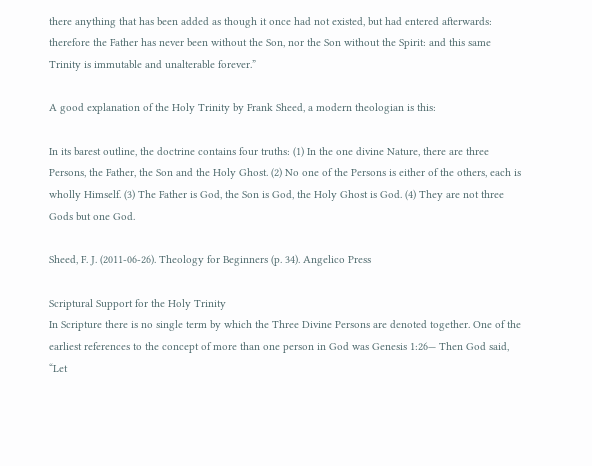there anything that has been added as though it once had not existed, but had entered afterwards: therefore the Father has never been without the Son, nor the Son without the Spirit: and this same Trinity is immutable and unalterable forever.”

A good explanation of the Holy Trinity by Frank Sheed, a modern theologian is this:

In its barest outline, the doctrine contains four truths: (1) In the one divine Nature, there are three Persons, the Father, the Son and the Holy Ghost. (2) No one of the Persons is either of the others, each is wholly Himself. (3) The Father is God, the Son is God, the Holy Ghost is God. (4) They are not three Gods but one God.

Sheed, F. J. (2011-06-26). Theology for Beginners (p. 34). Angelico Press

Scriptural Support for the Holy Trinity
In Scripture there is no single term by which the Three Divine Persons are denoted together. One of the earliest references to the concept of more than one person in God was Genesis 1:26— Then God said, “Let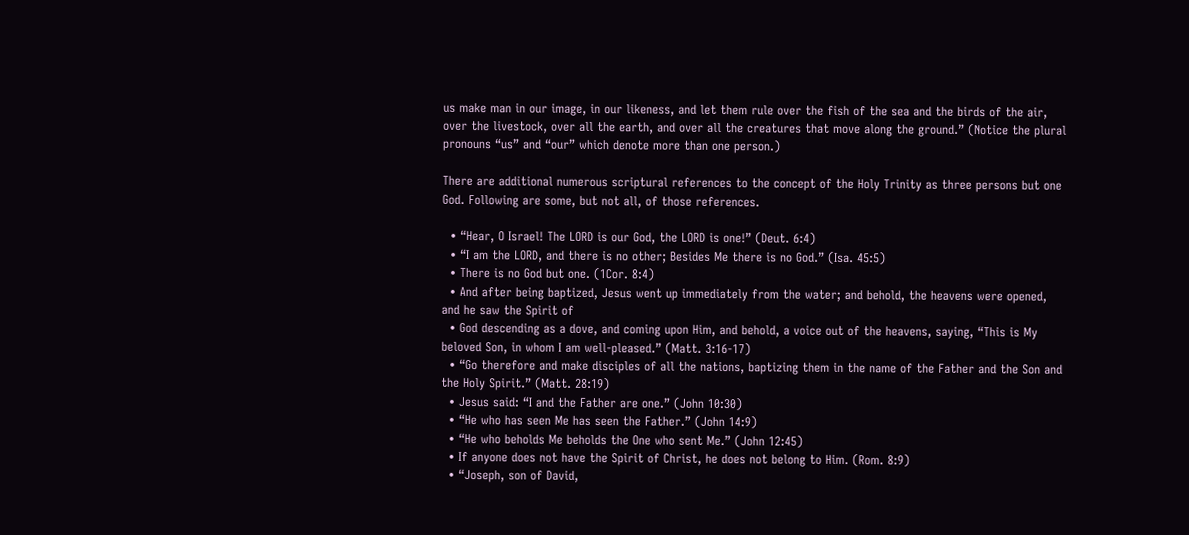us make man in our image, in our likeness, and let them rule over the fish of the sea and the birds of the air, over the livestock, over all the earth, and over all the creatures that move along the ground.” (Notice the plural pronouns “us” and “our” which denote more than one person.)

There are additional numerous scriptural references to the concept of the Holy Trinity as three persons but one God. Following are some, but not all, of those references.

  • “Hear, O Israel! The LORD is our God, the LORD is one!” (Deut. 6:4)
  • “I am the LORD, and there is no other; Besides Me there is no God.” (Isa. 45:5)
  • There is no God but one. (1Cor. 8:4)
  • And after being baptized, Jesus went up immediately from the water; and behold, the heavens were opened, and he saw the Spirit of
  • God descending as a dove, and coming upon Him, and behold, a voice out of the heavens, saying, “This is My beloved Son, in whom I am well-pleased.” (Matt. 3:16-17)
  • “Go therefore and make disciples of all the nations, baptizing them in the name of the Father and the Son and the Holy Spirit.” (Matt. 28:19)
  • Jesus said: “I and the Father are one.” (John 10:30)
  • “He who has seen Me has seen the Father.” (John 14:9)
  • “He who beholds Me beholds the One who sent Me.” (John 12:45)
  • If anyone does not have the Spirit of Christ, he does not belong to Him. (Rom. 8:9)
  • “Joseph, son of David,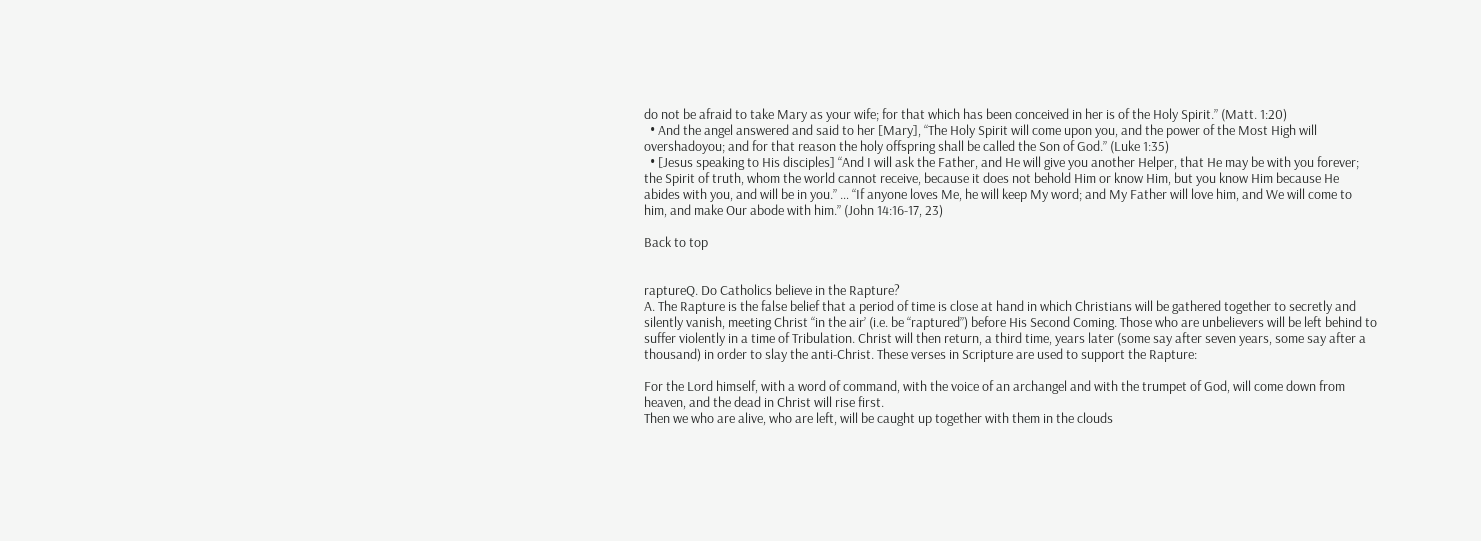do not be afraid to take Mary as your wife; for that which has been conceived in her is of the Holy Spirit.” (Matt. 1:20)
  • And the angel answered and said to her [Mary], “The Holy Spirit will come upon you, and the power of the Most High will overshadoyou; and for that reason the holy offspring shall be called the Son of God.” (Luke 1:35)
  • [Jesus speaking to His disciples] “And I will ask the Father, and He will give you another Helper, that He may be with you forever; the Spirit of truth, whom the world cannot receive, because it does not behold Him or know Him, but you know Him because He abides with you, and will be in you.” … “If anyone loves Me, he will keep My word; and My Father will love him, and We will come to him, and make Our abode with him.” (John 14:16-17, 23)

Back to top


raptureQ. Do Catholics believe in the Rapture?
A. The Rapture is the false belief that a period of time is close at hand in which Christians will be gathered together to secretly and silently vanish, meeting Christ “in the air’ (i.e. be “raptured”) before His Second Coming. Those who are unbelievers will be left behind to suffer violently in a time of Tribulation. Christ will then return, a third time, years later (some say after seven years, some say after a thousand) in order to slay the anti-Christ. These verses in Scripture are used to support the Rapture:

For the Lord himself, with a word of command, with the voice of an archangel and with the trumpet of God, will come down from heaven, and the dead in Christ will rise first.
Then we who are alive, who are left, will be caught up together with them in the clouds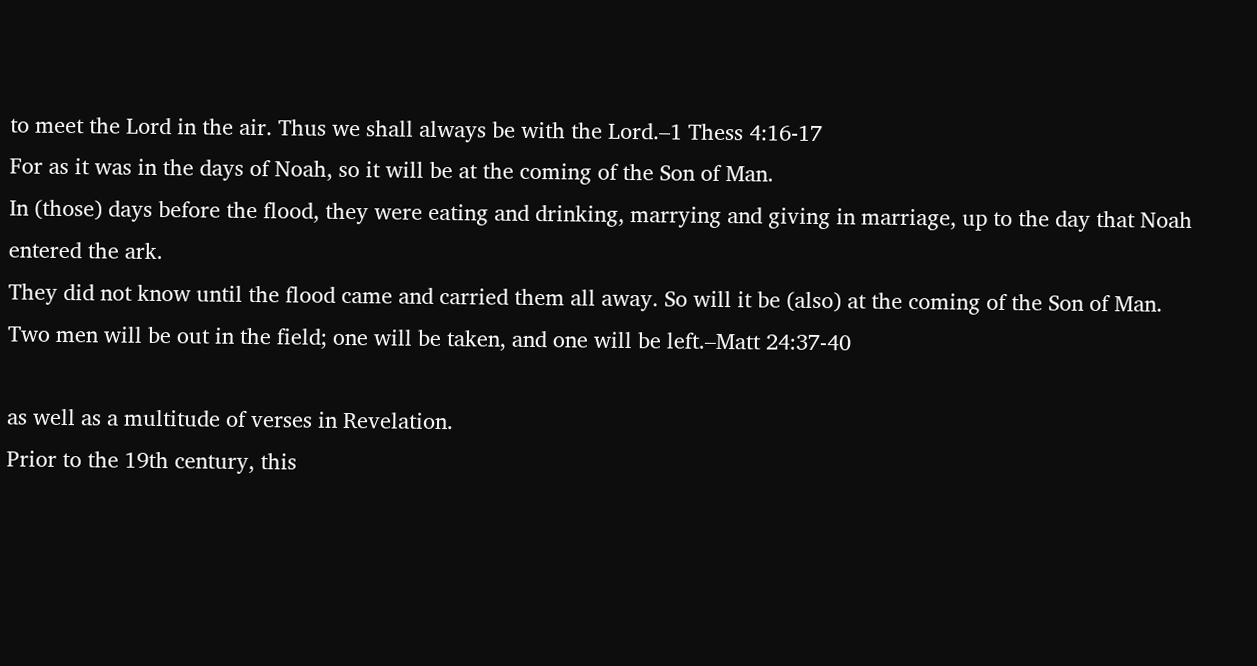to meet the Lord in the air. Thus we shall always be with the Lord.–1 Thess 4:16-17
For as it was in the days of Noah, so it will be at the coming of the Son of Man.
In (those) days before the flood, they were eating and drinking, marrying and giving in marriage, up to the day that Noah entered the ark.
They did not know until the flood came and carried them all away. So will it be (also) at the coming of the Son of Man.
Two men will be out in the field; one will be taken, and one will be left.–Matt 24:37-40

as well as a multitude of verses in Revelation.
Prior to the 19th century, this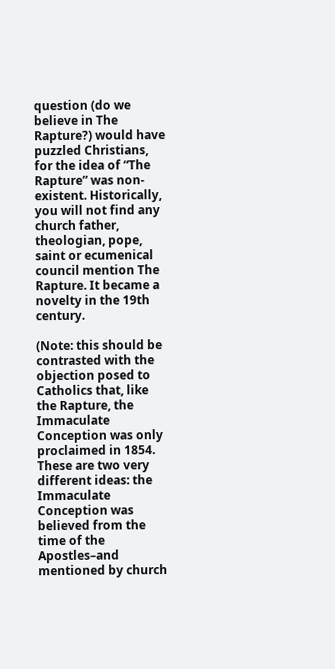question (do we believe in The Rapture?) would have puzzled Christians, for the idea of “The Rapture” was non-existent. Historically, you will not find any church father, theologian, pope, saint or ecumenical council mention The Rapture. It became a novelty in the 19th century.

(Note: this should be contrasted with the objection posed to Catholics that, like the Rapture, the Immaculate Conception was only proclaimed in 1854. These are two very different ideas: the Immaculate Conception was believed from the time of the Apostles–and mentioned by church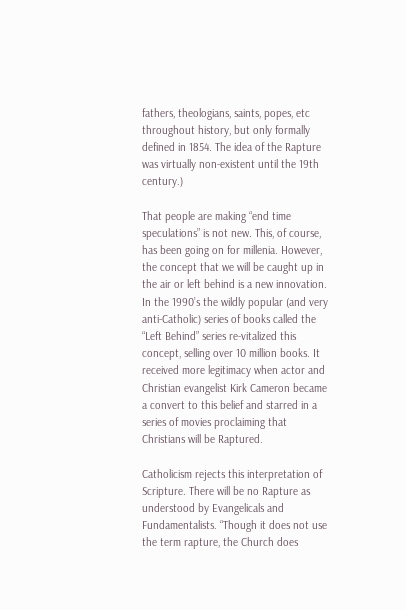fathers, theologians, saints, popes, etc throughout history, but only formally defined in 1854. The idea of the Rapture was virtually non-existent until the 19th century.)

That people are making “end time speculations” is not new. This, of course, has been going on for millenia. However, the concept that we will be caught up in the air or left behind is a new innovation. In the 1990’s the wildly popular (and very anti-Catholic) series of books called the “Left Behind” series re-vitalized this concept, selling over 10 million books. It received more legitimacy when actor and Christian evangelist Kirk Cameron became a convert to this belief and starred in a series of movies proclaiming that Christians will be Raptured.

Catholicism rejects this interpretation of Scripture. There will be no Rapture as understood by Evangelicals and Fundamentalists. “Though it does not use the term rapture, the Church does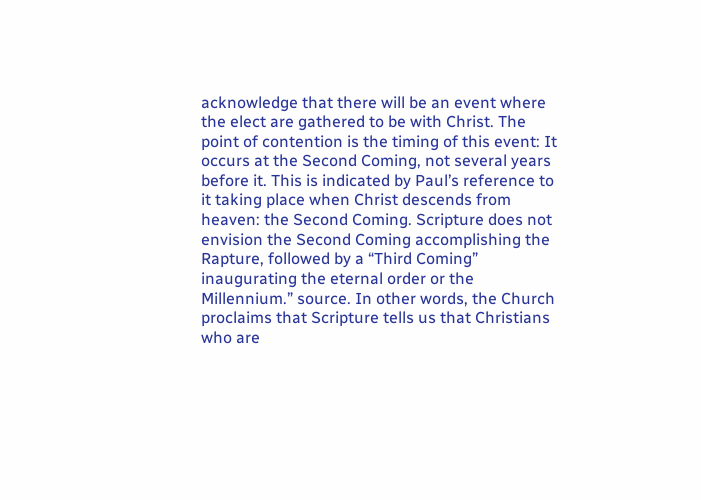acknowledge that there will be an event where the elect are gathered to be with Christ. The point of contention is the timing of this event: It occurs at the Second Coming, not several years before it. This is indicated by Paul’s reference to it taking place when Christ descends from heaven: the Second Coming. Scripture does not envision the Second Coming accomplishing the Rapture, followed by a “Third Coming” inaugurating the eternal order or the Millennium.” source. In other words, the Church proclaims that Scripture tells us that Christians who are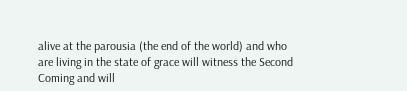alive at the parousia (the end of the world) and who are living in the state of grace will witness the Second Coming and will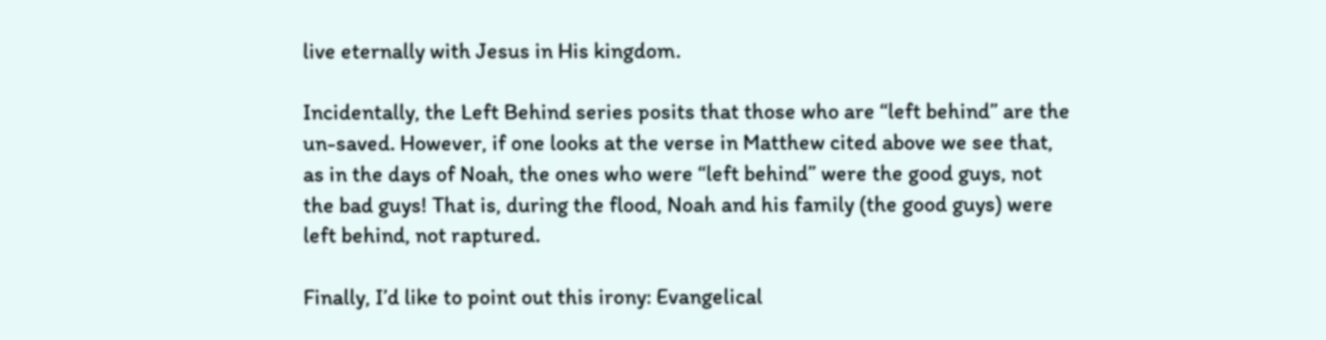live eternally with Jesus in His kingdom.

Incidentally, the Left Behind series posits that those who are “left behind” are the un-saved. However, if one looks at the verse in Matthew cited above we see that, as in the days of Noah, the ones who were “left behind” were the good guys, not the bad guys! That is, during the flood, Noah and his family (the good guys) were left behind, not raptured.

Finally, I’d like to point out this irony: Evangelical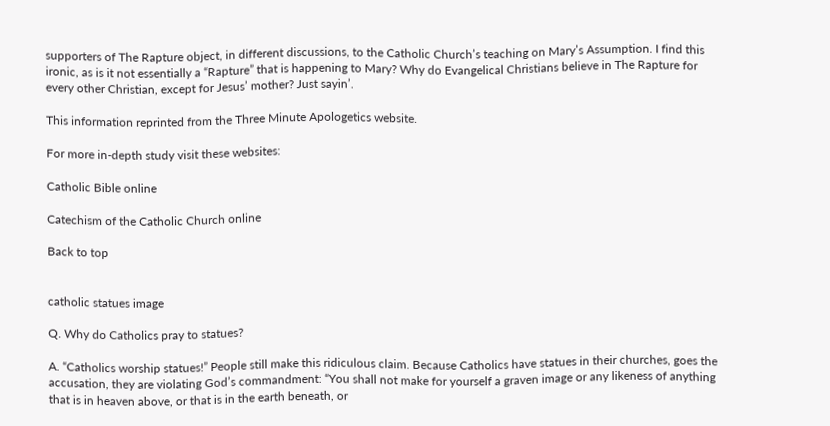supporters of The Rapture object, in different discussions, to the Catholic Church’s teaching on Mary’s Assumption. I find this ironic, as is it not essentially a “Rapture” that is happening to Mary? Why do Evangelical Christians believe in The Rapture for every other Christian, except for Jesus’ mother? Just sayin’.

This information reprinted from the Three Minute Apologetics website.

For more in-depth study visit these websites:

Catholic Bible online

Catechism of the Catholic Church online

Back to top


catholic statues image

Q. Why do Catholics pray to statues?

A. “Catholics worship statues!” People still make this ridiculous claim. Because Catholics have statues in their churches, goes the accusation, they are violating God’s commandment: “You shall not make for yourself a graven image or any likeness of anything that is in heaven above, or that is in the earth beneath, or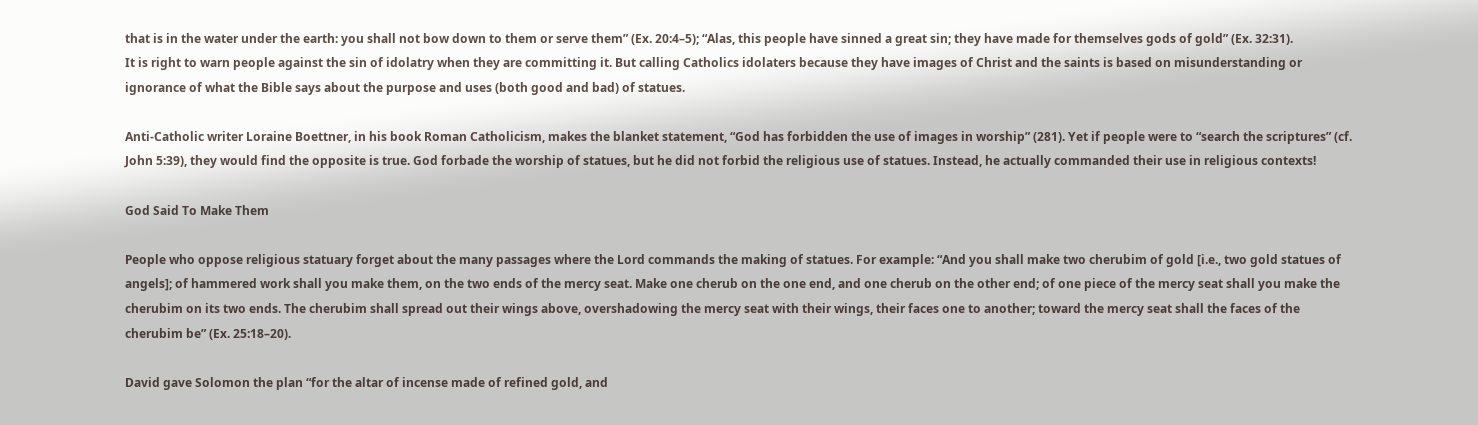that is in the water under the earth: you shall not bow down to them or serve them” (Ex. 20:4–5); “Alas, this people have sinned a great sin; they have made for themselves gods of gold” (Ex. 32:31).
It is right to warn people against the sin of idolatry when they are committing it. But calling Catholics idolaters because they have images of Christ and the saints is based on misunderstanding or ignorance of what the Bible says about the purpose and uses (both good and bad) of statues.

Anti-Catholic writer Loraine Boettner, in his book Roman Catholicism, makes the blanket statement, “God has forbidden the use of images in worship” (281). Yet if people were to “search the scriptures” (cf. John 5:39), they would find the opposite is true. God forbade the worship of statues, but he did not forbid the religious use of statues. Instead, he actually commanded their use in religious contexts!

God Said To Make Them

People who oppose religious statuary forget about the many passages where the Lord commands the making of statues. For example: “And you shall make two cherubim of gold [i.e., two gold statues of angels]; of hammered work shall you make them, on the two ends of the mercy seat. Make one cherub on the one end, and one cherub on the other end; of one piece of the mercy seat shall you make the cherubim on its two ends. The cherubim shall spread out their wings above, overshadowing the mercy seat with their wings, their faces one to another; toward the mercy seat shall the faces of the cherubim be” (Ex. 25:18–20).

David gave Solomon the plan “for the altar of incense made of refined gold, and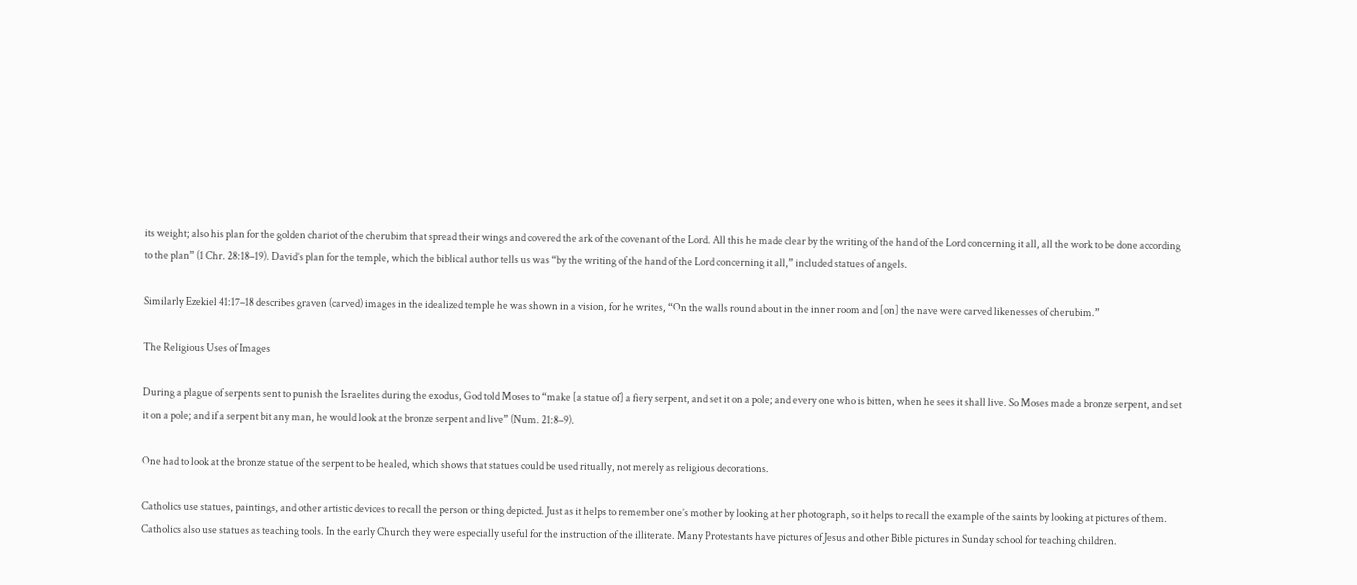its weight; also his plan for the golden chariot of the cherubim that spread their wings and covered the ark of the covenant of the Lord. All this he made clear by the writing of the hand of the Lord concerning it all, all the work to be done according to the plan” (1 Chr. 28:18–19). David’s plan for the temple, which the biblical author tells us was “by the writing of the hand of the Lord concerning it all,” included statues of angels.

Similarly Ezekiel 41:17–18 describes graven (carved) images in the idealized temple he was shown in a vision, for he writes, “On the walls round about in the inner room and [on] the nave were carved likenesses of cherubim.”

The Religious Uses of Images

During a plague of serpents sent to punish the Israelites during the exodus, God told Moses to “make [a statue of] a fiery serpent, and set it on a pole; and every one who is bitten, when he sees it shall live. So Moses made a bronze serpent, and set it on a pole; and if a serpent bit any man, he would look at the bronze serpent and live” (Num. 21:8–9).

One had to look at the bronze statue of the serpent to be healed, which shows that statues could be used ritually, not merely as religious decorations.

Catholics use statues, paintings, and other artistic devices to recall the person or thing depicted. Just as it helps to remember one’s mother by looking at her photograph, so it helps to recall the example of the saints by looking at pictures of them. Catholics also use statues as teaching tools. In the early Church they were especially useful for the instruction of the illiterate. Many Protestants have pictures of Jesus and other Bible pictures in Sunday school for teaching children.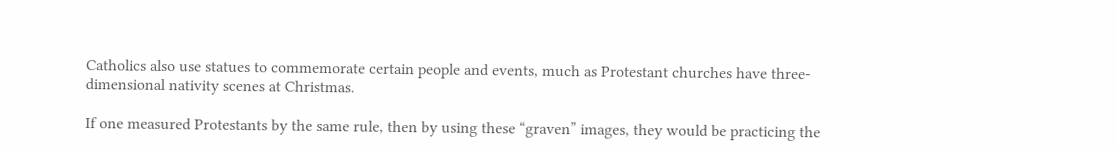Catholics also use statues to commemorate certain people and events, much as Protestant churches have three-dimensional nativity scenes at Christmas.

If one measured Protestants by the same rule, then by using these “graven” images, they would be practicing the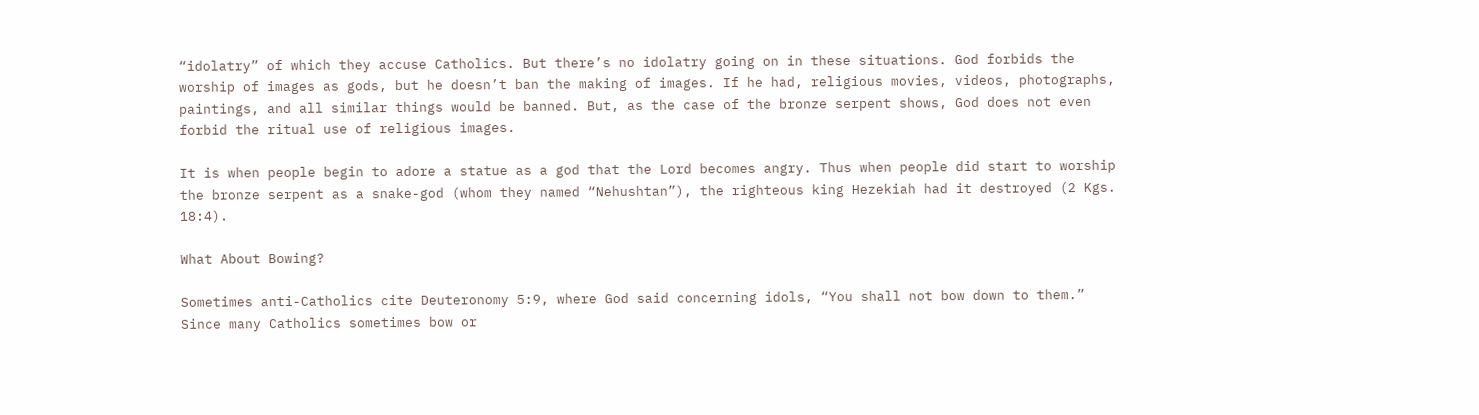“idolatry” of which they accuse Catholics. But there’s no idolatry going on in these situations. God forbids the worship of images as gods, but he doesn’t ban the making of images. If he had, religious movies, videos, photographs, paintings, and all similar things would be banned. But, as the case of the bronze serpent shows, God does not even forbid the ritual use of religious images.

It is when people begin to adore a statue as a god that the Lord becomes angry. Thus when people did start to worship the bronze serpent as a snake-god (whom they named “Nehushtan”), the righteous king Hezekiah had it destroyed (2 Kgs. 18:4).

What About Bowing?

Sometimes anti-Catholics cite Deuteronomy 5:9, where God said concerning idols, “You shall not bow down to them.” Since many Catholics sometimes bow or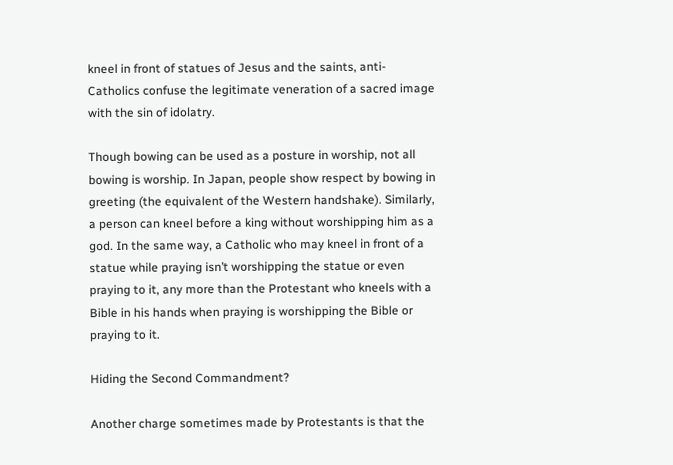kneel in front of statues of Jesus and the saints, anti-Catholics confuse the legitimate veneration of a sacred image with the sin of idolatry.

Though bowing can be used as a posture in worship, not all bowing is worship. In Japan, people show respect by bowing in greeting (the equivalent of the Western handshake). Similarly, a person can kneel before a king without worshipping him as a god. In the same way, a Catholic who may kneel in front of a statue while praying isn’t worshipping the statue or even praying to it, any more than the Protestant who kneels with a Bible in his hands when praying is worshipping the Bible or praying to it.

Hiding the Second Commandment?

Another charge sometimes made by Protestants is that the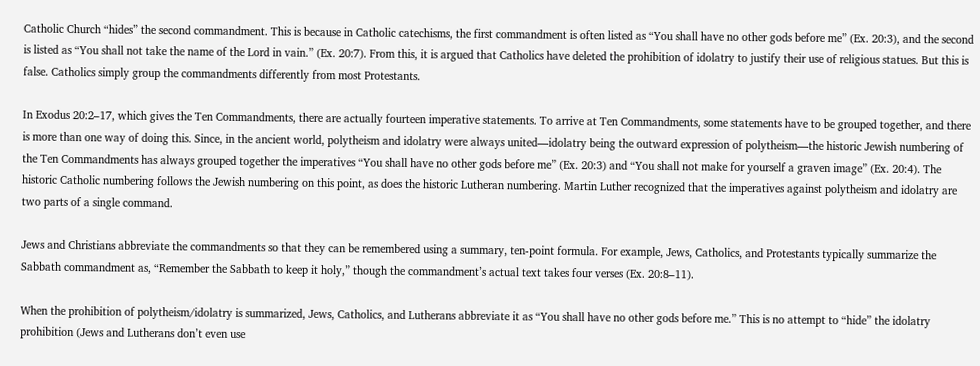Catholic Church “hides” the second commandment. This is because in Catholic catechisms, the first commandment is often listed as “You shall have no other gods before me” (Ex. 20:3), and the second is listed as “You shall not take the name of the Lord in vain.” (Ex. 20:7). From this, it is argued that Catholics have deleted the prohibition of idolatry to justify their use of religious statues. But this is false. Catholics simply group the commandments differently from most Protestants.

In Exodus 20:2–17, which gives the Ten Commandments, there are actually fourteen imperative statements. To arrive at Ten Commandments, some statements have to be grouped together, and there is more than one way of doing this. Since, in the ancient world, polytheism and idolatry were always united—idolatry being the outward expression of polytheism—the historic Jewish numbering of the Ten Commandments has always grouped together the imperatives “You shall have no other gods before me” (Ex. 20:3) and “You shall not make for yourself a graven image” (Ex. 20:4). The historic Catholic numbering follows the Jewish numbering on this point, as does the historic Lutheran numbering. Martin Luther recognized that the imperatives against polytheism and idolatry are two parts of a single command.

Jews and Christians abbreviate the commandments so that they can be remembered using a summary, ten-point formula. For example, Jews, Catholics, and Protestants typically summarize the Sabbath commandment as, “Remember the Sabbath to keep it holy,” though the commandment’s actual text takes four verses (Ex. 20:8–11).

When the prohibition of polytheism/idolatry is summarized, Jews, Catholics, and Lutherans abbreviate it as “You shall have no other gods before me.” This is no attempt to “hide” the idolatry prohibition (Jews and Lutherans don’t even use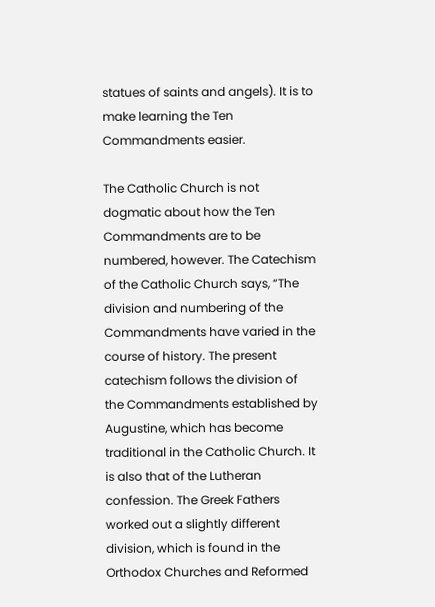statues of saints and angels). It is to make learning the Ten Commandments easier.

The Catholic Church is not dogmatic about how the Ten Commandments are to be numbered, however. The Catechism of the Catholic Church says, “The division and numbering of the Commandments have varied in the course of history. The present catechism follows the division of the Commandments established by Augustine, which has become traditional in the Catholic Church. It is also that of the Lutheran confession. The Greek Fathers worked out a slightly different division, which is found in the Orthodox Churches and Reformed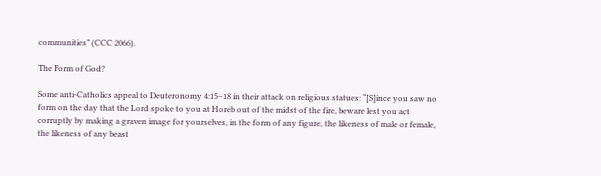communities” (CCC 2066).

The Form of God?

Some anti-Catholics appeal to Deuteronomy 4:15–18 in their attack on religious statues: “[S]ince you saw no form on the day that the Lord spoke to you at Horeb out of the midst of the fire, beware lest you act corruptly by making a graven image for yourselves, in the form of any figure, the likeness of male or female, the likeness of any beast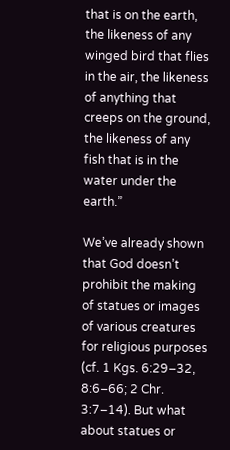that is on the earth, the likeness of any winged bird that flies in the air, the likeness of anything that creeps on the ground, the likeness of any fish that is in the water under the earth.”

We’ve already shown that God doesn’t prohibit the making of statues or images of various creatures for religious purposes (cf. 1 Kgs. 6:29–32, 8:6–66; 2 Chr. 3:7–14). But what about statues or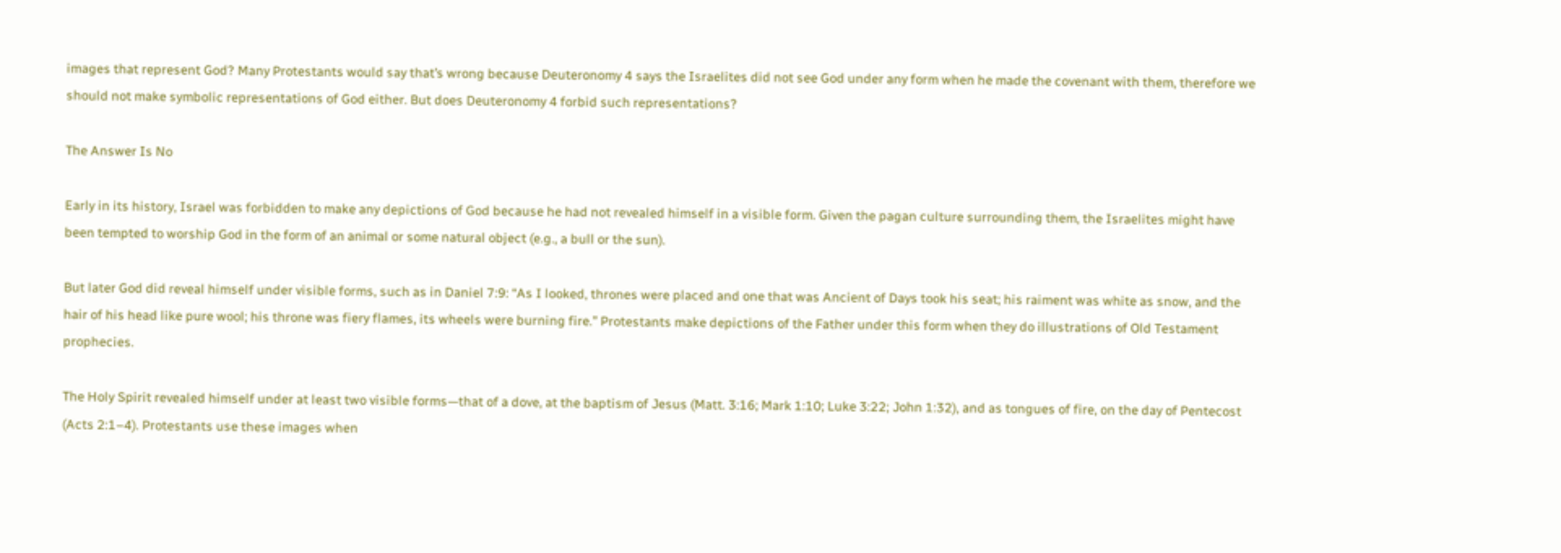images that represent God? Many Protestants would say that’s wrong because Deuteronomy 4 says the Israelites did not see God under any form when he made the covenant with them, therefore we should not make symbolic representations of God either. But does Deuteronomy 4 forbid such representations?

The Answer Is No

Early in its history, Israel was forbidden to make any depictions of God because he had not revealed himself in a visible form. Given the pagan culture surrounding them, the Israelites might have been tempted to worship God in the form of an animal or some natural object (e.g., a bull or the sun).

But later God did reveal himself under visible forms, such as in Daniel 7:9: “As I looked, thrones were placed and one that was Ancient of Days took his seat; his raiment was white as snow, and the hair of his head like pure wool; his throne was fiery flames, its wheels were burning fire.” Protestants make depictions of the Father under this form when they do illustrations of Old Testament prophecies.

The Holy Spirit revealed himself under at least two visible forms—that of a dove, at the baptism of Jesus (Matt. 3:16; Mark 1:10; Luke 3:22; John 1:32), and as tongues of fire, on the day of Pentecost (Acts 2:1–4). Protestants use these images when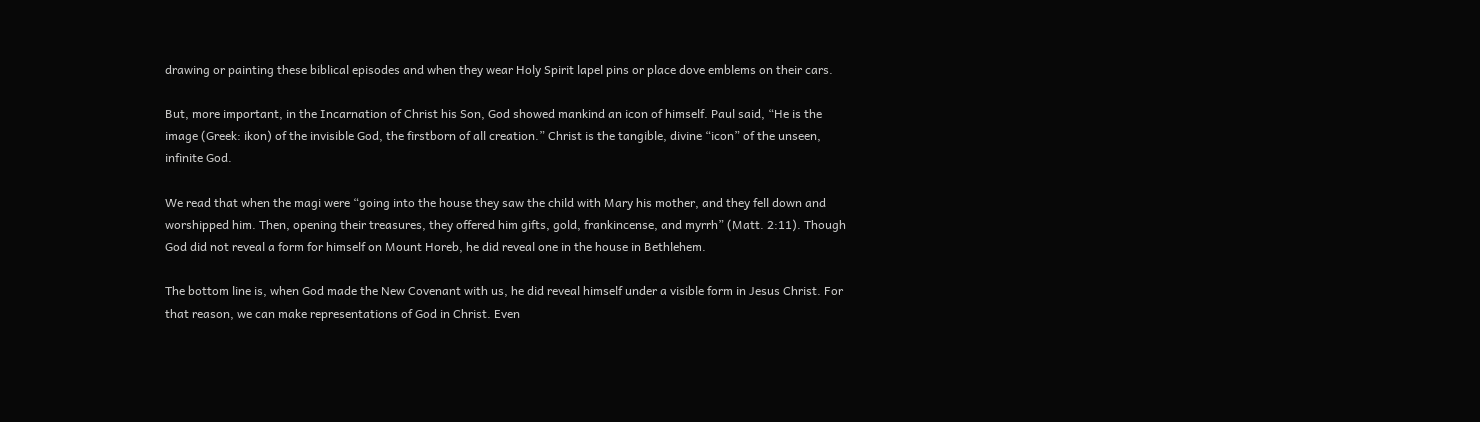drawing or painting these biblical episodes and when they wear Holy Spirit lapel pins or place dove emblems on their cars.

But, more important, in the Incarnation of Christ his Son, God showed mankind an icon of himself. Paul said, “He is the image (Greek: ikon) of the invisible God, the firstborn of all creation.” Christ is the tangible, divine “icon” of the unseen, infinite God.

We read that when the magi were “going into the house they saw the child with Mary his mother, and they fell down and worshipped him. Then, opening their treasures, they offered him gifts, gold, frankincense, and myrrh” (Matt. 2:11). Though God did not reveal a form for himself on Mount Horeb, he did reveal one in the house in Bethlehem.

The bottom line is, when God made the New Covenant with us, he did reveal himself under a visible form in Jesus Christ. For that reason, we can make representations of God in Christ. Even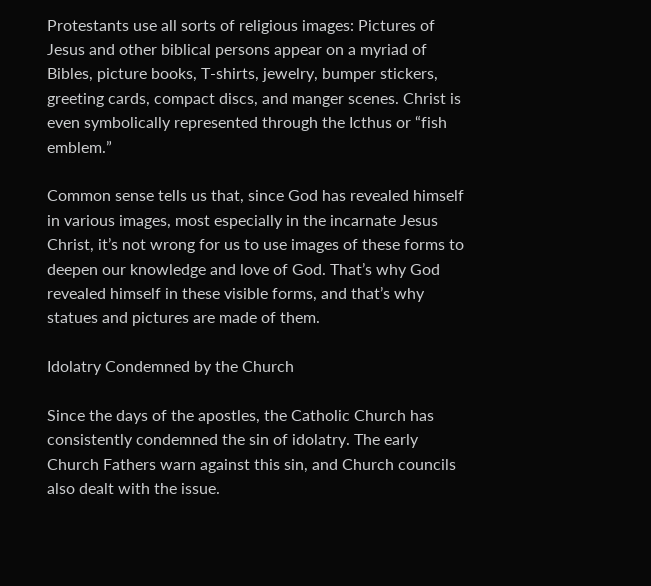Protestants use all sorts of religious images: Pictures of Jesus and other biblical persons appear on a myriad of Bibles, picture books, T-shirts, jewelry, bumper stickers, greeting cards, compact discs, and manger scenes. Christ is even symbolically represented through the Icthus or “fish emblem.”

Common sense tells us that, since God has revealed himself in various images, most especially in the incarnate Jesus Christ, it’s not wrong for us to use images of these forms to deepen our knowledge and love of God. That’s why God revealed himself in these visible forms, and that’s why statues and pictures are made of them.

Idolatry Condemned by the Church

Since the days of the apostles, the Catholic Church has consistently condemned the sin of idolatry. The early Church Fathers warn against this sin, and Church councils also dealt with the issue.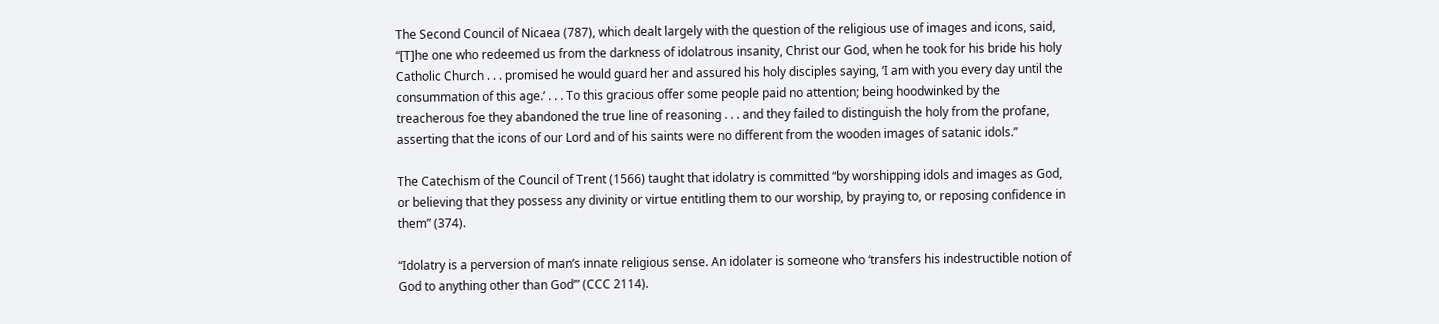The Second Council of Nicaea (787), which dealt largely with the question of the religious use of images and icons, said, “[T]he one who redeemed us from the darkness of idolatrous insanity, Christ our God, when he took for his bride his holy Catholic Church . . . promised he would guard her and assured his holy disciples saying, ‘I am with you every day until the consummation of this age.’ . . . To this gracious offer some people paid no attention; being hoodwinked by the treacherous foe they abandoned the true line of reasoning . . . and they failed to distinguish the holy from the profane, asserting that the icons of our Lord and of his saints were no different from the wooden images of satanic idols.”

The Catechism of the Council of Trent (1566) taught that idolatry is committed “by worshipping idols and images as God, or believing that they possess any divinity or virtue entitling them to our worship, by praying to, or reposing confidence in them” (374).

“Idolatry is a perversion of man’s innate religious sense. An idolater is someone who ‘transfers his indestructible notion of God to anything other than God’” (CCC 2114).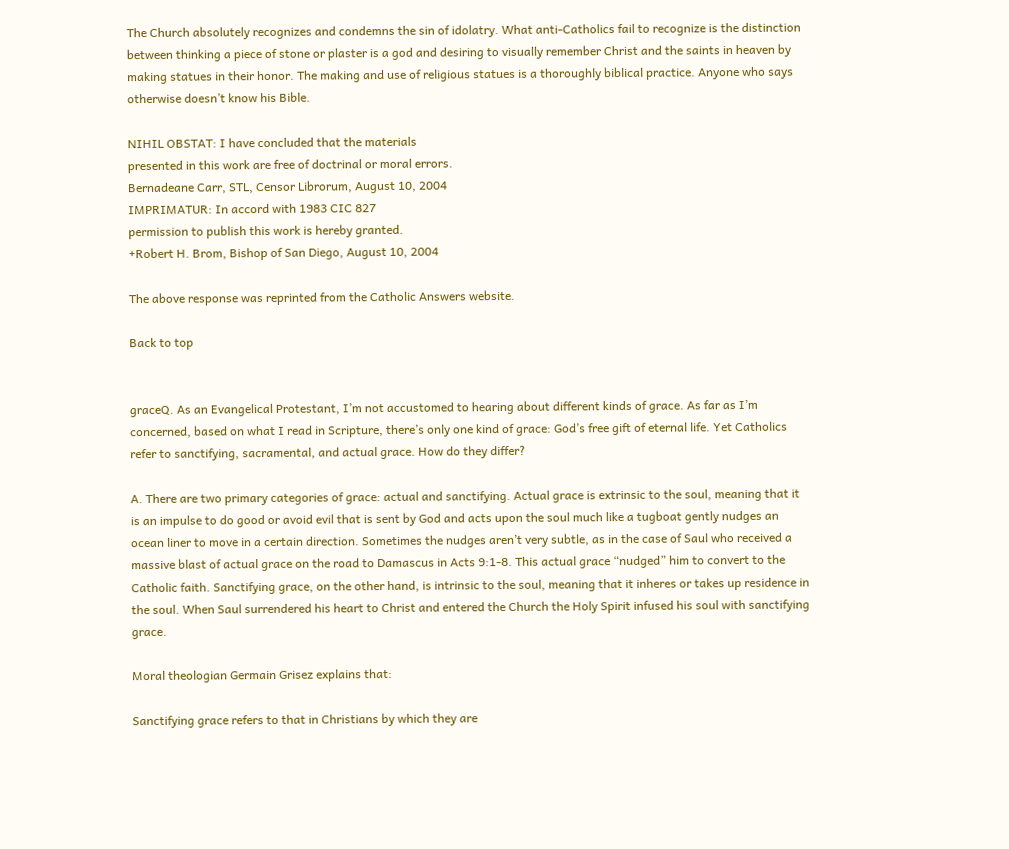The Church absolutely recognizes and condemns the sin of idolatry. What anti-Catholics fail to recognize is the distinction between thinking a piece of stone or plaster is a god and desiring to visually remember Christ and the saints in heaven by making statues in their honor. The making and use of religious statues is a thoroughly biblical practice. Anyone who says otherwise doesn’t know his Bible.

NIHIL OBSTAT: I have concluded that the materials
presented in this work are free of doctrinal or moral errors.
Bernadeane Carr, STL, Censor Librorum, August 10, 2004
IMPRIMATUR: In accord with 1983 CIC 827
permission to publish this work is hereby granted.
+Robert H. Brom, Bishop of San Diego, August 10, 2004

The above response was reprinted from the Catholic Answers website.

Back to top


graceQ. As an Evangelical Protestant, I’m not accustomed to hearing about different kinds of grace. As far as I’m concerned, based on what I read in Scripture, there’s only one kind of grace: God’s free gift of eternal life. Yet Catholics refer to sanctifying, sacramental, and actual grace. How do they differ?

A. There are two primary categories of grace: actual and sanctifying. Actual grace is extrinsic to the soul, meaning that it is an impulse to do good or avoid evil that is sent by God and acts upon the soul much like a tugboat gently nudges an ocean liner to move in a certain direction. Sometimes the nudges aren’t very subtle, as in the case of Saul who received a massive blast of actual grace on the road to Damascus in Acts 9:1-8. This actual grace “nudged” him to convert to the Catholic faith. Sanctifying grace, on the other hand, is intrinsic to the soul, meaning that it inheres or takes up residence in the soul. When Saul surrendered his heart to Christ and entered the Church the Holy Spirit infused his soul with sanctifying grace.

Moral theologian Germain Grisez explains that:

Sanctifying grace refers to that in Christians by which they are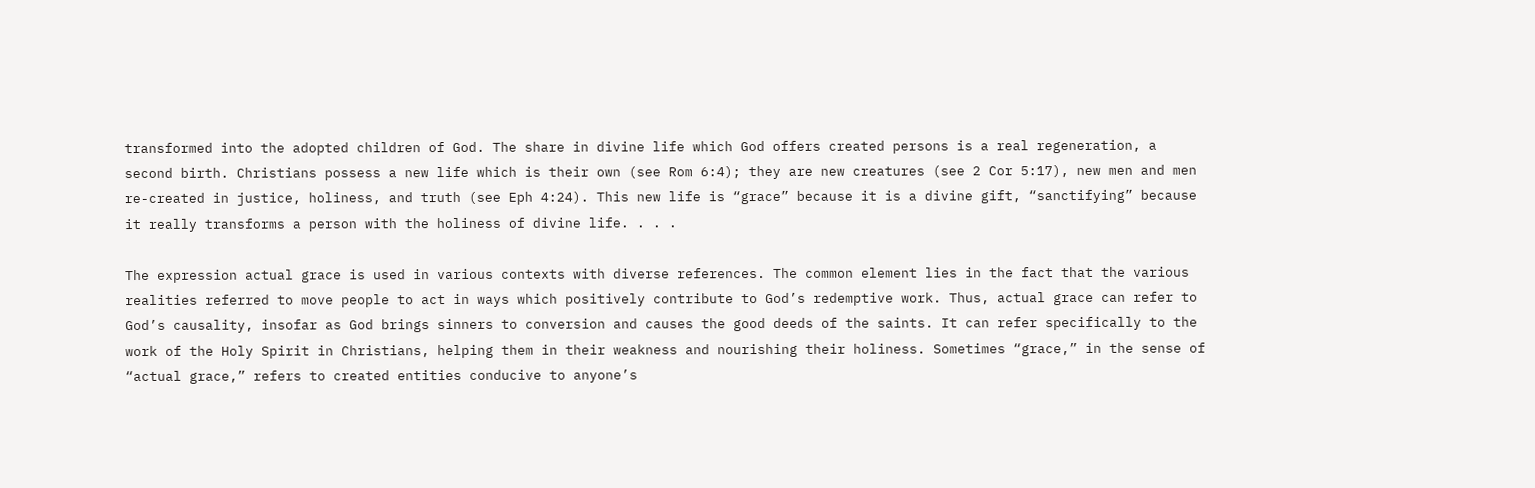transformed into the adopted children of God. The share in divine life which God offers created persons is a real regeneration, a second birth. Christians possess a new life which is their own (see Rom 6:4); they are new creatures (see 2 Cor 5:17), new men and men re-created in justice, holiness, and truth (see Eph 4:24). This new life is “grace” because it is a divine gift, “sanctifying” because it really transforms a person with the holiness of divine life. . . .

The expression actual grace is used in various contexts with diverse references. The common element lies in the fact that the various realities referred to move people to act in ways which positively contribute to God’s redemptive work. Thus, actual grace can refer to God’s causality, insofar as God brings sinners to conversion and causes the good deeds of the saints. It can refer specifically to the work of the Holy Spirit in Christians, helping them in their weakness and nourishing their holiness. Sometimes “grace,” in the sense of “actual grace,” refers to created entities conducive to anyone’s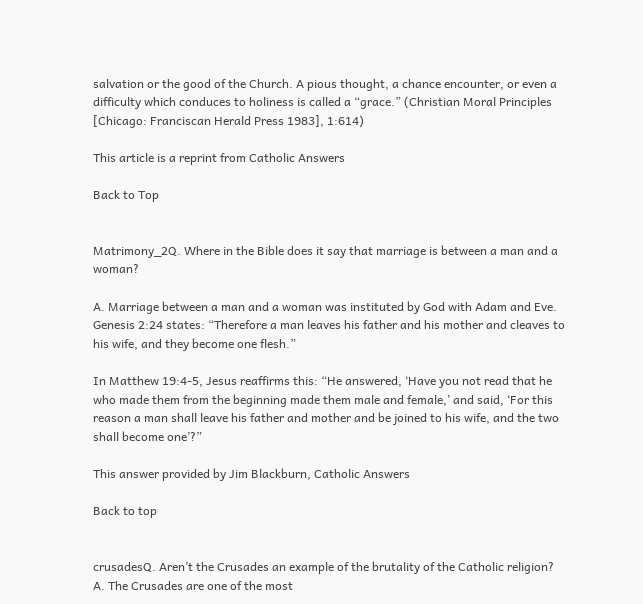salvation or the good of the Church. A pious thought, a chance encounter, or even a difficulty which conduces to holiness is called a “grace.” (Christian Moral Principles [Chicago: Franciscan Herald Press 1983], 1:614)

This article is a reprint from Catholic Answers

Back to Top


Matrimony_2Q. Where in the Bible does it say that marriage is between a man and a woman?

A. Marriage between a man and a woman was instituted by God with Adam and Eve. Genesis 2:24 states: “Therefore a man leaves his father and his mother and cleaves to his wife, and they become one flesh.”

In Matthew 19:4-5, Jesus reaffirms this: “He answered, ‘Have you not read that he who made them from the beginning made them male and female,’ and said, ‘For this reason a man shall leave his father and mother and be joined to his wife, and the two shall become one’?”

This answer provided by Jim Blackburn, Catholic Answers

Back to top


crusadesQ. Aren’t the Crusades an example of the brutality of the Catholic religion?
A. The Crusades are one of the most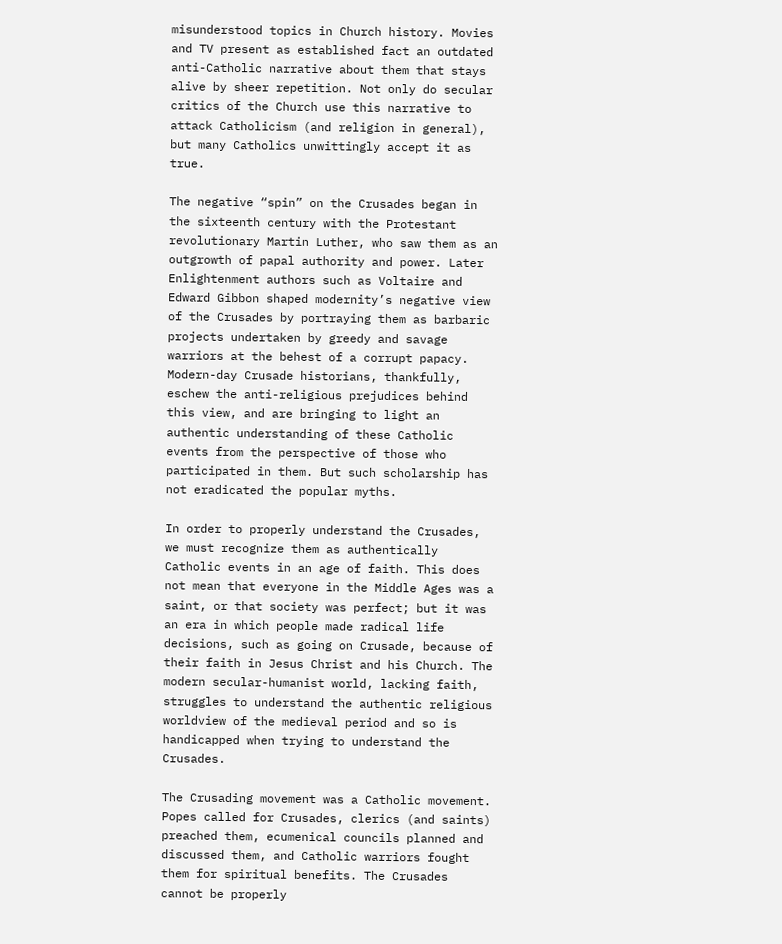misunderstood topics in Church history. Movies and TV present as established fact an outdated anti-Catholic narrative about them that stays alive by sheer repetition. Not only do secular critics of the Church use this narrative to attack Catholicism (and religion in general), but many Catholics unwittingly accept it as true.

The negative “spin” on the Crusades began in the sixteenth century with the Protestant revolutionary Martin Luther, who saw them as an outgrowth of papal authority and power. Later Enlightenment authors such as Voltaire and Edward Gibbon shaped modernity’s negative view of the Crusades by portraying them as barbaric projects undertaken by greedy and savage warriors at the behest of a corrupt papacy. Modern-day Crusade historians, thankfully, eschew the anti-religious prejudices behind this view, and are bringing to light an authentic understanding of these Catholic events from the perspective of those who participated in them. But such scholarship has not eradicated the popular myths.

In order to properly understand the Crusades, we must recognize them as authentically Catholic events in an age of faith. This does not mean that everyone in the Middle Ages was a saint, or that society was perfect; but it was an era in which people made radical life decisions, such as going on Crusade, because of their faith in Jesus Christ and his Church. The modern secular-humanist world, lacking faith, struggles to understand the authentic religious worldview of the medieval period and so is handicapped when trying to understand the Crusades.

The Crusading movement was a Catholic movement. Popes called for Crusades, clerics (and saints) preached them, ecumenical councils planned and discussed them, and Catholic warriors fought them for spiritual benefits. The Crusades cannot be properly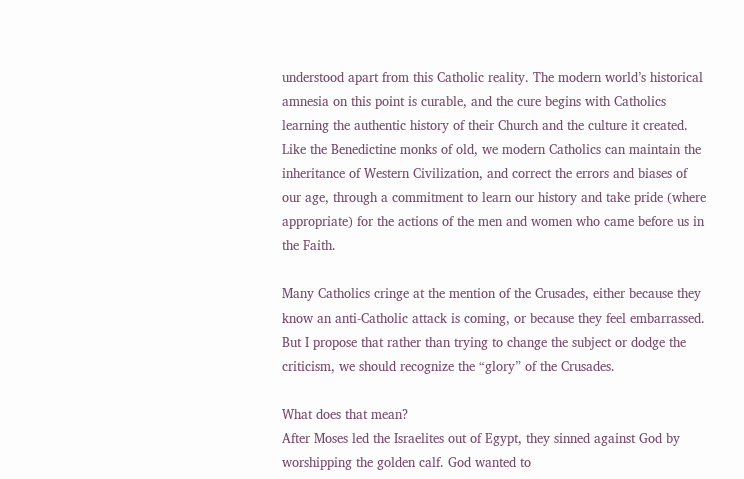understood apart from this Catholic reality. The modern world’s historical amnesia on this point is curable, and the cure begins with Catholics learning the authentic history of their Church and the culture it created. Like the Benedictine monks of old, we modern Catholics can maintain the inheritance of Western Civilization, and correct the errors and biases of our age, through a commitment to learn our history and take pride (where appropriate) for the actions of the men and women who came before us in the Faith.

Many Catholics cringe at the mention of the Crusades, either because they know an anti-Catholic attack is coming, or because they feel embarrassed. But I propose that rather than trying to change the subject or dodge the criticism, we should recognize the “glory” of the Crusades.

What does that mean?
After Moses led the Israelites out of Egypt, they sinned against God by worshipping the golden calf. God wanted to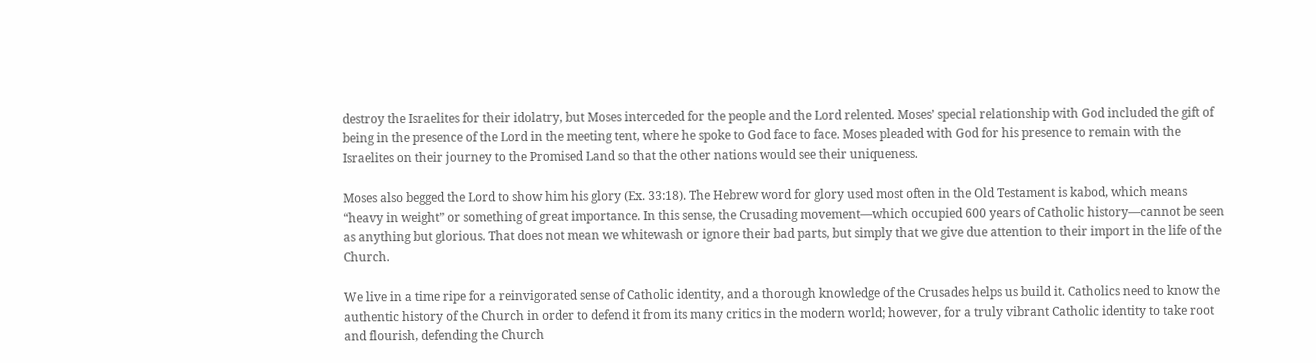destroy the Israelites for their idolatry, but Moses interceded for the people and the Lord relented. Moses’ special relationship with God included the gift of being in the presence of the Lord in the meeting tent, where he spoke to God face to face. Moses pleaded with God for his presence to remain with the Israelites on their journey to the Promised Land so that the other nations would see their uniqueness.

Moses also begged the Lord to show him his glory (Ex. 33:18). The Hebrew word for glory used most often in the Old Testament is kabod, which means “heavy in weight” or something of great importance. In this sense, the Crusading movement—which occupied 600 years of Catholic history—cannot be seen as anything but glorious. That does not mean we whitewash or ignore their bad parts, but simply that we give due attention to their import in the life of the Church.

We live in a time ripe for a reinvigorated sense of Catholic identity, and a thorough knowledge of the Crusades helps us build it. Catholics need to know the authentic history of the Church in order to defend it from its many critics in the modern world; however, for a truly vibrant Catholic identity to take root and flourish, defending the Church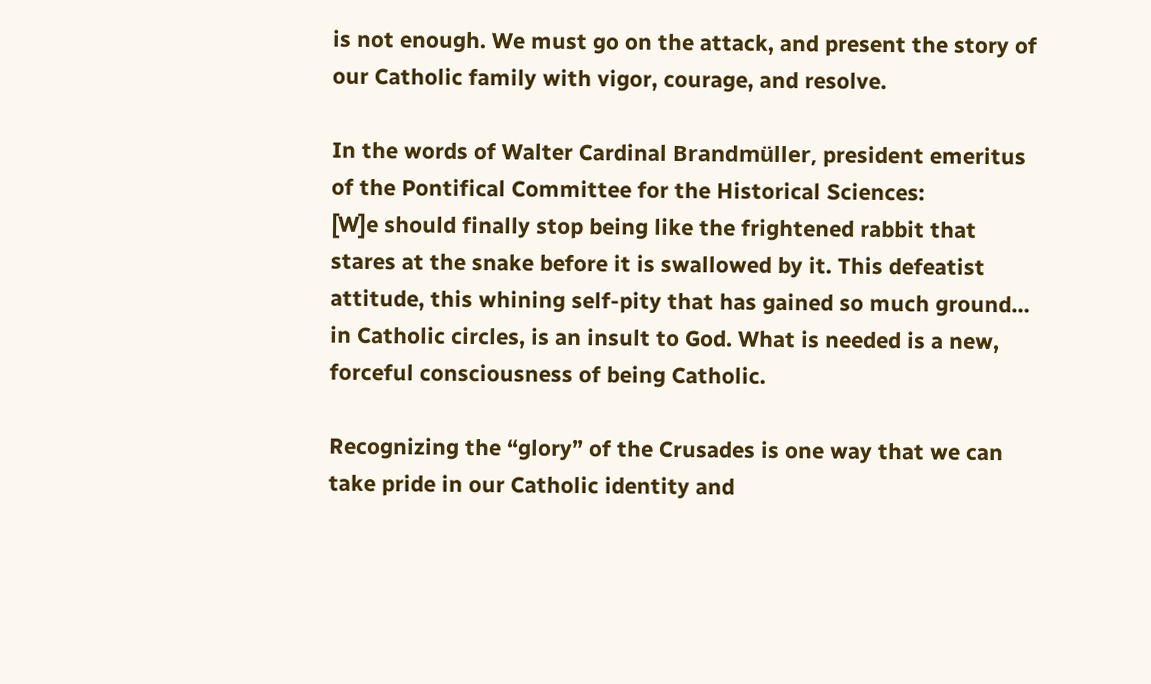is not enough. We must go on the attack, and present the story of our Catholic family with vigor, courage, and resolve.

In the words of Walter Cardinal Brandmüller, president emeritus of the Pontifical Committee for the Historical Sciences:
[W]e should finally stop being like the frightened rabbit that stares at the snake before it is swallowed by it. This defeatist attitude, this whining self-pity that has gained so much ground… in Catholic circles, is an insult to God. What is needed is a new, forceful consciousness of being Catholic.

Recognizing the “glory” of the Crusades is one way that we can take pride in our Catholic identity and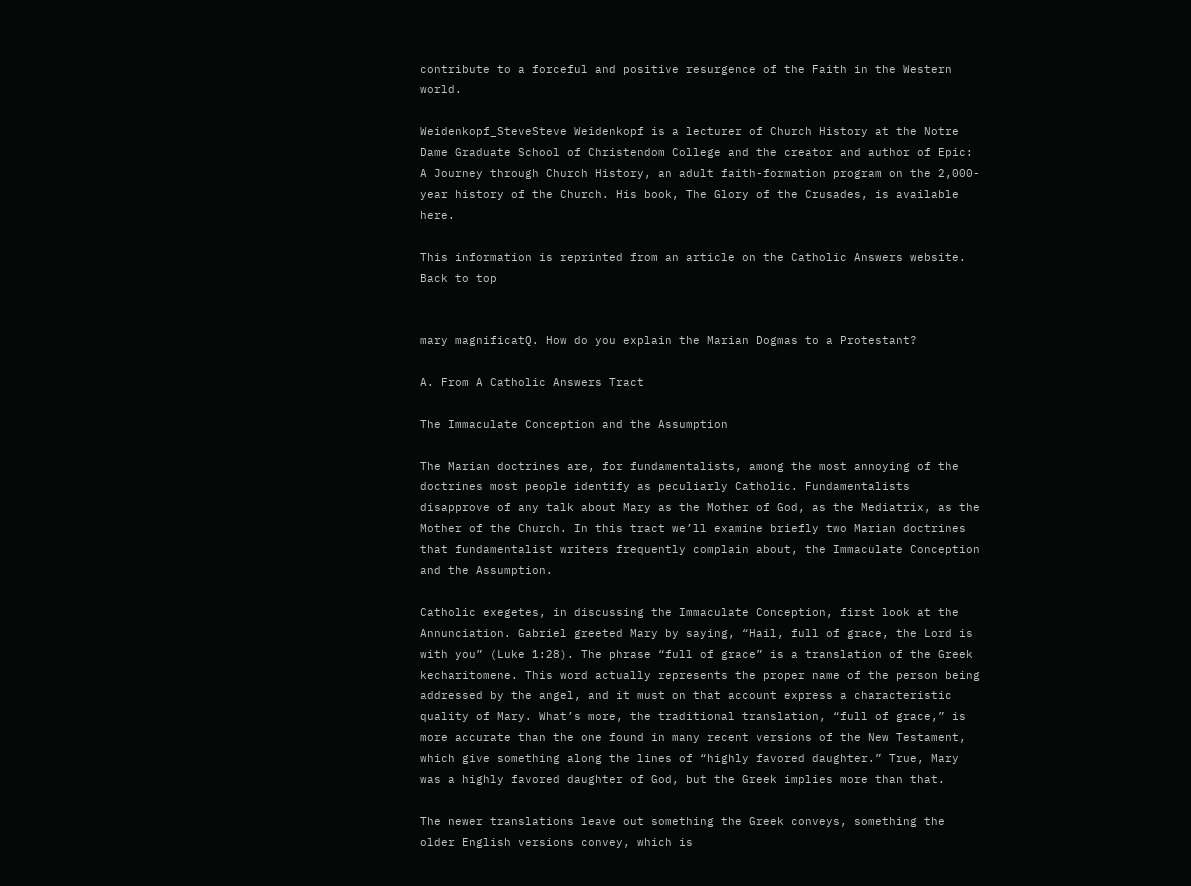contribute to a forceful and positive resurgence of the Faith in the Western world.

Weidenkopf_SteveSteve Weidenkopf is a lecturer of Church History at the Notre Dame Graduate School of Christendom College and the creator and author of Epic: A Journey through Church History, an adult faith-formation program on the 2,000-year history of the Church. His book, The Glory of the Crusades, is available here.

This information is reprinted from an article on the Catholic Answers website.
Back to top


mary magnificatQ. How do you explain the Marian Dogmas to a Protestant?

A. From A Catholic Answers Tract

The Immaculate Conception and the Assumption

The Marian doctrines are, for fundamentalists, among the most annoying of the doctrines most people identify as peculiarly Catholic. Fundamentalists disapprove of any talk about Mary as the Mother of God, as the Mediatrix, as the Mother of the Church. In this tract we’ll examine briefly two Marian doctrines that fundamentalist writers frequently complain about, the Immaculate Conception and the Assumption.

Catholic exegetes, in discussing the Immaculate Conception, first look at the Annunciation. Gabriel greeted Mary by saying, “Hail, full of grace, the Lord is with you” (Luke 1:28). The phrase “full of grace” is a translation of the Greek kecharitomene. This word actually represents the proper name of the person being addressed by the angel, and it must on that account express a characteristic quality of Mary. What’s more, the traditional translation, “full of grace,” is more accurate than the one found in many recent versions of the New Testament, which give something along the lines of “highly favored daughter.” True, Mary was a highly favored daughter of God, but the Greek implies more than that.

The newer translations leave out something the Greek conveys, something the older English versions convey, which is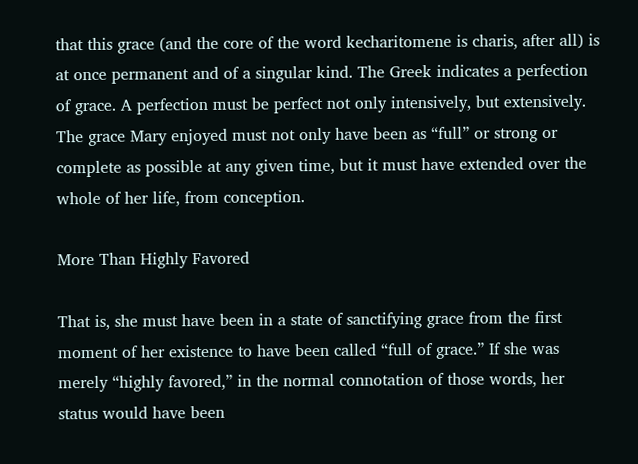that this grace (and the core of the word kecharitomene is charis, after all) is at once permanent and of a singular kind. The Greek indicates a perfection of grace. A perfection must be perfect not only intensively, but extensively. The grace Mary enjoyed must not only have been as “full” or strong or complete as possible at any given time, but it must have extended over the whole of her life, from conception.

More Than Highly Favored

That is, she must have been in a state of sanctifying grace from the first moment of her existence to have been called “full of grace.” If she was merely “highly favored,” in the normal connotation of those words, her status would have been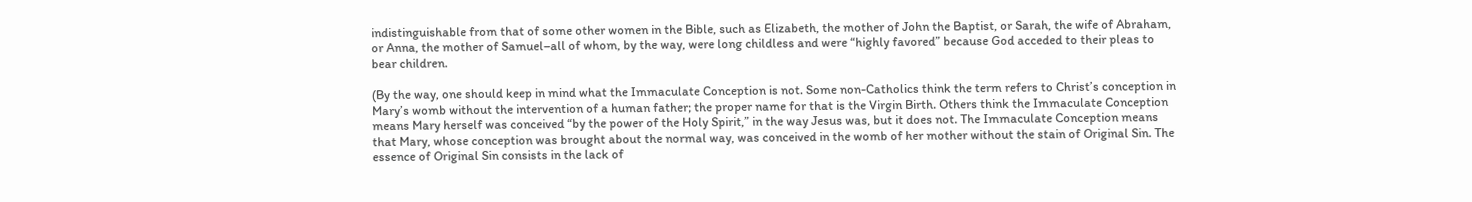indistinguishable from that of some other women in the Bible, such as Elizabeth, the mother of John the Baptist, or Sarah, the wife of Abraham, or Anna, the mother of Samuel–all of whom, by the way, were long childless and were “highly favored” because God acceded to their pleas to bear children.

(By the way, one should keep in mind what the Immaculate Conception is not. Some non-Catholics think the term refers to Christ’s conception in Mary’s womb without the intervention of a human father; the proper name for that is the Virgin Birth. Others think the Immaculate Conception means Mary herself was conceived “by the power of the Holy Spirit,” in the way Jesus was, but it does not. The Immaculate Conception means that Mary, whose conception was brought about the normal way, was conceived in the womb of her mother without the stain of Original Sin. The essence of Original Sin consists in the lack of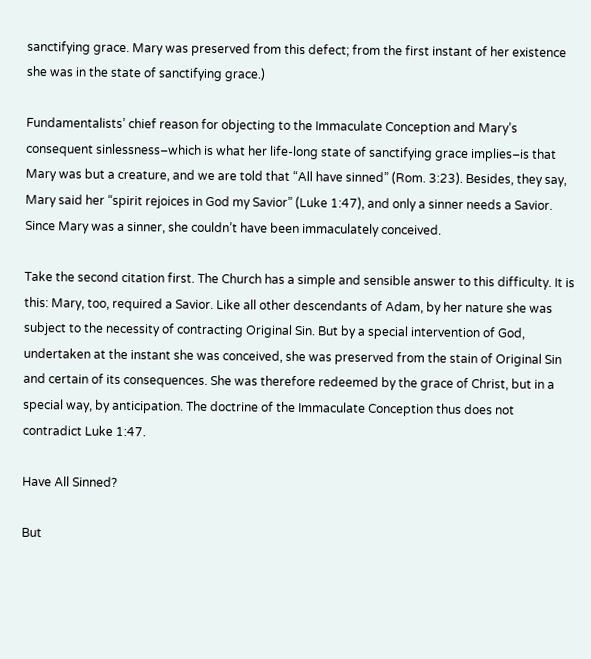sanctifying grace. Mary was preserved from this defect; from the first instant of her existence she was in the state of sanctifying grace.)

Fundamentalists’ chief reason for objecting to the Immaculate Conception and Mary’s consequent sinlessness–which is what her life-long state of sanctifying grace implies–is that Mary was but a creature, and we are told that “All have sinned” (Rom. 3:23). Besides, they say, Mary said her “spirit rejoices in God my Savior” (Luke 1:47), and only a sinner needs a Savior. Since Mary was a sinner, she couldn’t have been immaculately conceived.

Take the second citation first. The Church has a simple and sensible answer to this difficulty. It is this: Mary, too, required a Savior. Like all other descendants of Adam, by her nature she was subject to the necessity of contracting Original Sin. But by a special intervention of God, undertaken at the instant she was conceived, she was preserved from the stain of Original Sin and certain of its consequences. She was therefore redeemed by the grace of Christ, but in a special way, by anticipation. The doctrine of the Immaculate Conception thus does not contradict Luke 1:47.

Have All Sinned?

But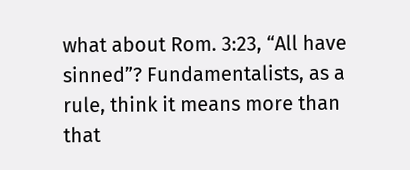what about Rom. 3:23, “All have sinned”? Fundamentalists, as a rule, think it means more than that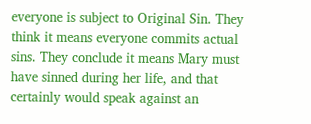everyone is subject to Original Sin. They think it means everyone commits actual sins. They conclude it means Mary must have sinned during her life, and that certainly would speak against an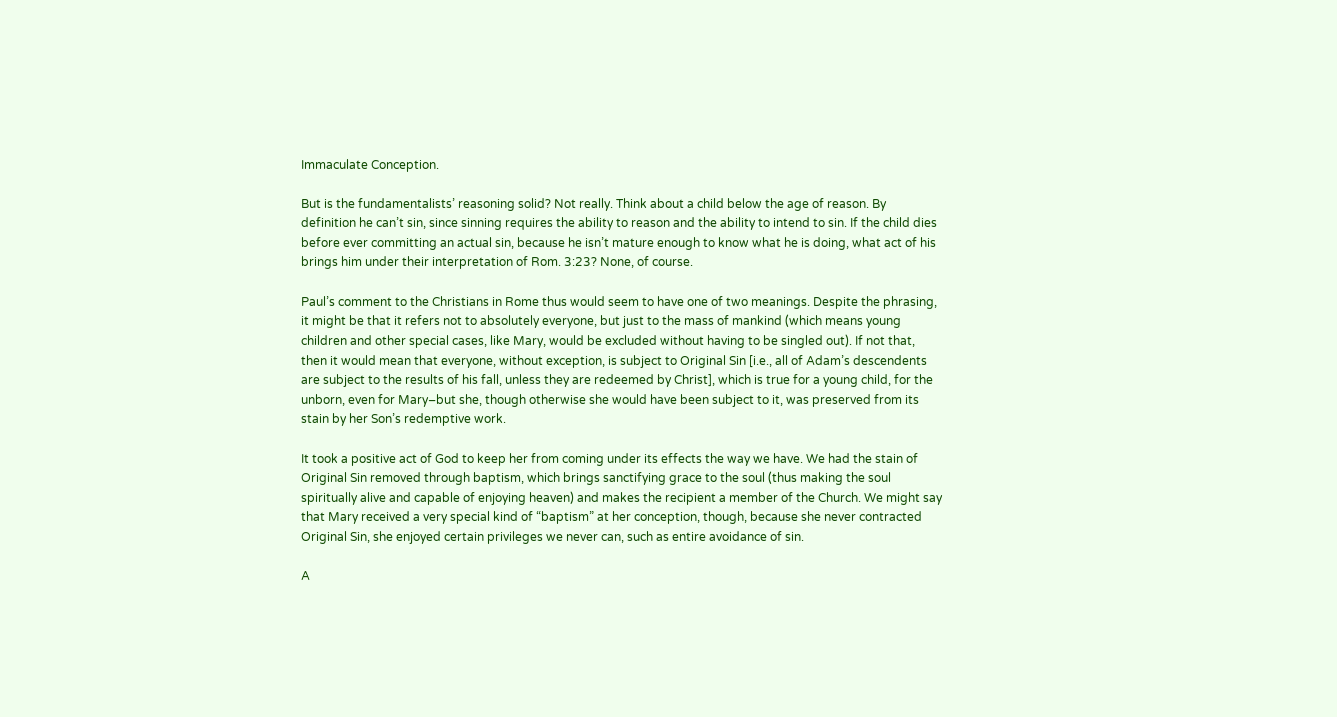Immaculate Conception.

But is the fundamentalists’ reasoning solid? Not really. Think about a child below the age of reason. By definition he can’t sin, since sinning requires the ability to reason and the ability to intend to sin. If the child dies before ever committing an actual sin, because he isn’t mature enough to know what he is doing, what act of his brings him under their interpretation of Rom. 3:23? None, of course.

Paul’s comment to the Christians in Rome thus would seem to have one of two meanings. Despite the phrasing, it might be that it refers not to absolutely everyone, but just to the mass of mankind (which means young children and other special cases, like Mary, would be excluded without having to be singled out). If not that, then it would mean that everyone, without exception, is subject to Original Sin [i.e., all of Adam’s descendents are subject to the results of his fall, unless they are redeemed by Christ], which is true for a young child, for the unborn, even for Mary–but she, though otherwise she would have been subject to it, was preserved from its stain by her Son’s redemptive work.

It took a positive act of God to keep her from coming under its effects the way we have. We had the stain of Original Sin removed through baptism, which brings sanctifying grace to the soul (thus making the soul spiritually alive and capable of enjoying heaven) and makes the recipient a member of the Church. We might say that Mary received a very special kind of “baptism” at her conception, though, because she never contracted Original Sin, she enjoyed certain privileges we never can, such as entire avoidance of sin.

A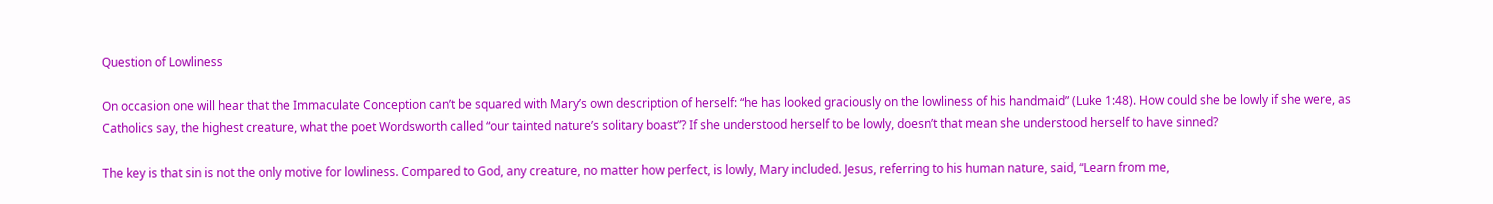Question of Lowliness

On occasion one will hear that the Immaculate Conception can’t be squared with Mary’s own description of herself: “he has looked graciously on the lowliness of his handmaid” (Luke 1:48). How could she be lowly if she were, as Catholics say, the highest creature, what the poet Wordsworth called “our tainted nature’s solitary boast”? If she understood herself to be lowly, doesn’t that mean she understood herself to have sinned?

The key is that sin is not the only motive for lowliness. Compared to God, any creature, no matter how perfect, is lowly, Mary included. Jesus, referring to his human nature, said, “Learn from me,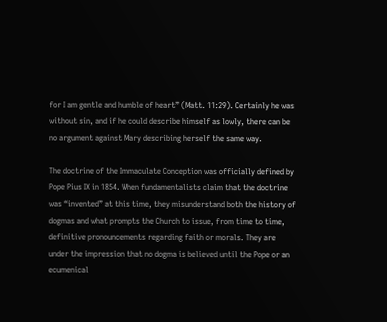for I am gentle and humble of heart” (Matt. 11:29). Certainly he was without sin, and if he could describe himself as lowly, there can be no argument against Mary describing herself the same way.

The doctrine of the Immaculate Conception was officially defined by Pope Pius IX in 1854. When fundamentalists claim that the doctrine was “invented” at this time, they misunderstand both the history of dogmas and what prompts the Church to issue, from time to time, definitive pronouncements regarding faith or morals. They are under the impression that no dogma is believed until the Pope or an ecumenical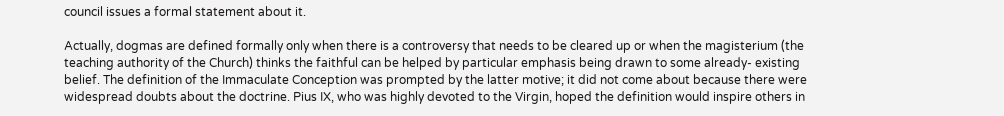council issues a formal statement about it.

Actually, dogmas are defined formally only when there is a controversy that needs to be cleared up or when the magisterium (the teaching authority of the Church) thinks the faithful can be helped by particular emphasis being drawn to some already- existing belief. The definition of the Immaculate Conception was prompted by the latter motive; it did not come about because there were widespread doubts about the doctrine. Pius IX, who was highly devoted to the Virgin, hoped the definition would inspire others in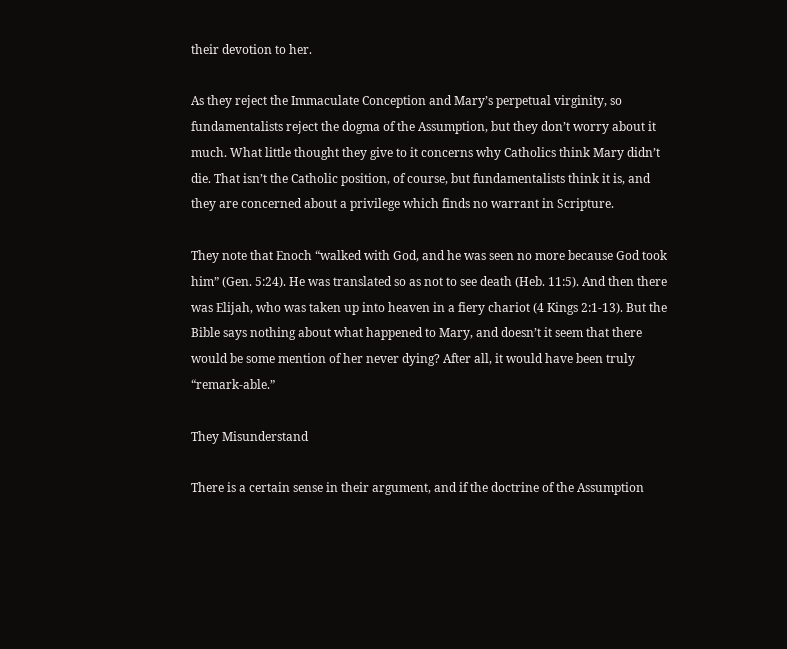their devotion to her.

As they reject the Immaculate Conception and Mary’s perpetual virginity, so fundamentalists reject the dogma of the Assumption, but they don’t worry about it much. What little thought they give to it concerns why Catholics think Mary didn’t die. That isn’t the Catholic position, of course, but fundamentalists think it is, and they are concerned about a privilege which finds no warrant in Scripture.

They note that Enoch “walked with God, and he was seen no more because God took him” (Gen. 5:24). He was translated so as not to see death (Heb. 11:5). And then there was Elijah, who was taken up into heaven in a fiery chariot (4 Kings 2:1-13). But the Bible says nothing about what happened to Mary, and doesn’t it seem that there would be some mention of her never dying? After all, it would have been truly “remark-able.”

They Misunderstand

There is a certain sense in their argument, and if the doctrine of the Assumption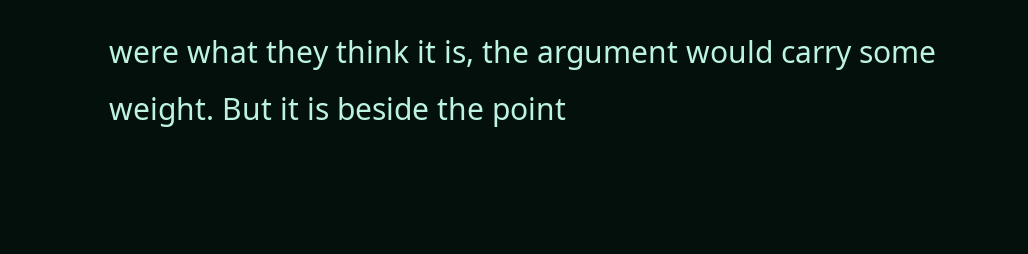were what they think it is, the argument would carry some weight. But it is beside the point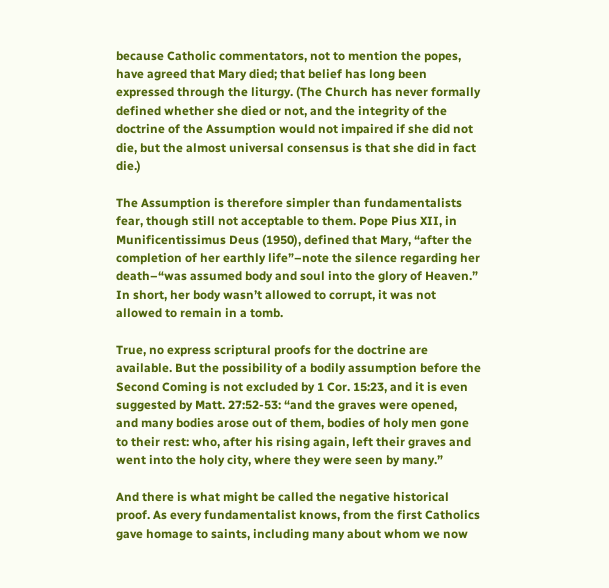because Catholic commentators, not to mention the popes, have agreed that Mary died; that belief has long been expressed through the liturgy. (The Church has never formally defined whether she died or not, and the integrity of the doctrine of the Assumption would not impaired if she did not die, but the almost universal consensus is that she did in fact die.)

The Assumption is therefore simpler than fundamentalists fear, though still not acceptable to them. Pope Pius XII, in Munificentissimus Deus (1950), defined that Mary, “after the completion of her earthly life”–note the silence regarding her death–“was assumed body and soul into the glory of Heaven.” In short, her body wasn’t allowed to corrupt, it was not allowed to remain in a tomb.

True, no express scriptural proofs for the doctrine are available. But the possibility of a bodily assumption before the Second Coming is not excluded by 1 Cor. 15:23, and it is even suggested by Matt. 27:52-53: “and the graves were opened, and many bodies arose out of them, bodies of holy men gone to their rest: who, after his rising again, left their graves and went into the holy city, where they were seen by many.”

And there is what might be called the negative historical proof. As every fundamentalist knows, from the first Catholics gave homage to saints, including many about whom we now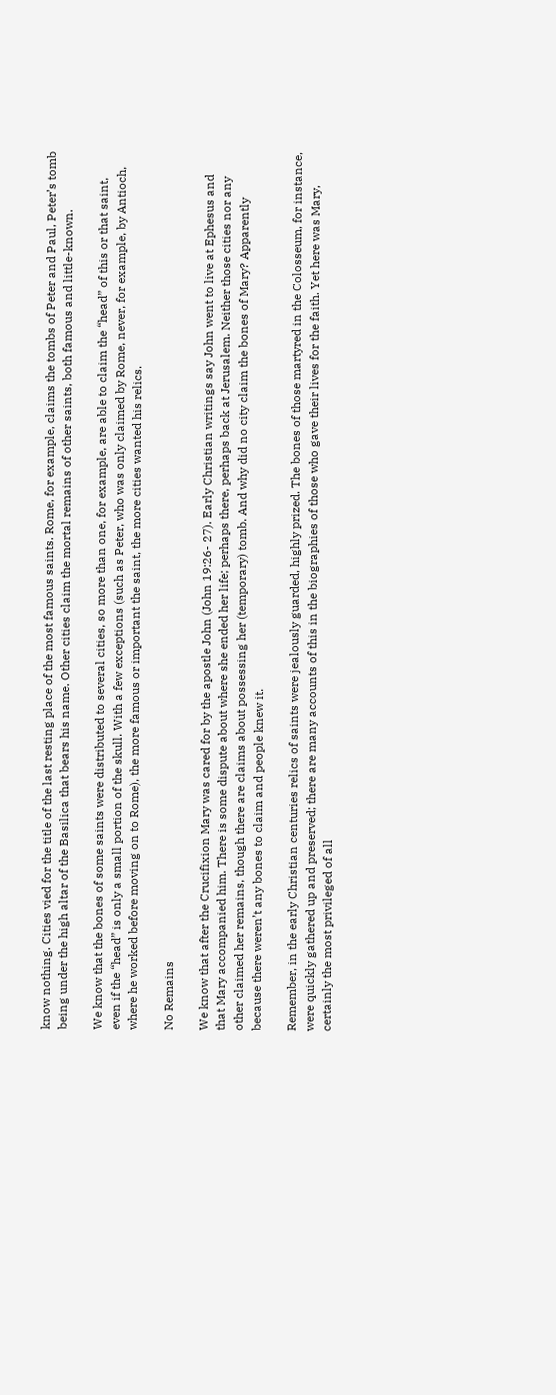know nothing. Cities vied for the title of the last resting place of the most famous saints. Rome, for example, claims the tombs of Peter and Paul, Peter’s tomb being under the high altar of the Basilica that bears his name. Other cities claim the mortal remains of other saints, both famous and little-known.

We know that the bones of some saints were distributed to several cities, so more than one, for example, are able to claim the “head” of this or that saint, even if the “head” is only a small portion of the skull. With a few exceptions (such as Peter, who was only claimed by Rome, never, for example, by Antioch, where he worked before moving on to Rome), the more famous or important the saint, the more cities wanted his relics.

No Remains

We know that after the Crucifixion Mary was cared for by the apostle John (John 19:26- 27). Early Christian writings say John went to live at Ephesus and that Mary accompanied him. There is some dispute about where she ended her life; perhaps there, perhaps back at Jerusalem. Neither those cities nor any other claimed her remains, though there are claims about possessing her (temporary) tomb. And why did no city claim the bones of Mary? Apparently because there weren’t any bones to claim and people knew it.

Remember, in the early Christian centuries relics of saints were jealously guarded, highly prized. The bones of those martyred in the Colosseum, for instance, were quickly gathered up and preserved; there are many accounts of this in the biographies of those who gave their lives for the faith. Yet here was Mary, certainly the most privileged of all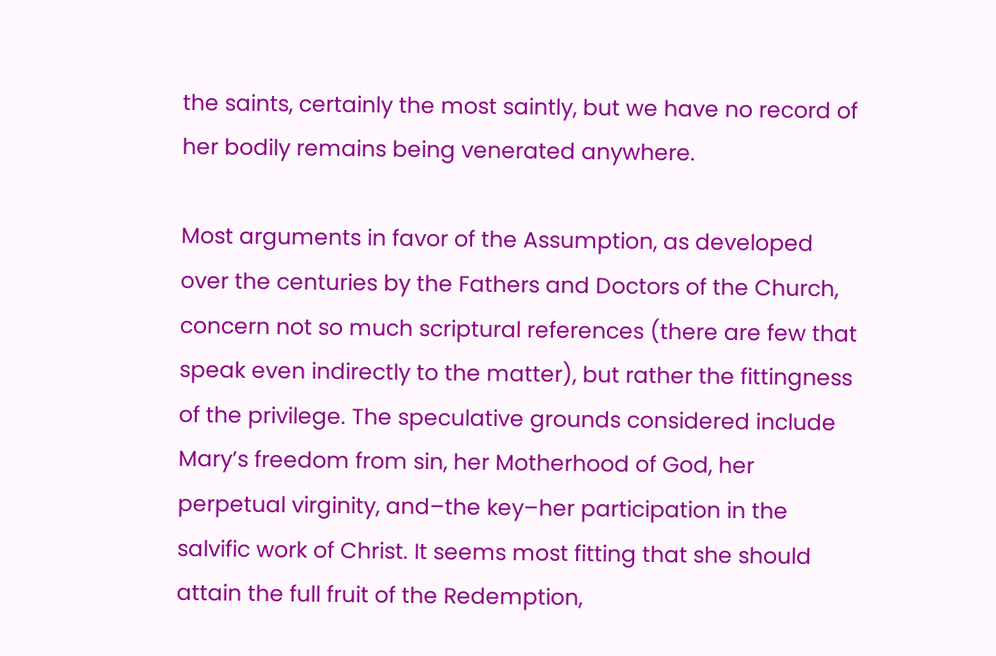the saints, certainly the most saintly, but we have no record of her bodily remains being venerated anywhere.

Most arguments in favor of the Assumption, as developed over the centuries by the Fathers and Doctors of the Church, concern not so much scriptural references (there are few that speak even indirectly to the matter), but rather the fittingness of the privilege. The speculative grounds considered include Mary’s freedom from sin, her Motherhood of God, her perpetual virginity, and–the key–her participation in the salvific work of Christ. It seems most fitting that she should attain the full fruit of the Redemption,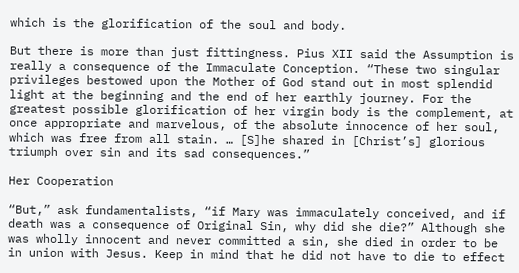which is the glorification of the soul and body.

But there is more than just fittingness. Pius XII said the Assumption is really a consequence of the Immaculate Conception. “These two singular privileges bestowed upon the Mother of God stand out in most splendid light at the beginning and the end of her earthly journey. For the greatest possible glorification of her virgin body is the complement, at once appropriate and marvelous, of the absolute innocence of her soul, which was free from all stain. … [S]he shared in [Christ’s] glorious triumph over sin and its sad consequences.”

Her Cooperation

“But,” ask fundamentalists, “if Mary was immaculately conceived, and if death was a consequence of Original Sin, why did she die?” Although she was wholly innocent and never committed a sin, she died in order to be in union with Jesus. Keep in mind that he did not have to die to effect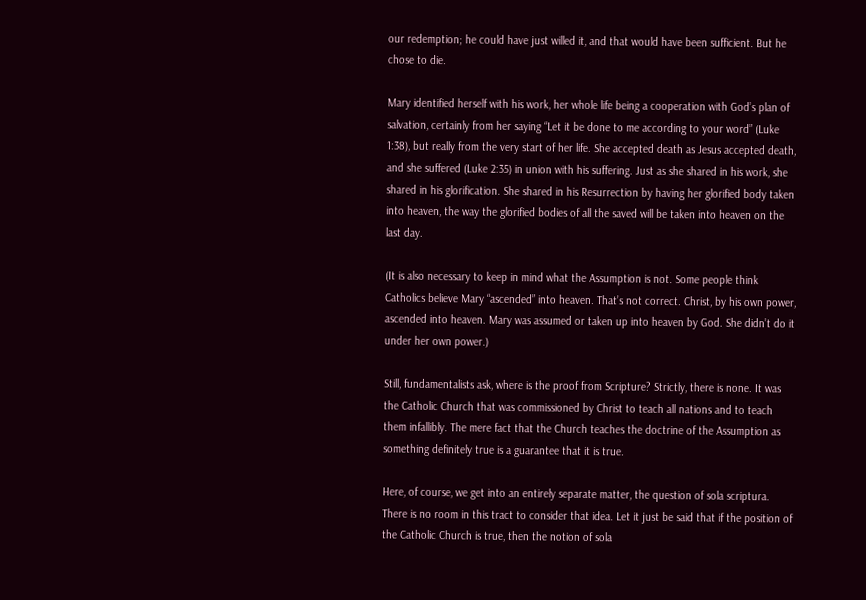our redemption; he could have just willed it, and that would have been sufficient. But he chose to die.

Mary identified herself with his work, her whole life being a cooperation with God’s plan of salvation, certainly from her saying “Let it be done to me according to your word” (Luke 1:38), but really from the very start of her life. She accepted death as Jesus accepted death, and she suffered (Luke 2:35) in union with his suffering. Just as she shared in his work, she shared in his glorification. She shared in his Resurrection by having her glorified body taken into heaven, the way the glorified bodies of all the saved will be taken into heaven on the last day.

(It is also necessary to keep in mind what the Assumption is not. Some people think Catholics believe Mary “ascended” into heaven. That’s not correct. Christ, by his own power, ascended into heaven. Mary was assumed or taken up into heaven by God. She didn’t do it under her own power.)

Still, fundamentalists ask, where is the proof from Scripture? Strictly, there is none. It was the Catholic Church that was commissioned by Christ to teach all nations and to teach them infallibly. The mere fact that the Church teaches the doctrine of the Assumption as something definitely true is a guarantee that it is true.

Here, of course, we get into an entirely separate matter, the question of sola scriptura. There is no room in this tract to consider that idea. Let it just be said that if the position of the Catholic Church is true, then the notion of sola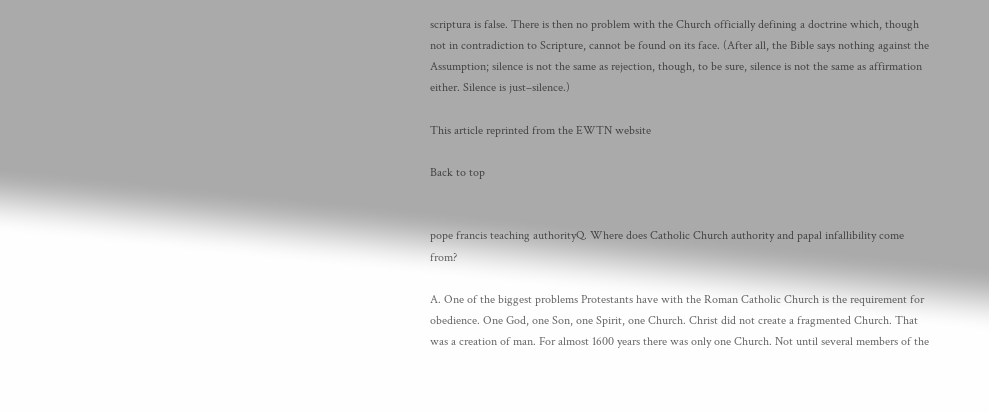scriptura is false. There is then no problem with the Church officially defining a doctrine which, though not in contradiction to Scripture, cannot be found on its face. (After all, the Bible says nothing against the Assumption; silence is not the same as rejection, though, to be sure, silence is not the same as affirmation either. Silence is just–silence.)

This article reprinted from the EWTN website

Back to top


pope francis teaching authorityQ. Where does Catholic Church authority and papal infallibility come from?

A. One of the biggest problems Protestants have with the Roman Catholic Church is the requirement for obedience. One God, one Son, one Spirit, one Church. Christ did not create a fragmented Church. That was a creation of man. For almost 1600 years there was only one Church. Not until several members of the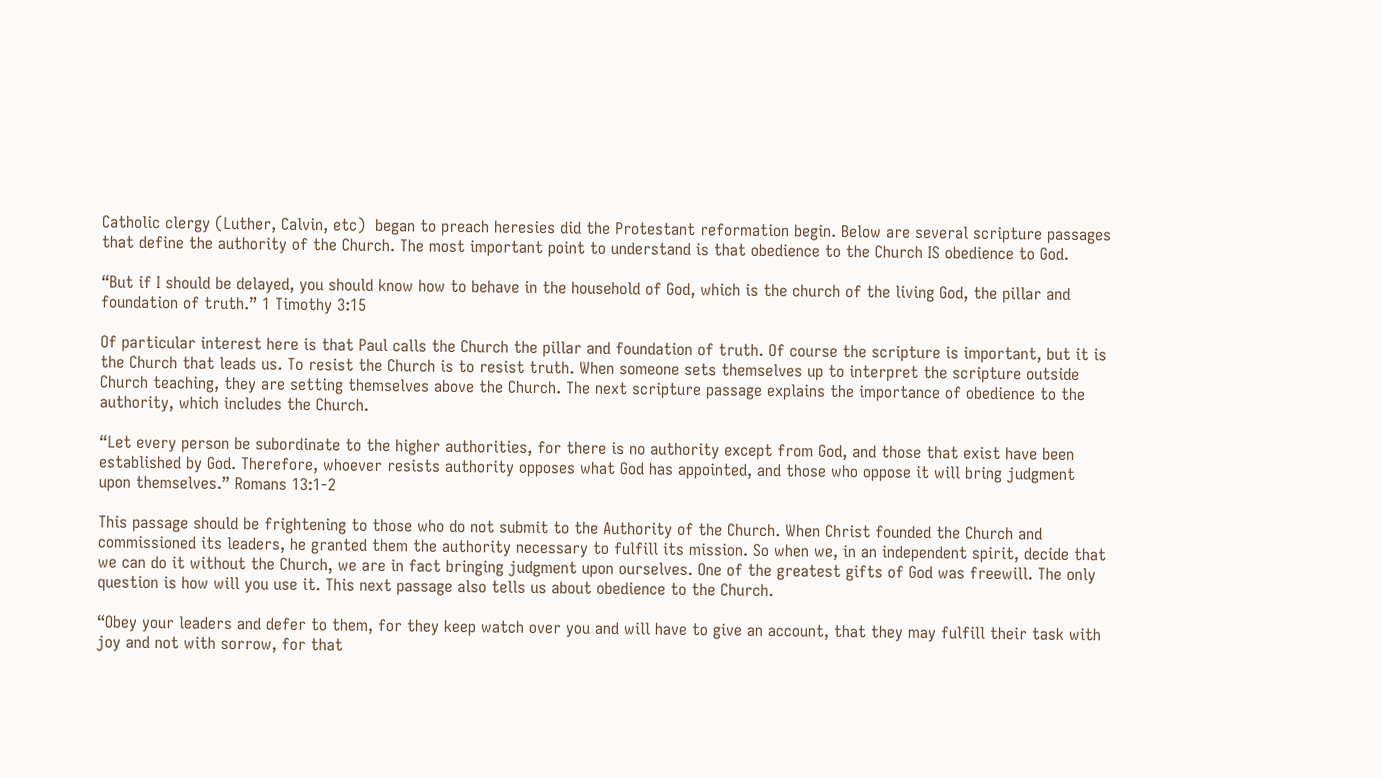Catholic clergy (Luther, Calvin, etc)  began to preach heresies did the Protestant reformation begin. Below are several scripture passages that define the authority of the Church. The most important point to understand is that obedience to the Church IS obedience to God.

“But if I should be delayed, you should know how to behave in the household of God, which is the church of the living God, the pillar and foundation of truth.” 1 Timothy 3:15

Of particular interest here is that Paul calls the Church the pillar and foundation of truth. Of course the scripture is important, but it is the Church that leads us. To resist the Church is to resist truth. When someone sets themselves up to interpret the scripture outside Church teaching, they are setting themselves above the Church. The next scripture passage explains the importance of obedience to the authority, which includes the Church.

“Let every person be subordinate to the higher authorities, for there is no authority except from God, and those that exist have been established by God. Therefore, whoever resists authority opposes what God has appointed, and those who oppose it will bring judgment upon themselves.” Romans 13:1-2

This passage should be frightening to those who do not submit to the Authority of the Church. When Christ founded the Church and commissioned its leaders, he granted them the authority necessary to fulfill its mission. So when we, in an independent spirit, decide that we can do it without the Church, we are in fact bringing judgment upon ourselves. One of the greatest gifts of God was freewill. The only question is how will you use it. This next passage also tells us about obedience to the Church.

“Obey your leaders and defer to them, for they keep watch over you and will have to give an account, that they may fulfill their task with joy and not with sorrow, for that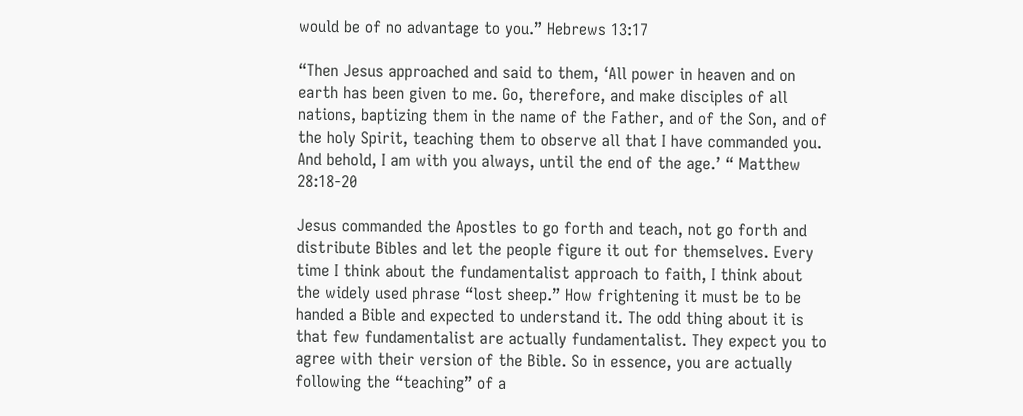would be of no advantage to you.” Hebrews 13:17

“Then Jesus approached and said to them, ‘All power in heaven and on earth has been given to me. Go, therefore, and make disciples of all nations, baptizing them in the name of the Father, and of the Son, and of the holy Spirit, teaching them to observe all that I have commanded you. And behold, I am with you always, until the end of the age.’ “ Matthew 28:18-20

Jesus commanded the Apostles to go forth and teach, not go forth and distribute Bibles and let the people figure it out for themselves. Every time I think about the fundamentalist approach to faith, I think about the widely used phrase “lost sheep.” How frightening it must be to be handed a Bible and expected to understand it. The odd thing about it is that few fundamentalist are actually fundamentalist. They expect you to agree with their version of the Bible. So in essence, you are actually following the “teaching” of a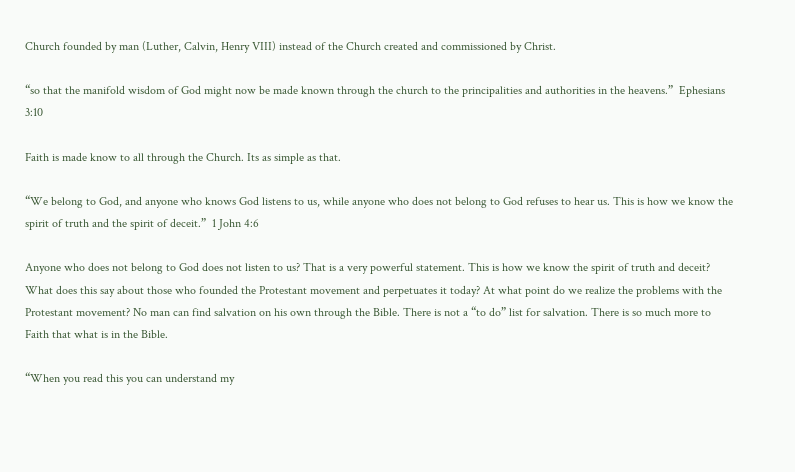Church founded by man (Luther, Calvin, Henry VIII) instead of the Church created and commissioned by Christ.

“so that the manifold wisdom of God might now be made known through the church to the principalities and authorities in the heavens.”  Ephesians 3:10

Faith is made know to all through the Church. Its as simple as that.

“We belong to God, and anyone who knows God listens to us, while anyone who does not belong to God refuses to hear us. This is how we know the spirit of truth and the spirit of deceit.”  1 John 4:6

Anyone who does not belong to God does not listen to us? That is a very powerful statement. This is how we know the spirit of truth and deceit? What does this say about those who founded the Protestant movement and perpetuates it today? At what point do we realize the problems with the Protestant movement? No man can find salvation on his own through the Bible. There is not a “to do” list for salvation. There is so much more to Faith that what is in the Bible.

“When you read this you can understand my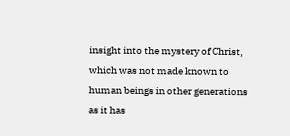insight into the mystery of Christ, which was not made known to human beings in other generations as it has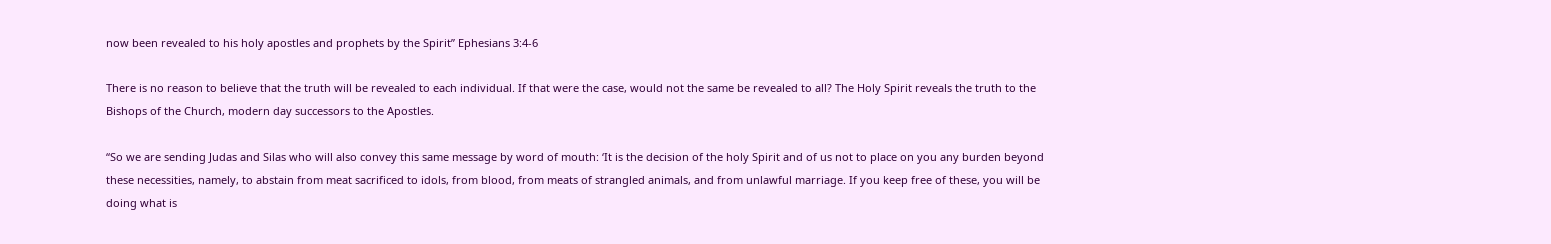now been revealed to his holy apostles and prophets by the Spirit” Ephesians 3:4-6

There is no reason to believe that the truth will be revealed to each individual. If that were the case, would not the same be revealed to all? The Holy Spirit reveals the truth to the Bishops of the Church, modern day successors to the Apostles.

“So we are sending Judas and Silas who will also convey this same message by word of mouth: ‘It is the decision of the holy Spirit and of us not to place on you any burden beyond these necessities, namely, to abstain from meat sacrificed to idols, from blood, from meats of strangled animals, and from unlawful marriage. If you keep free of these, you will be doing what is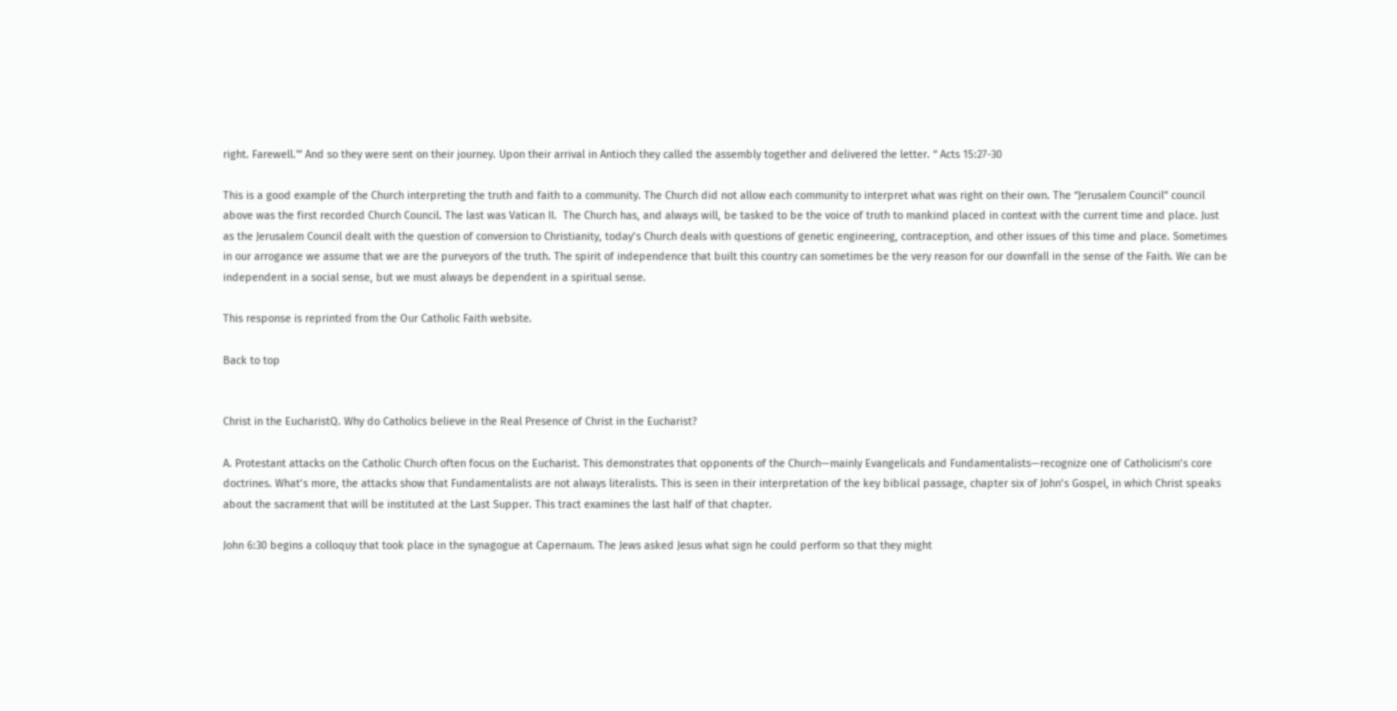right. Farewell.'” And so they were sent on their journey. Upon their arrival in Antioch they called the assembly together and delivered the letter. “ Acts 15:27-30

This is a good example of the Church interpreting the truth and faith to a community. The Church did not allow each community to interpret what was right on their own. The “Jerusalem Council” council above was the first recorded Church Council. The last was Vatican II.  The Church has, and always will, be tasked to be the voice of truth to mankind placed in context with the current time and place. Just as the Jerusalem Council dealt with the question of conversion to Christianity, today’s Church deals with questions of genetic engineering, contraception, and other issues of this time and place. Sometimes in our arrogance we assume that we are the purveyors of the truth. The spirit of independence that built this country can sometimes be the very reason for our downfall in the sense of the Faith. We can be independent in a social sense, but we must always be dependent in a spiritual sense.

This response is reprinted from the Our Catholic Faith website.

Back to top


Christ in the EucharistQ. Why do Catholics believe in the Real Presence of Christ in the Eucharist?

A. Protestant attacks on the Catholic Church often focus on the Eucharist. This demonstrates that opponents of the Church—mainly Evangelicals and Fundamentalists—recognize one of Catholicism’s core doctrines. What’s more, the attacks show that Fundamentalists are not always literalists. This is seen in their interpretation of the key biblical passage, chapter six of John’s Gospel, in which Christ speaks about the sacrament that will be instituted at the Last Supper. This tract examines the last half of that chapter.

John 6:30 begins a colloquy that took place in the synagogue at Capernaum. The Jews asked Jesus what sign he could perform so that they might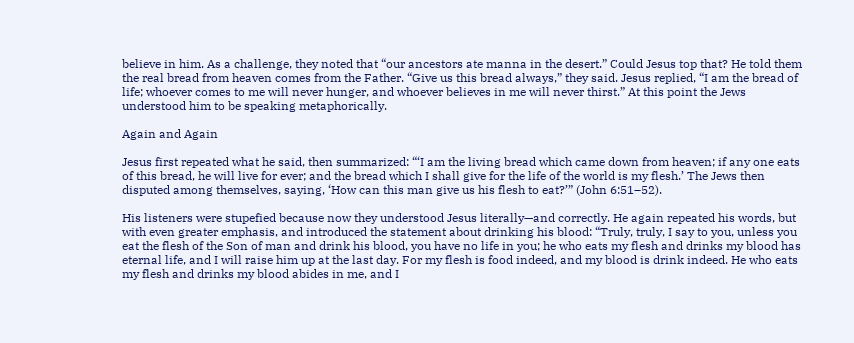believe in him. As a challenge, they noted that “our ancestors ate manna in the desert.” Could Jesus top that? He told them the real bread from heaven comes from the Father. “Give us this bread always,” they said. Jesus replied, “I am the bread of life; whoever comes to me will never hunger, and whoever believes in me will never thirst.” At this point the Jews understood him to be speaking metaphorically.

Again and Again

Jesus first repeated what he said, then summarized: “‘I am the living bread which came down from heaven; if any one eats of this bread, he will live for ever; and the bread which I shall give for the life of the world is my flesh.’ The Jews then disputed among themselves, saying, ‘How can this man give us his flesh to eat?’” (John 6:51–52).

His listeners were stupefied because now they understood Jesus literally—and correctly. He again repeated his words, but with even greater emphasis, and introduced the statement about drinking his blood: “Truly, truly, I say to you, unless you eat the flesh of the Son of man and drink his blood, you have no life in you; he who eats my flesh and drinks my blood has eternal life, and I will raise him up at the last day. For my flesh is food indeed, and my blood is drink indeed. He who eats my flesh and drinks my blood abides in me, and I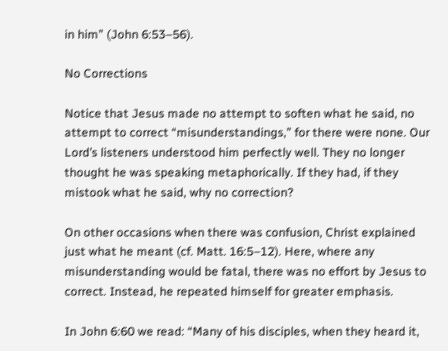in him” (John 6:53–56).

No Corrections

Notice that Jesus made no attempt to soften what he said, no attempt to correct “misunderstandings,” for there were none. Our Lord’s listeners understood him perfectly well. They no longer thought he was speaking metaphorically. If they had, if they mistook what he said, why no correction?

On other occasions when there was confusion, Christ explained just what he meant (cf. Matt. 16:5–12). Here, where any misunderstanding would be fatal, there was no effort by Jesus to correct. Instead, he repeated himself for greater emphasis.

In John 6:60 we read: “Many of his disciples, when they heard it,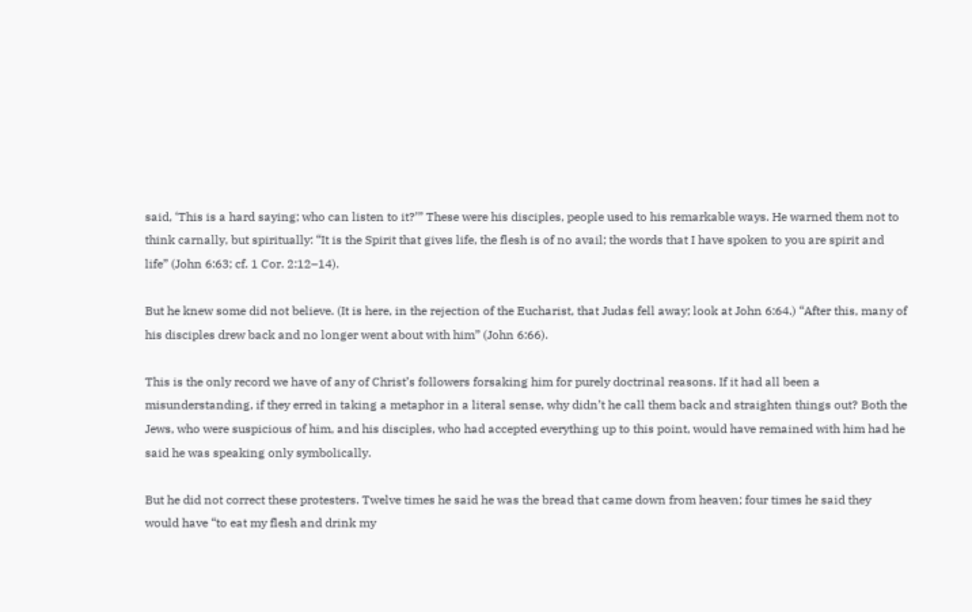said, ‘This is a hard saying; who can listen to it?’” These were his disciples, people used to his remarkable ways. He warned them not to think carnally, but spiritually: “It is the Spirit that gives life, the flesh is of no avail; the words that I have spoken to you are spirit and life” (John 6:63; cf. 1 Cor. 2:12–14).

But he knew some did not believe. (It is here, in the rejection of the Eucharist, that Judas fell away; look at John 6:64.) “After this, many of his disciples drew back and no longer went about with him” (John 6:66).

This is the only record we have of any of Christ’s followers forsaking him for purely doctrinal reasons. If it had all been a misunderstanding, if they erred in taking a metaphor in a literal sense, why didn’t he call them back and straighten things out? Both the Jews, who were suspicious of him, and his disciples, who had accepted everything up to this point, would have remained with him had he said he was speaking only symbolically.

But he did not correct these protesters. Twelve times he said he was the bread that came down from heaven; four times he said they would have “to eat my flesh and drink my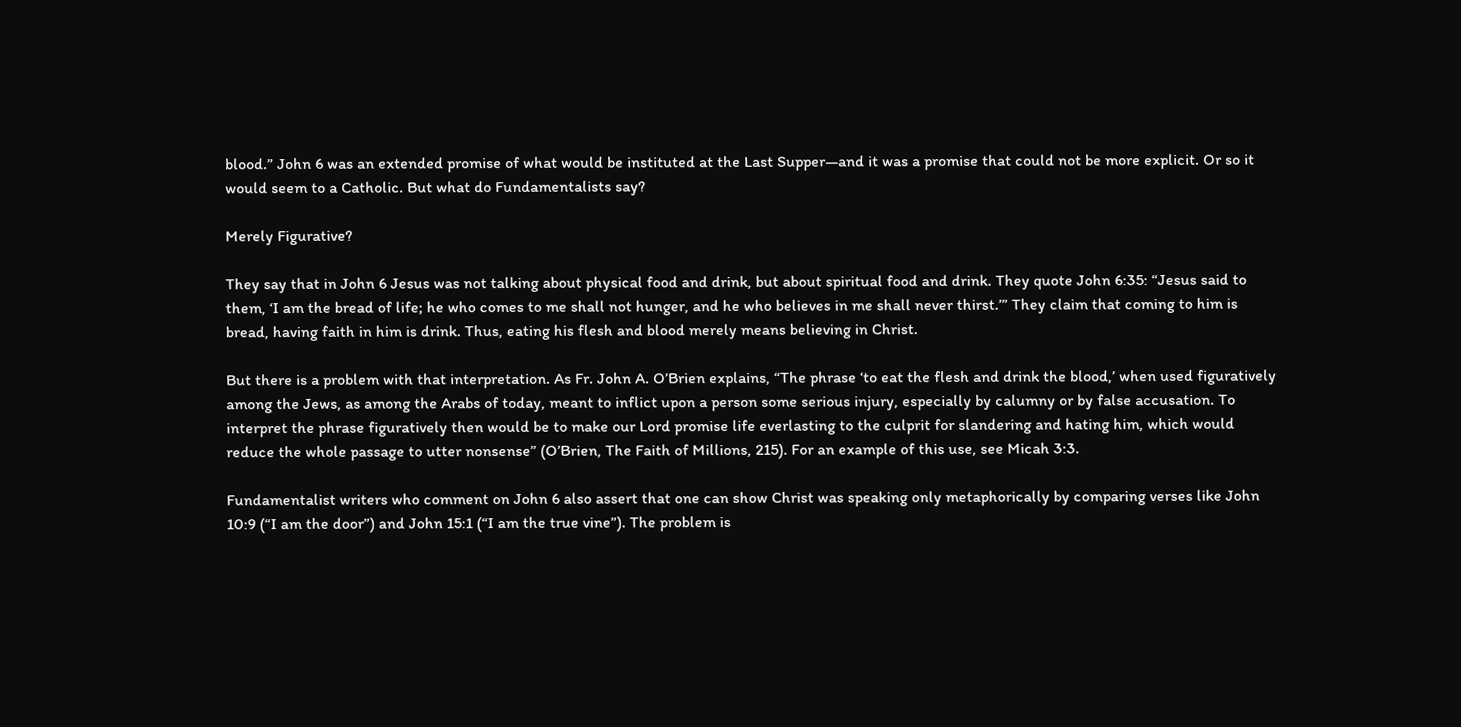blood.” John 6 was an extended promise of what would be instituted at the Last Supper—and it was a promise that could not be more explicit. Or so it would seem to a Catholic. But what do Fundamentalists say?

Merely Figurative?

They say that in John 6 Jesus was not talking about physical food and drink, but about spiritual food and drink. They quote John 6:35: “Jesus said to them, ‘I am the bread of life; he who comes to me shall not hunger, and he who believes in me shall never thirst.’” They claim that coming to him is bread, having faith in him is drink. Thus, eating his flesh and blood merely means believing in Christ.

But there is a problem with that interpretation. As Fr. John A. O’Brien explains, “The phrase ‘to eat the flesh and drink the blood,’ when used figuratively among the Jews, as among the Arabs of today, meant to inflict upon a person some serious injury, especially by calumny or by false accusation. To interpret the phrase figuratively then would be to make our Lord promise life everlasting to the culprit for slandering and hating him, which would reduce the whole passage to utter nonsense” (O’Brien, The Faith of Millions, 215). For an example of this use, see Micah 3:3.

Fundamentalist writers who comment on John 6 also assert that one can show Christ was speaking only metaphorically by comparing verses like John 10:9 (“I am the door”) and John 15:1 (“I am the true vine”). The problem is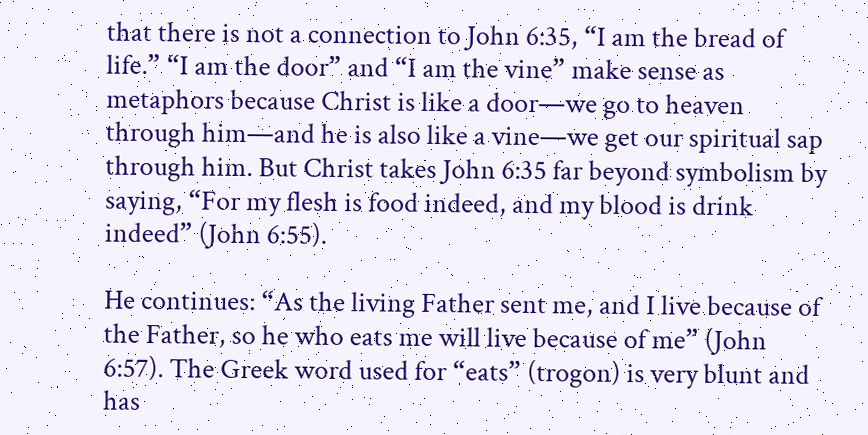that there is not a connection to John 6:35, “I am the bread of life.” “I am the door” and “I am the vine” make sense as metaphors because Christ is like a door—we go to heaven through him—and he is also like a vine—we get our spiritual sap through him. But Christ takes John 6:35 far beyond symbolism by saying, “For my flesh is food indeed, and my blood is drink indeed” (John 6:55).

He continues: “As the living Father sent me, and I live because of the Father, so he who eats me will live because of me” (John 6:57). The Greek word used for “eats” (trogon) is very blunt and has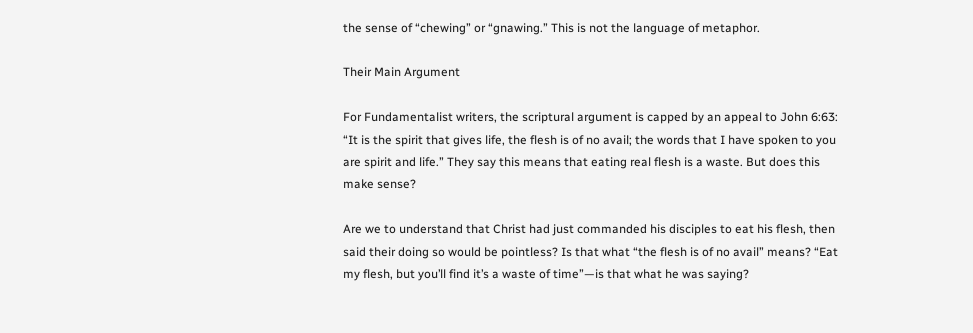the sense of “chewing” or “gnawing.” This is not the language of metaphor.

Their Main Argument

For Fundamentalist writers, the scriptural argument is capped by an appeal to John 6:63: “It is the spirit that gives life, the flesh is of no avail; the words that I have spoken to you are spirit and life.” They say this means that eating real flesh is a waste. But does this make sense?

Are we to understand that Christ had just commanded his disciples to eat his flesh, then said their doing so would be pointless? Is that what “the flesh is of no avail” means? “Eat my flesh, but you’ll find it’s a waste of time”—is that what he was saying?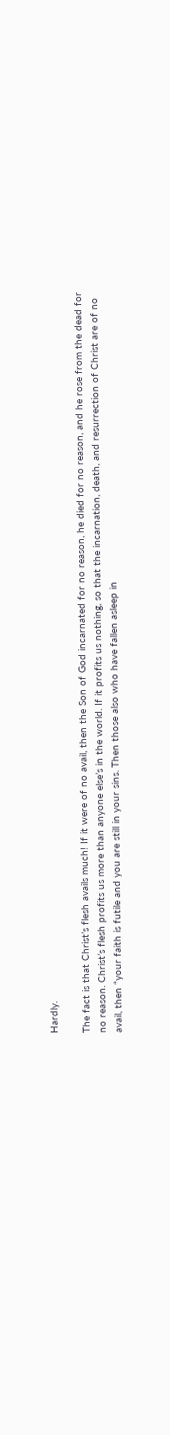Hardly.

The fact is that Christ’s flesh avails much! If it were of no avail, then the Son of God incarnated for no reason, he died for no reason, and he rose from the dead for no reason. Christ’s flesh profits us more than anyone else’s in the world. If it profits us nothing, so that the incarnation, death, and resurrection of Christ are of no avail, then “your faith is futile and you are still in your sins. Then those also who have fallen asleep in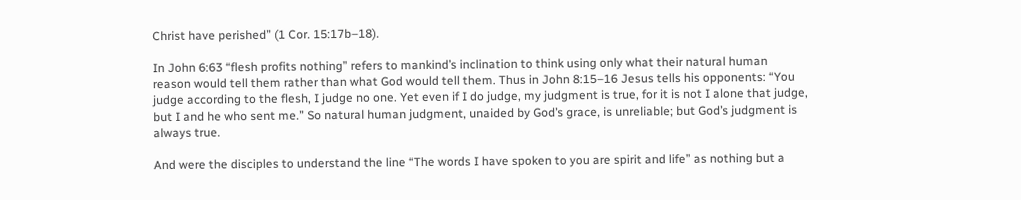Christ have perished” (1 Cor. 15:17b–18).

In John 6:63 “flesh profits nothing” refers to mankind’s inclination to think using only what their natural human reason would tell them rather than what God would tell them. Thus in John 8:15–16 Jesus tells his opponents: “You judge according to the flesh, I judge no one. Yet even if I do judge, my judgment is true, for it is not I alone that judge, but I and he who sent me.” So natural human judgment, unaided by God’s grace, is unreliable; but God’s judgment is always true.

And were the disciples to understand the line “The words I have spoken to you are spirit and life” as nothing but a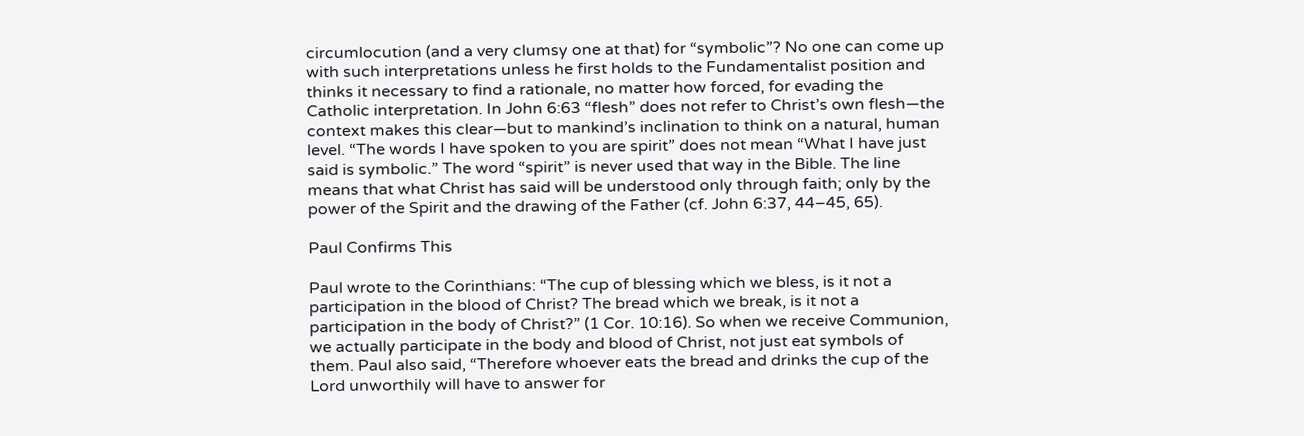circumlocution (and a very clumsy one at that) for “symbolic”? No one can come up with such interpretations unless he first holds to the Fundamentalist position and thinks it necessary to find a rationale, no matter how forced, for evading the Catholic interpretation. In John 6:63 “flesh” does not refer to Christ’s own flesh—the context makes this clear—but to mankind’s inclination to think on a natural, human level. “The words I have spoken to you are spirit” does not mean “What I have just said is symbolic.” The word “spirit” is never used that way in the Bible. The line means that what Christ has said will be understood only through faith; only by the power of the Spirit and the drawing of the Father (cf. John 6:37, 44–45, 65).

Paul Confirms This

Paul wrote to the Corinthians: “The cup of blessing which we bless, is it not a participation in the blood of Christ? The bread which we break, is it not a participation in the body of Christ?” (1 Cor. 10:16). So when we receive Communion, we actually participate in the body and blood of Christ, not just eat symbols of them. Paul also said, “Therefore whoever eats the bread and drinks the cup of the Lord unworthily will have to answer for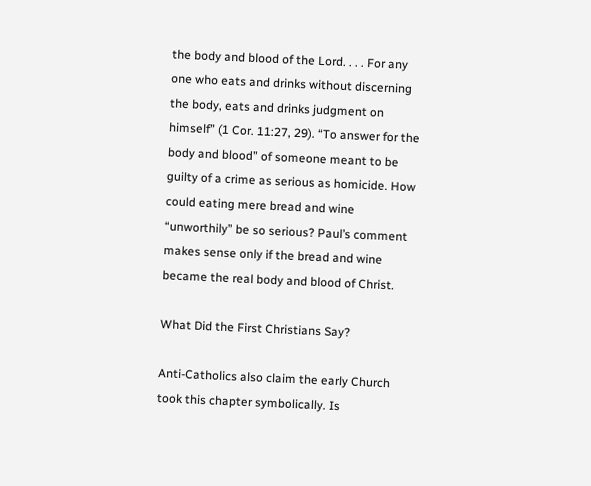the body and blood of the Lord. . . . For any one who eats and drinks without discerning the body, eats and drinks judgment on himself” (1 Cor. 11:27, 29). “To answer for the body and blood” of someone meant to be guilty of a crime as serious as homicide. How could eating mere bread and wine “unworthily” be so serious? Paul’s comment makes sense only if the bread and wine became the real body and blood of Christ.

What Did the First Christians Say?

Anti-Catholics also claim the early Church took this chapter symbolically. Is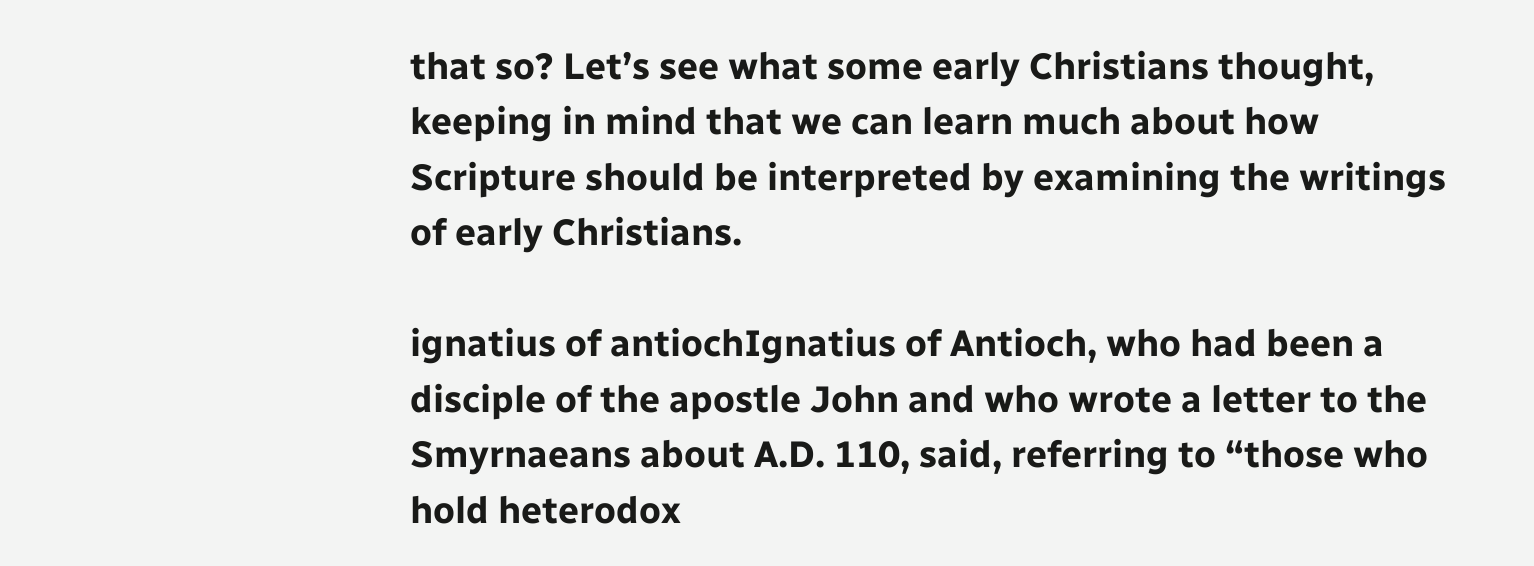that so? Let’s see what some early Christians thought, keeping in mind that we can learn much about how Scripture should be interpreted by examining the writings of early Christians.

ignatius of antiochIgnatius of Antioch, who had been a disciple of the apostle John and who wrote a letter to the Smyrnaeans about A.D. 110, said, referring to “those who hold heterodox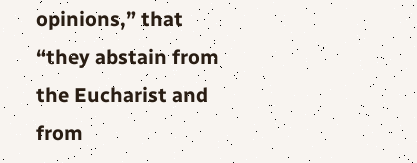opinions,” that “they abstain from the Eucharist and from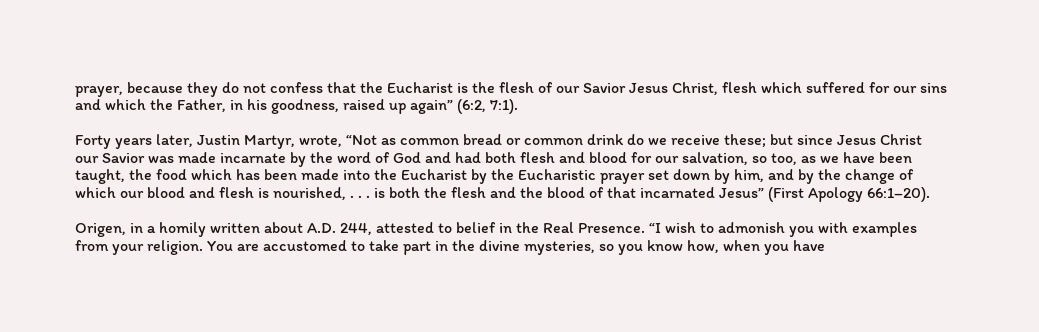prayer, because they do not confess that the Eucharist is the flesh of our Savior Jesus Christ, flesh which suffered for our sins and which the Father, in his goodness, raised up again” (6:2, 7:1).

Forty years later, Justin Martyr, wrote, “Not as common bread or common drink do we receive these; but since Jesus Christ our Savior was made incarnate by the word of God and had both flesh and blood for our salvation, so too, as we have been taught, the food which has been made into the Eucharist by the Eucharistic prayer set down by him, and by the change of which our blood and flesh is nourished, . . . is both the flesh and the blood of that incarnated Jesus” (First Apology 66:1–20).

Origen, in a homily written about A.D. 244, attested to belief in the Real Presence. “I wish to admonish you with examples from your religion. You are accustomed to take part in the divine mysteries, so you know how, when you have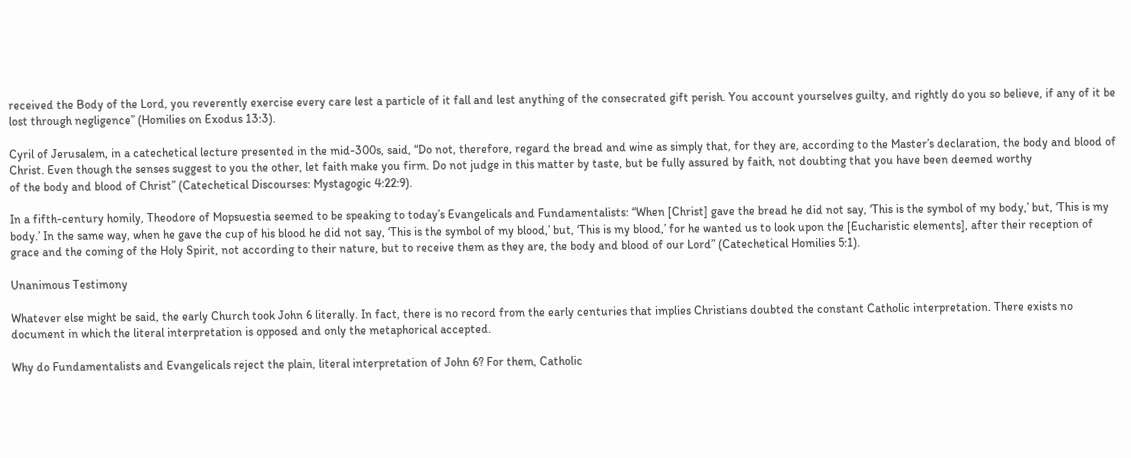received the Body of the Lord, you reverently exercise every care lest a particle of it fall and lest anything of the consecrated gift perish. You account yourselves guilty, and rightly do you so believe, if any of it be lost through negligence” (Homilies on Exodus 13:3).

Cyril of Jerusalem, in a catechetical lecture presented in the mid-300s, said, “Do not, therefore, regard the bread and wine as simply that, for they are, according to the Master’s declaration, the body and blood of Christ. Even though the senses suggest to you the other, let faith make you firm. Do not judge in this matter by taste, but be fully assured by faith, not doubting that you have been deemed worthy
of the body and blood of Christ” (Catechetical Discourses: Mystagogic 4:22:9).

In a fifth-century homily, Theodore of Mopsuestia seemed to be speaking to today’s Evangelicals and Fundamentalists: “When [Christ] gave the bread he did not say, ‘This is the symbol of my body,’ but, ‘This is my body.’ In the same way, when he gave the cup of his blood he did not say, ‘This is the symbol of my blood,’ but, ‘This is my blood,’ for he wanted us to look upon the [Eucharistic elements], after their reception of grace and the coming of the Holy Spirit, not according to their nature, but to receive them as they are, the body and blood of our Lord” (Catechetical Homilies 5:1).

Unanimous Testimony

Whatever else might be said, the early Church took John 6 literally. In fact, there is no record from the early centuries that implies Christians doubted the constant Catholic interpretation. There exists no document in which the literal interpretation is opposed and only the metaphorical accepted.

Why do Fundamentalists and Evangelicals reject the plain, literal interpretation of John 6? For them, Catholic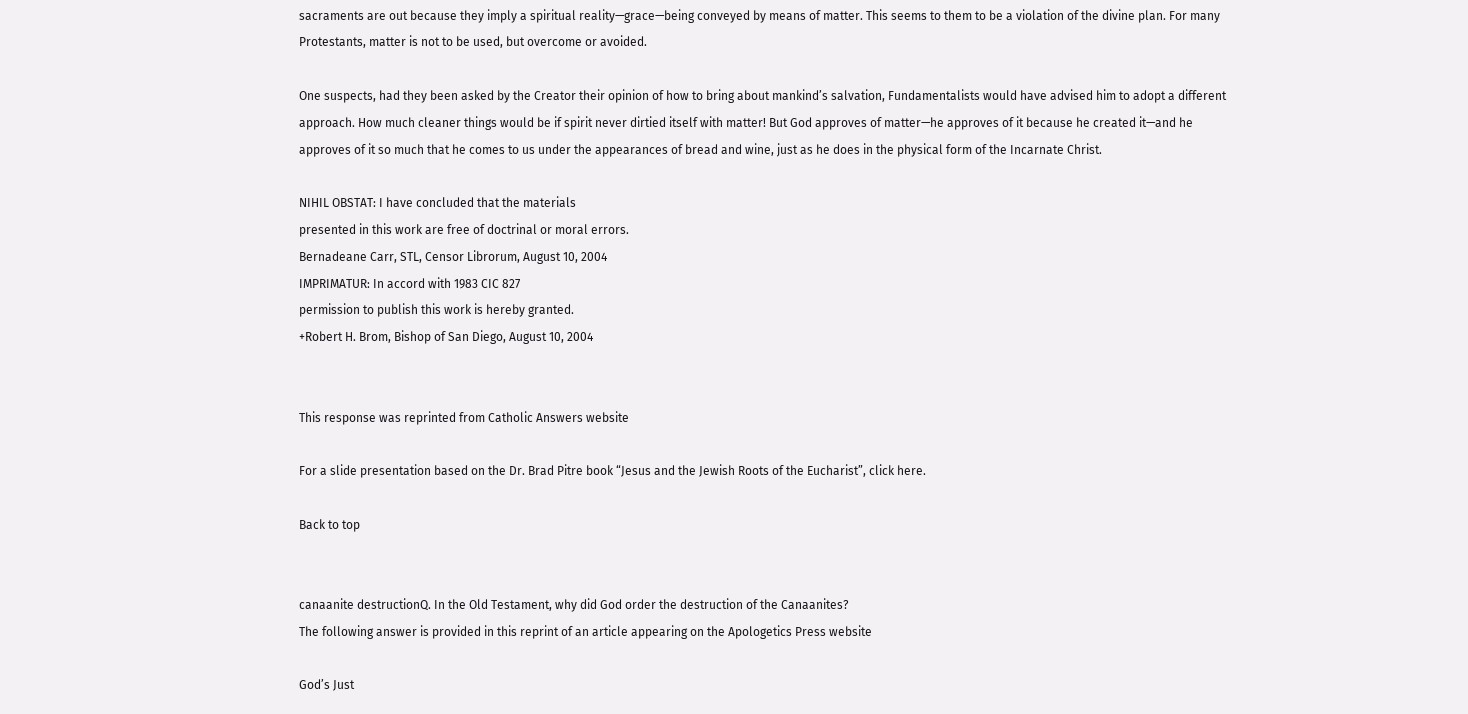sacraments are out because they imply a spiritual reality—grace—being conveyed by means of matter. This seems to them to be a violation of the divine plan. For many Protestants, matter is not to be used, but overcome or avoided.

One suspects, had they been asked by the Creator their opinion of how to bring about mankind’s salvation, Fundamentalists would have advised him to adopt a different approach. How much cleaner things would be if spirit never dirtied itself with matter! But God approves of matter—he approves of it because he created it—and he approves of it so much that he comes to us under the appearances of bread and wine, just as he does in the physical form of the Incarnate Christ.

NIHIL OBSTAT: I have concluded that the materials
presented in this work are free of doctrinal or moral errors.
Bernadeane Carr, STL, Censor Librorum, August 10, 2004
IMPRIMATUR: In accord with 1983 CIC 827
permission to publish this work is hereby granted.
+Robert H. Brom, Bishop of San Diego, August 10, 2004


This response was reprinted from Catholic Answers website

For a slide presentation based on the Dr. Brad Pitre book “Jesus and the Jewish Roots of the Eucharist”, click here.

Back to top


canaanite destructionQ. In the Old Testament, why did God order the destruction of the Canaanites?
The following answer is provided in this reprint of an article appearing on the Apologetics Press website

God’s Just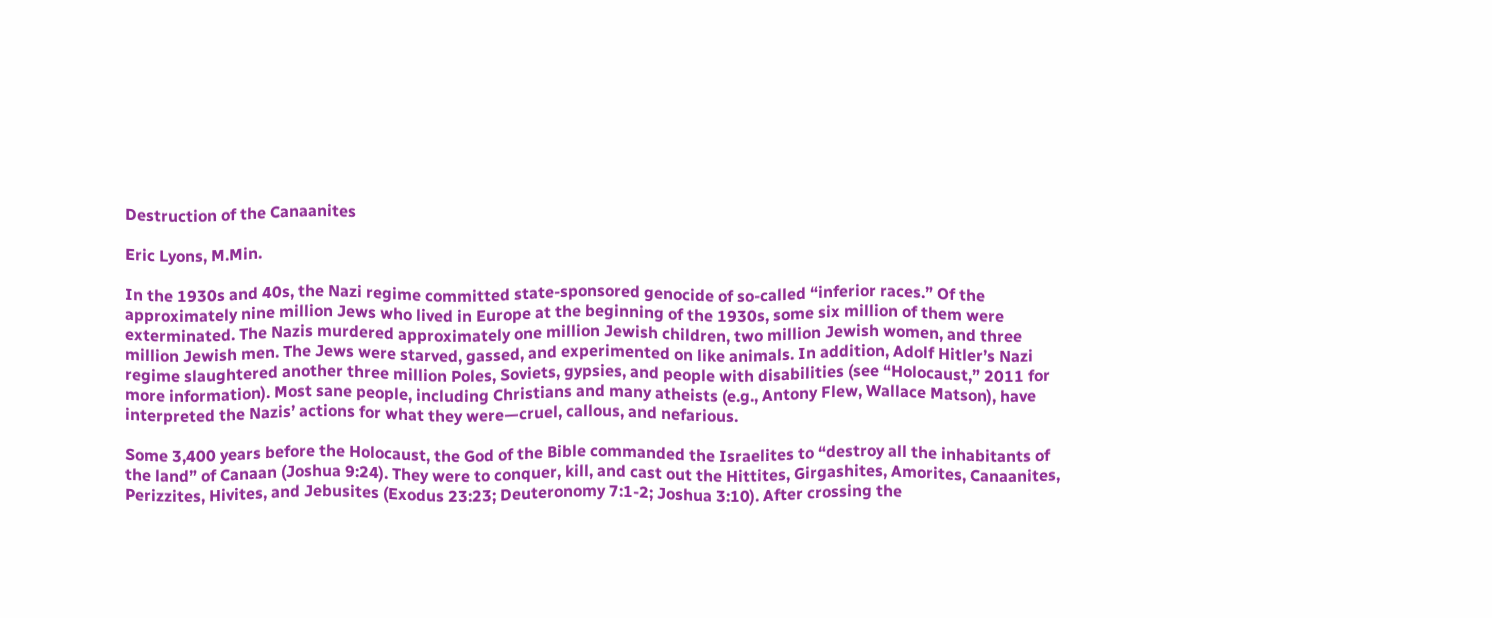Destruction of the Canaanites

Eric Lyons, M.Min.

In the 1930s and 40s, the Nazi regime committed state-sponsored genocide of so-called “inferior races.” Of the approximately nine million Jews who lived in Europe at the beginning of the 1930s, some six million of them were exterminated. The Nazis murdered approximately one million Jewish children, two million Jewish women, and three million Jewish men. The Jews were starved, gassed, and experimented on like animals. In addition, Adolf Hitler’s Nazi regime slaughtered another three million Poles, Soviets, gypsies, and people with disabilities (see “Holocaust,” 2011 for more information). Most sane people, including Christians and many atheists (e.g., Antony Flew, Wallace Matson), have interpreted the Nazis’ actions for what they were—cruel, callous, and nefarious.

Some 3,400 years before the Holocaust, the God of the Bible commanded the Israelites to “destroy all the inhabitants of the land” of Canaan (Joshua 9:24). They were to conquer, kill, and cast out the Hittites, Girgashites, Amorites, Canaanites, Perizzites, Hivites, and Jebusites (Exodus 23:23; Deuteronomy 7:1-2; Joshua 3:10). After crossing the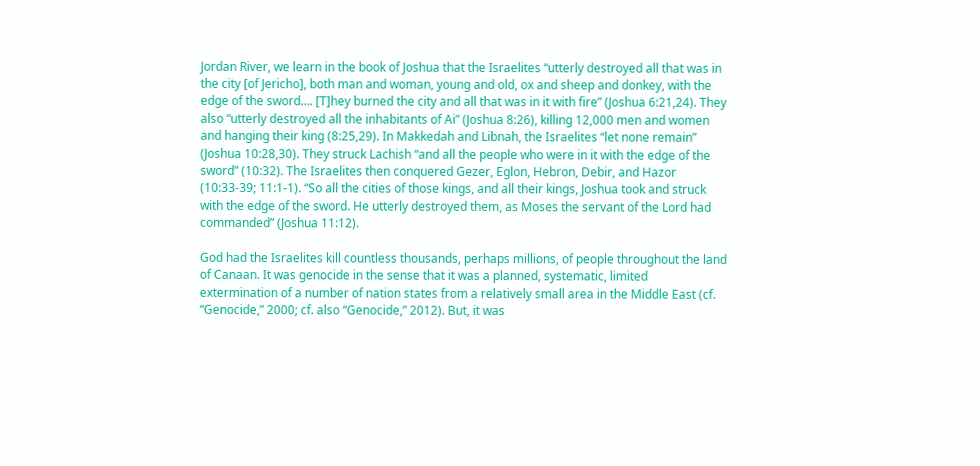Jordan River, we learn in the book of Joshua that the Israelites “utterly destroyed all that was in the city [of Jericho], both man and woman, young and old, ox and sheep and donkey, with the edge of the sword…. [T]hey burned the city and all that was in it with fire” (Joshua 6:21,24). They also “utterly destroyed all the inhabitants of Ai” (Joshua 8:26), killing 12,000 men and women and hanging their king (8:25,29). In Makkedah and Libnah, the Israelites “let none remain” (Joshua 10:28,30). They struck Lachish “and all the people who were in it with the edge of the sword” (10:32). The Israelites then conquered Gezer, Eglon, Hebron, Debir, and Hazor (10:33-39; 11:1-1). “So all the cities of those kings, and all their kings, Joshua took and struck with the edge of the sword. He utterly destroyed them, as Moses the servant of the Lord had commanded” (Joshua 11:12).

God had the Israelites kill countless thousands, perhaps millions, of people throughout the land of Canaan. It was genocide in the sense that it was a planned, systematic, limited extermination of a number of nation states from a relatively small area in the Middle East (cf. “Genocide,” 2000; cf. also “Genocide,” 2012). But, it was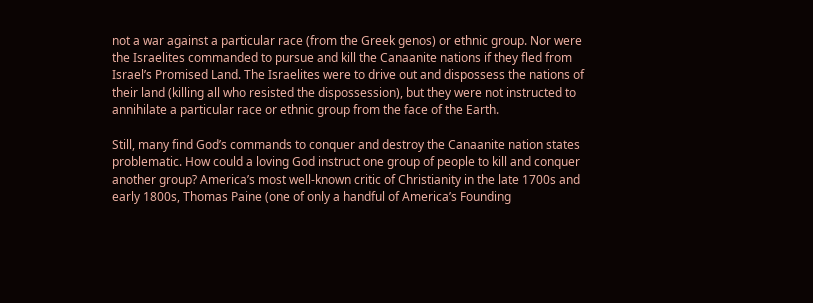not a war against a particular race (from the Greek genos) or ethnic group. Nor were the Israelites commanded to pursue and kill the Canaanite nations if they fled from Israel’s Promised Land. The Israelites were to drive out and dispossess the nations of their land (killing all who resisted the dispossession), but they were not instructed to annihilate a particular race or ethnic group from the face of the Earth.

Still, many find God’s commands to conquer and destroy the Canaanite nation states problematic. How could a loving God instruct one group of people to kill and conquer another group? America’s most well-known critic of Christianity in the late 1700s and early 1800s, Thomas Paine (one of only a handful of America’s Founding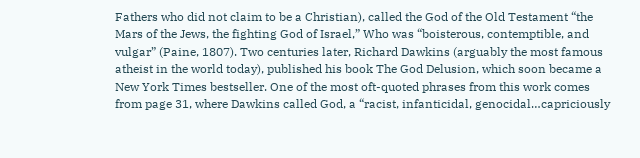Fathers who did not claim to be a Christian), called the God of the Old Testament “the Mars of the Jews, the fighting God of Israel,” Who was “boisterous, contemptible, and vulgar” (Paine, 1807). Two centuries later, Richard Dawkins (arguably the most famous atheist in the world today), published his book The God Delusion, which soon became a New York Times bestseller. One of the most oft-quoted phrases from this work comes from page 31, where Dawkins called God, a “racist, infanticidal, genocidal…capriciously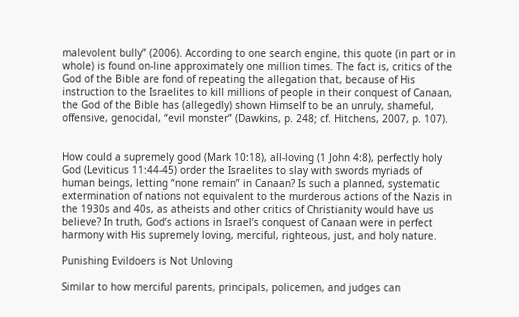malevolent bully” (2006). According to one search engine, this quote (in part or in whole) is found on-line approximately one million times. The fact is, critics of the God of the Bible are fond of repeating the allegation that, because of His instruction to the Israelites to kill millions of people in their conquest of Canaan, the God of the Bible has (allegedly) shown Himself to be an unruly, shameful, offensive, genocidal, “evil monster” (Dawkins, p. 248; cf. Hitchens, 2007, p. 107).


How could a supremely good (Mark 10:18), all-loving (1 John 4:8), perfectly holy God (Leviticus 11:44-45) order the Israelites to slay with swords myriads of human beings, letting “none remain” in Canaan? Is such a planned, systematic extermination of nations not equivalent to the murderous actions of the Nazis in the 1930s and 40s, as atheists and other critics of Christianity would have us believe? In truth, God’s actions in Israel’s conquest of Canaan were in perfect harmony with His supremely loving, merciful, righteous, just, and holy nature.

Punishing Evildoers is Not Unloving

Similar to how merciful parents, principals, policemen, and judges can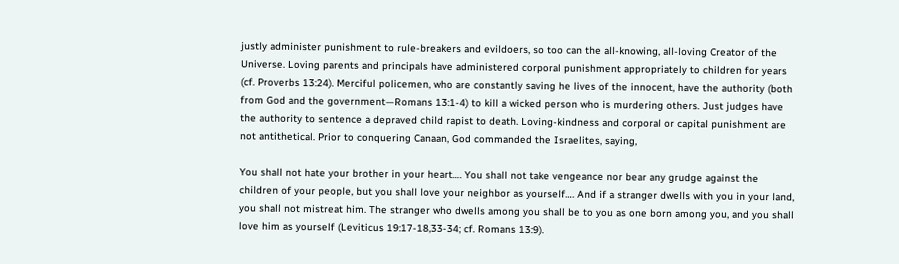justly administer punishment to rule-breakers and evildoers, so too can the all-knowing, all-loving Creator of the Universe. Loving parents and principals have administered corporal punishment appropriately to children for years (cf. Proverbs 13:24). Merciful policemen, who are constantly saving he lives of the innocent, have the authority (both from God and the government—Romans 13:1-4) to kill a wicked person who is murdering others. Just judges have the authority to sentence a depraved child rapist to death. Loving-kindness and corporal or capital punishment are not antithetical. Prior to conquering Canaan, God commanded the Israelites, saying,

You shall not hate your brother in your heart…. You shall not take vengeance nor bear any grudge against the children of your people, but you shall love your neighbor as yourself…. And if a stranger dwells with you in your land, you shall not mistreat him. The stranger who dwells among you shall be to you as one born among you, and you shall love him as yourself (Leviticus 19:17-18,33-34; cf. Romans 13:9).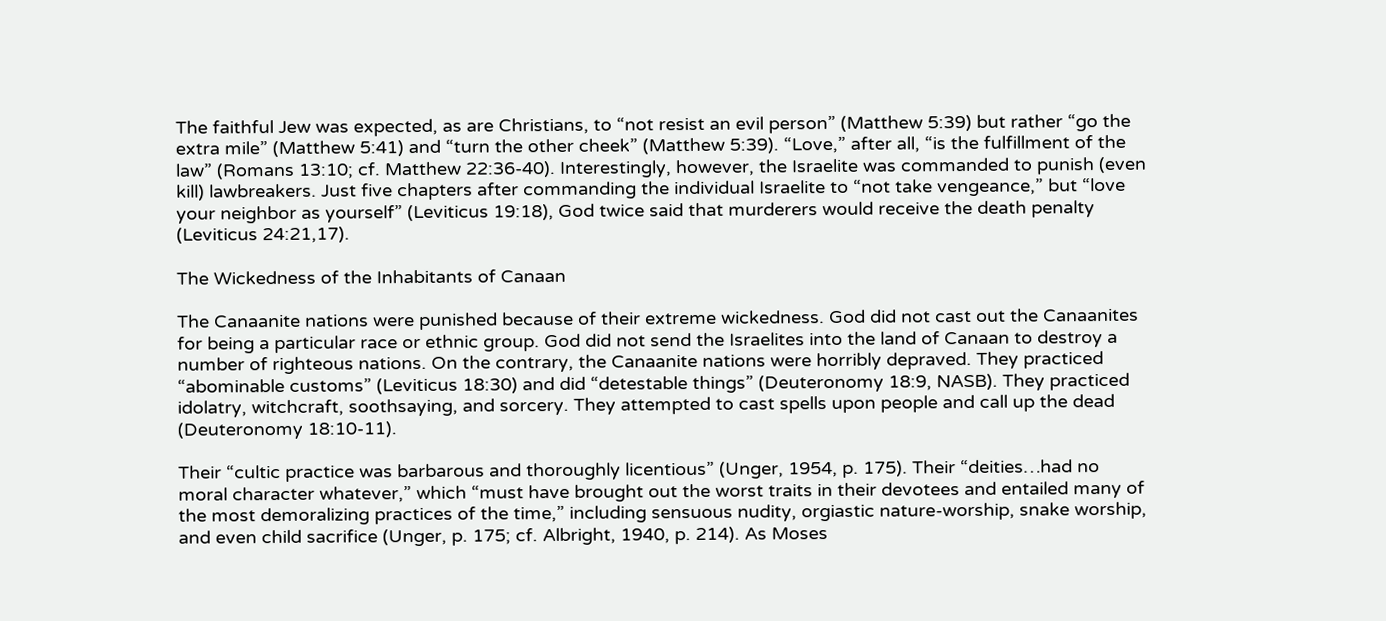The faithful Jew was expected, as are Christians, to “not resist an evil person” (Matthew 5:39) but rather “go the extra mile” (Matthew 5:41) and “turn the other cheek” (Matthew 5:39). “Love,” after all, “is the fulfillment of the law” (Romans 13:10; cf. Matthew 22:36-40). Interestingly, however, the Israelite was commanded to punish (even kill) lawbreakers. Just five chapters after commanding the individual Israelite to “not take vengeance,” but “love your neighbor as yourself” (Leviticus 19:18), God twice said that murderers would receive the death penalty (Leviticus 24:21,17).

The Wickedness of the Inhabitants of Canaan

The Canaanite nations were punished because of their extreme wickedness. God did not cast out the Canaanites for being a particular race or ethnic group. God did not send the Israelites into the land of Canaan to destroy a number of righteous nations. On the contrary, the Canaanite nations were horribly depraved. They practiced “abominable customs” (Leviticus 18:30) and did “detestable things” (Deuteronomy 18:9, NASB). They practiced idolatry, witchcraft, soothsaying, and sorcery. They attempted to cast spells upon people and call up the dead (Deuteronomy 18:10-11).

Their “cultic practice was barbarous and thoroughly licentious” (Unger, 1954, p. 175). Their “deities…had no moral character whatever,” which “must have brought out the worst traits in their devotees and entailed many of the most demoralizing practices of the time,” including sensuous nudity, orgiastic nature-worship, snake worship, and even child sacrifice (Unger, p. 175; cf. Albright, 1940, p. 214). As Moses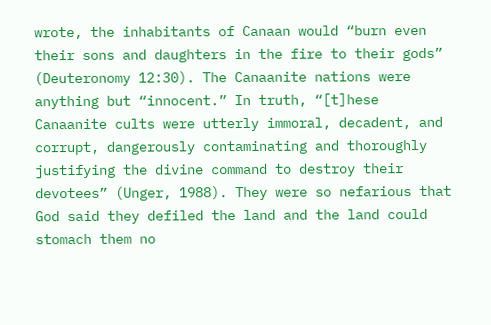wrote, the inhabitants of Canaan would “burn even their sons and daughters in the fire to their gods” (Deuteronomy 12:30). The Canaanite nations were anything but “innocent.” In truth, “[t]hese Canaanite cults were utterly immoral, decadent, and corrupt, dangerously contaminating and thoroughly justifying the divine command to destroy their devotees” (Unger, 1988). They were so nefarious that God said they defiled the land and the land could stomach them no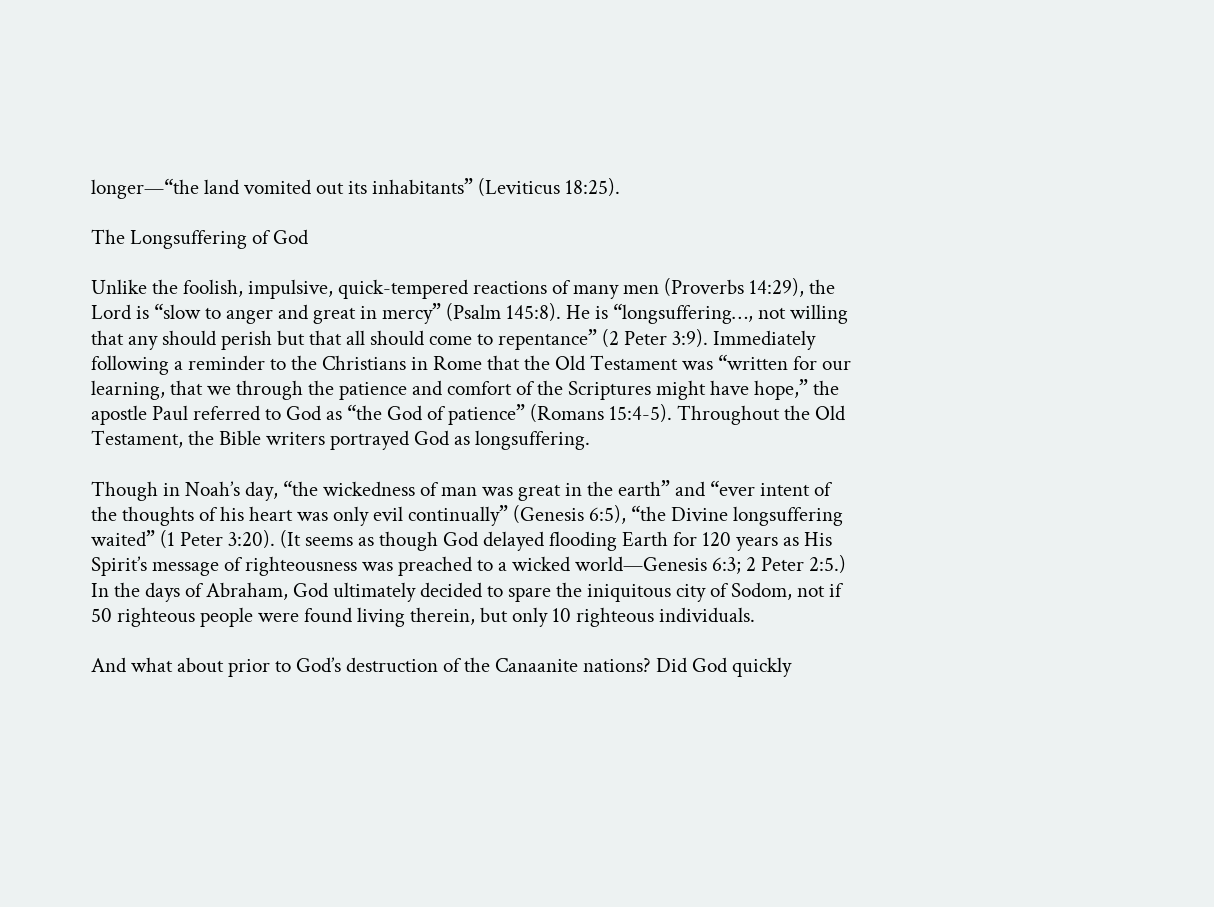longer—“the land vomited out its inhabitants” (Leviticus 18:25).

The Longsuffering of God

Unlike the foolish, impulsive, quick-tempered reactions of many men (Proverbs 14:29), the Lord is “slow to anger and great in mercy” (Psalm 145:8). He is “longsuffering…, not willing that any should perish but that all should come to repentance” (2 Peter 3:9). Immediately following a reminder to the Christians in Rome that the Old Testament was “written for our learning, that we through the patience and comfort of the Scriptures might have hope,” the apostle Paul referred to God as “the God of patience” (Romans 15:4-5). Throughout the Old Testament, the Bible writers portrayed God as longsuffering.

Though in Noah’s day, “the wickedness of man was great in the earth” and “ever intent of the thoughts of his heart was only evil continually” (Genesis 6:5), “the Divine longsuffering waited” (1 Peter 3:20). (It seems as though God delayed flooding Earth for 120 years as His Spirit’s message of righteousness was preached to a wicked world—Genesis 6:3; 2 Peter 2:5.) In the days of Abraham, God ultimately decided to spare the iniquitous city of Sodom, not if 50 righteous people were found living therein, but only 10 righteous individuals.

And what about prior to God’s destruction of the Canaanite nations? Did God quickly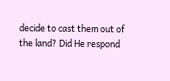decide to cast them out of the land? Did He respond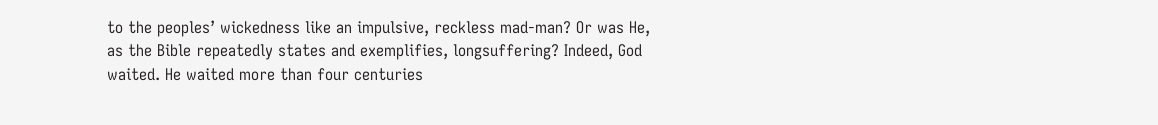to the peoples’ wickedness like an impulsive, reckless mad-man? Or was He, as the Bible repeatedly states and exemplifies, longsuffering? Indeed, God waited. He waited more than four centuries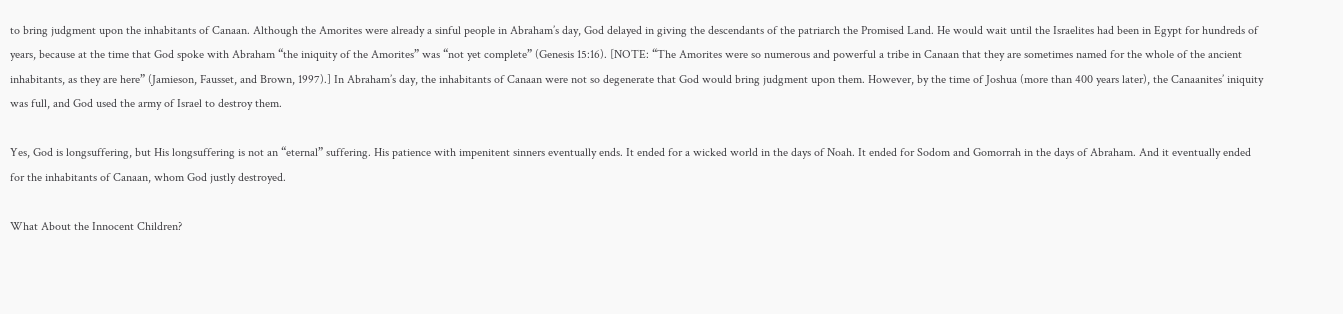to bring judgment upon the inhabitants of Canaan. Although the Amorites were already a sinful people in Abraham’s day, God delayed in giving the descendants of the patriarch the Promised Land. He would wait until the Israelites had been in Egypt for hundreds of years, because at the time that God spoke with Abraham “the iniquity of the Amorites” was “not yet complete” (Genesis 15:16). [NOTE: “The Amorites were so numerous and powerful a tribe in Canaan that they are sometimes named for the whole of the ancient inhabitants, as they are here” (Jamieson, Fausset, and Brown, 1997).] In Abraham’s day, the inhabitants of Canaan were not so degenerate that God would bring judgment upon them. However, by the time of Joshua (more than 400 years later), the Canaanites’ iniquity was full, and God used the army of Israel to destroy them.

Yes, God is longsuffering, but His longsuffering is not an “eternal” suffering. His patience with impenitent sinners eventually ends. It ended for a wicked world in the days of Noah. It ended for Sodom and Gomorrah in the days of Abraham. And it eventually ended for the inhabitants of Canaan, whom God justly destroyed.

What About the Innocent Children?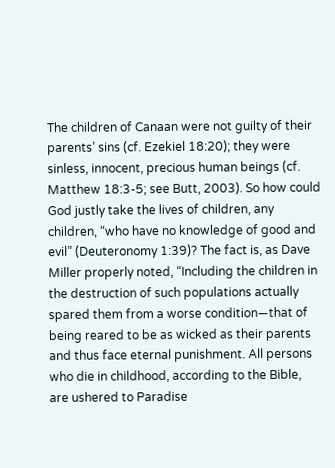The children of Canaan were not guilty of their parents’ sins (cf. Ezekiel 18:20); they were sinless, innocent, precious human beings (cf. Matthew 18:3-5; see Butt, 2003). So how could God justly take the lives of children, any children, “who have no knowledge of good and evil” (Deuteronomy 1:39)? The fact is, as Dave Miller properly noted, “Including the children in the destruction of such populations actually spared them from a worse condition—that of being reared to be as wicked as their parents and thus face eternal punishment. All persons who die in childhood, according to the Bible, are ushered to Paradise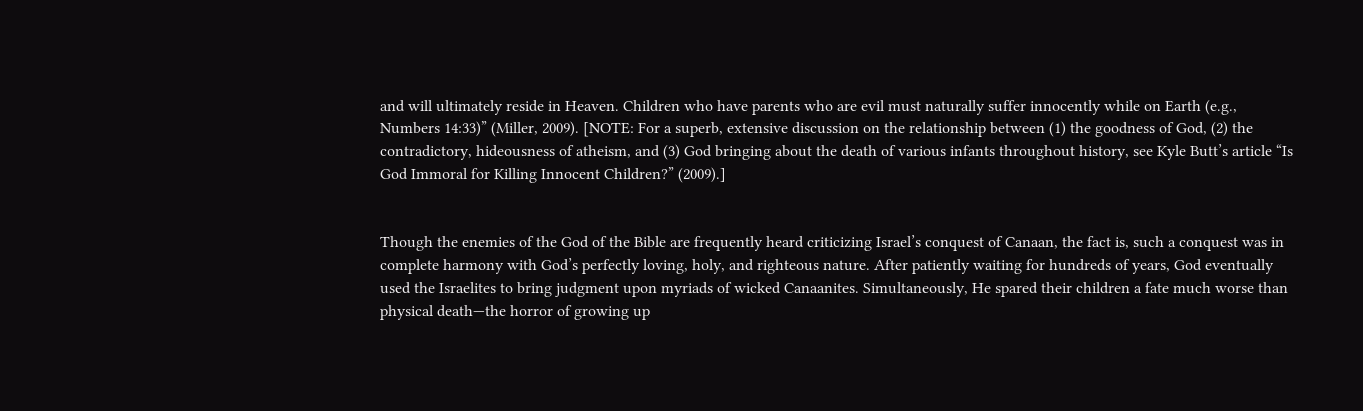and will ultimately reside in Heaven. Children who have parents who are evil must naturally suffer innocently while on Earth (e.g., Numbers 14:33)” (Miller, 2009). [NOTE: For a superb, extensive discussion on the relationship between (1) the goodness of God, (2) the contradictory, hideousness of atheism, and (3) God bringing about the death of various infants throughout history, see Kyle Butt’s article “Is God Immoral for Killing Innocent Children?” (2009).]


Though the enemies of the God of the Bible are frequently heard criticizing Israel’s conquest of Canaan, the fact is, such a conquest was in complete harmony with God’s perfectly loving, holy, and righteous nature. After patiently waiting for hundreds of years, God eventually used the Israelites to bring judgment upon myriads of wicked Canaanites. Simultaneously, He spared their children a fate much worse than physical death—the horror of growing up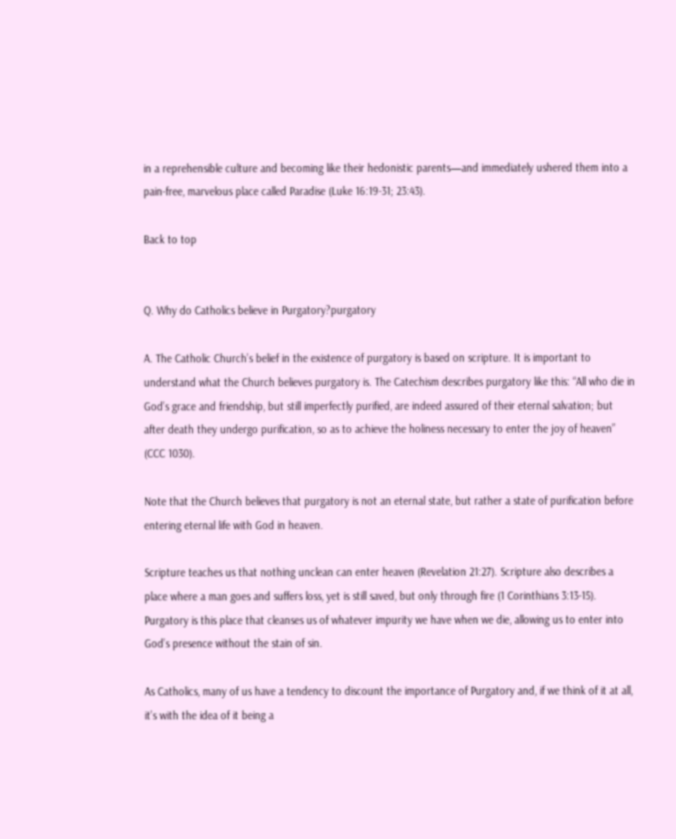in a reprehensible culture and becoming like their hedonistic parents—and immediately ushered them into a pain-free, marvelous place called Paradise (Luke 16:19-31; 23:43).

Back to top


Q. Why do Catholics believe in Purgatory?purgatory

A. The Catholic Church’s belief in the existence of purgatory is based on scripture. It is important to understand what the Church believes purgatory is. The Catechism describes purgatory like this: “All who die in God’s grace and friendship, but still imperfectly purified, are indeed assured of their eternal salvation; but after death they undergo purification, so as to achieve the holiness necessary to enter the joy of heaven” (CCC 1030).

Note that the Church believes that purgatory is not an eternal state, but rather a state of purification before entering eternal life with God in heaven.

Scripture teaches us that nothing unclean can enter heaven (Revelation 21:27). Scripture also describes a place where a man goes and suffers loss, yet is still saved, but only through fire (1 Corinthians 3:13-15). Purgatory is this place that cleanses us of whatever impurity we have when we die, allowing us to enter into God’s presence without the stain of sin.

As Catholics, many of us have a tendency to discount the importance of Purgatory and, if we think of it at all, it’s with the idea of it being a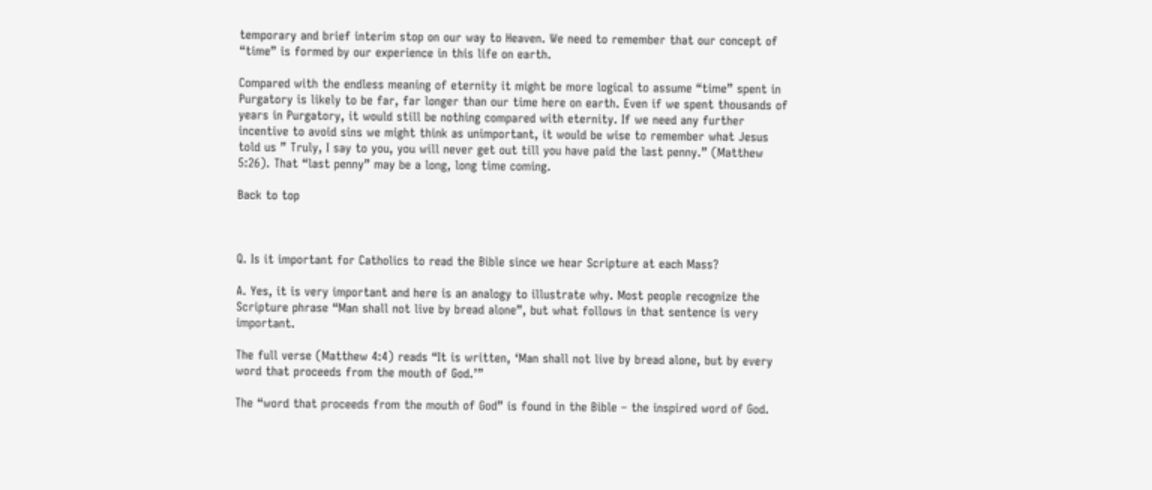temporary and brief interim stop on our way to Heaven. We need to remember that our concept of “time” is formed by our experience in this life on earth.

Compared with the endless meaning of eternity it might be more logical to assume “time” spent in Purgatory is likely to be far, far longer than our time here on earth. Even if we spent thousands of years in Purgatory, it would still be nothing compared with eternity. If we need any further incentive to avoid sins we might think as unimportant, it would be wise to remember what Jesus told us ” Truly, I say to you, you will never get out till you have paid the last penny.” (Matthew 5:26). That “last penny” may be a long, long time coming.

Back to top



Q. Is it important for Catholics to read the Bible since we hear Scripture at each Mass?

A. Yes, it is very important and here is an analogy to illustrate why. Most people recognize the Scripture phrase “Man shall not live by bread alone”, but what follows in that sentence is very important.

The full verse (Matthew 4:4) reads “It is written, ‘Man shall not live by bread alone, but by every word that proceeds from the mouth of God.’”

The “word that proceeds from the mouth of God” is found in the Bible – the inspired word of God.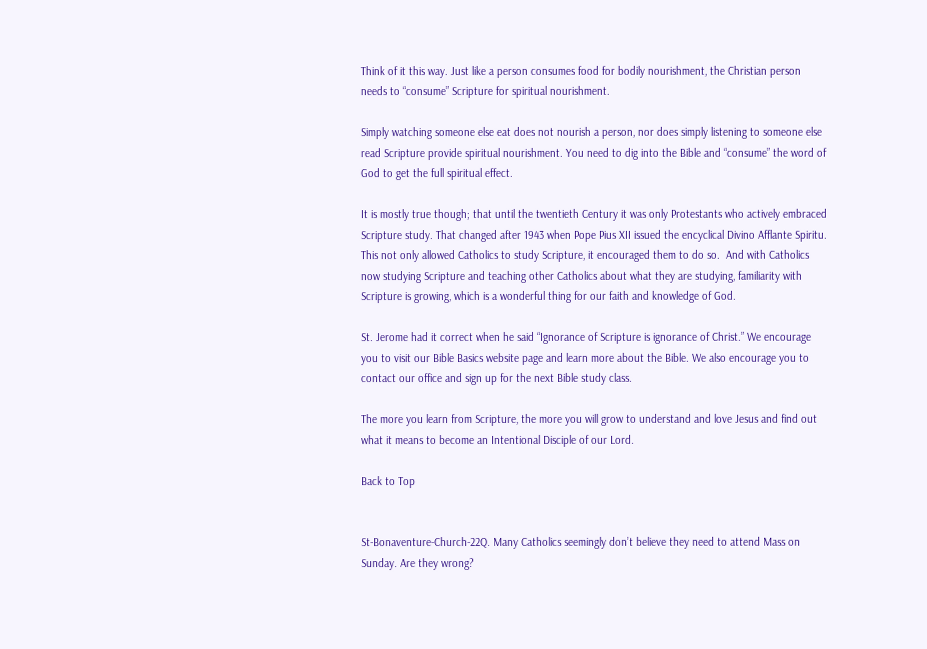Think of it this way. Just like a person consumes food for bodily nourishment, the Christian person needs to “consume” Scripture for spiritual nourishment.

Simply watching someone else eat does not nourish a person, nor does simply listening to someone else read Scripture provide spiritual nourishment. You need to dig into the Bible and “consume” the word of God to get the full spiritual effect.

It is mostly true though; that until the twentieth Century it was only Protestants who actively embraced Scripture study. That changed after 1943 when Pope Pius XII issued the encyclical Divino Afflante Spiritu. This not only allowed Catholics to study Scripture, it encouraged them to do so.  And with Catholics now studying Scripture and teaching other Catholics about what they are studying, familiarity with Scripture is growing, which is a wonderful thing for our faith and knowledge of God.

St. Jerome had it correct when he said “Ignorance of Scripture is ignorance of Christ.” We encourage you to visit our Bible Basics website page and learn more about the Bible. We also encourage you to contact our office and sign up for the next Bible study class.

The more you learn from Scripture, the more you will grow to understand and love Jesus and find out what it means to become an Intentional Disciple of our Lord.

Back to Top


St-Bonaventure-Church-22Q. Many Catholics seemingly don’t believe they need to attend Mass on Sunday. Are they wrong?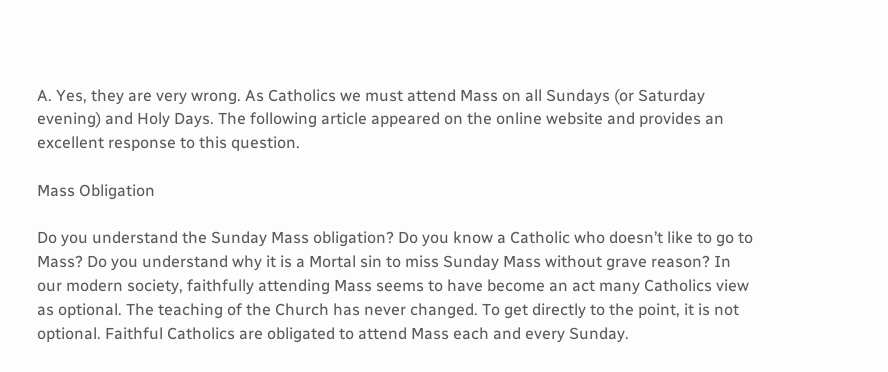A. Yes, they are very wrong. As Catholics we must attend Mass on all Sundays (or Saturday evening) and Holy Days. The following article appeared on the online website and provides an excellent response to this question.

Mass Obligation

Do you understand the Sunday Mass obligation? Do you know a Catholic who doesn’t like to go to Mass? Do you understand why it is a Mortal sin to miss Sunday Mass without grave reason? In our modern society, faithfully attending Mass seems to have become an act many Catholics view as optional. The teaching of the Church has never changed. To get directly to the point, it is not optional. Faithful Catholics are obligated to attend Mass each and every Sunday.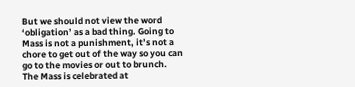But we should not view the word ‘obligation’ as a bad thing. Going to Mass is not a punishment, it’s not a chore to get out of the way so you can go to the movies or out to brunch. The Mass is celebrated at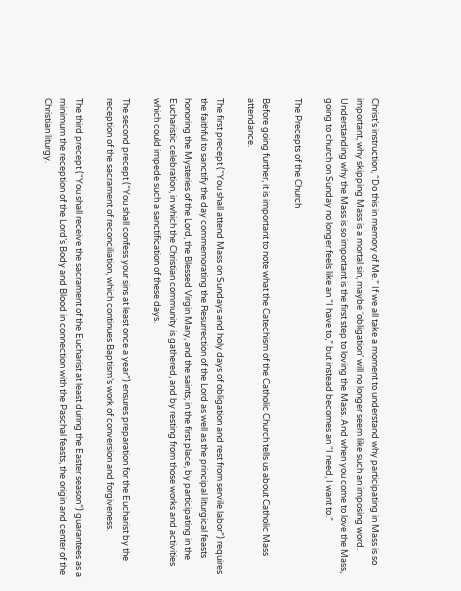Christ’s instruction, “Do this in memory of Me.” If we all take a moment to understand why participating in Mass is so important, why skipping Mass is a mortal sin, maybe ‘obligation’ will no longer seem like such an imposing word. Understanding why the Mass is so important is the first step to loving the Mass. And when you come to love the Mass, going to church on Sunday no longer feels like an “I have to,” but instead becomes an “I need, I want to.”

The Precepts of the Church

Before going further, it is important to note what the Catechism of the Catholic Church tells us about Catholic Mass attendance.

The first precept (“You shall attend Mass on Sundays and holy days of obligation and rest from servile labor”) requires the faithful to sanctify the day commemorating the Resurrection of the Lord as well as the principal liturgical feasts honoring the Mysteries of the Lord, the Blessed Virgin Mary, and the saints; in the first place, by participating in the Eucharistic celebration, in which the Christian community is gathered, and by resting from those works and activities which could impede such a sanctification of these days.

The second precept (“You shall confess your sins at least once a year”) ensures preparation for the Eucharist by the reception of the sacrament of reconciliation, which continues Baptism’s work of conversion and forgiveness.

The third precept (“You shall receive the sacrament of the Eucharist at least during the Easter season”) guarantees as a minimum the reception of the Lord’s Body and Blood in connection with the Paschal feasts, the origin and center of the Christian liturgy.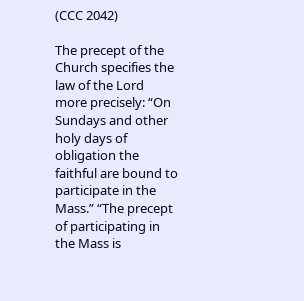(CCC 2042)

The precept of the Church specifies the law of the Lord more precisely: “On Sundays and other holy days of obligation the faithful are bound to participate in the Mass.” “The precept of participating in the Mass is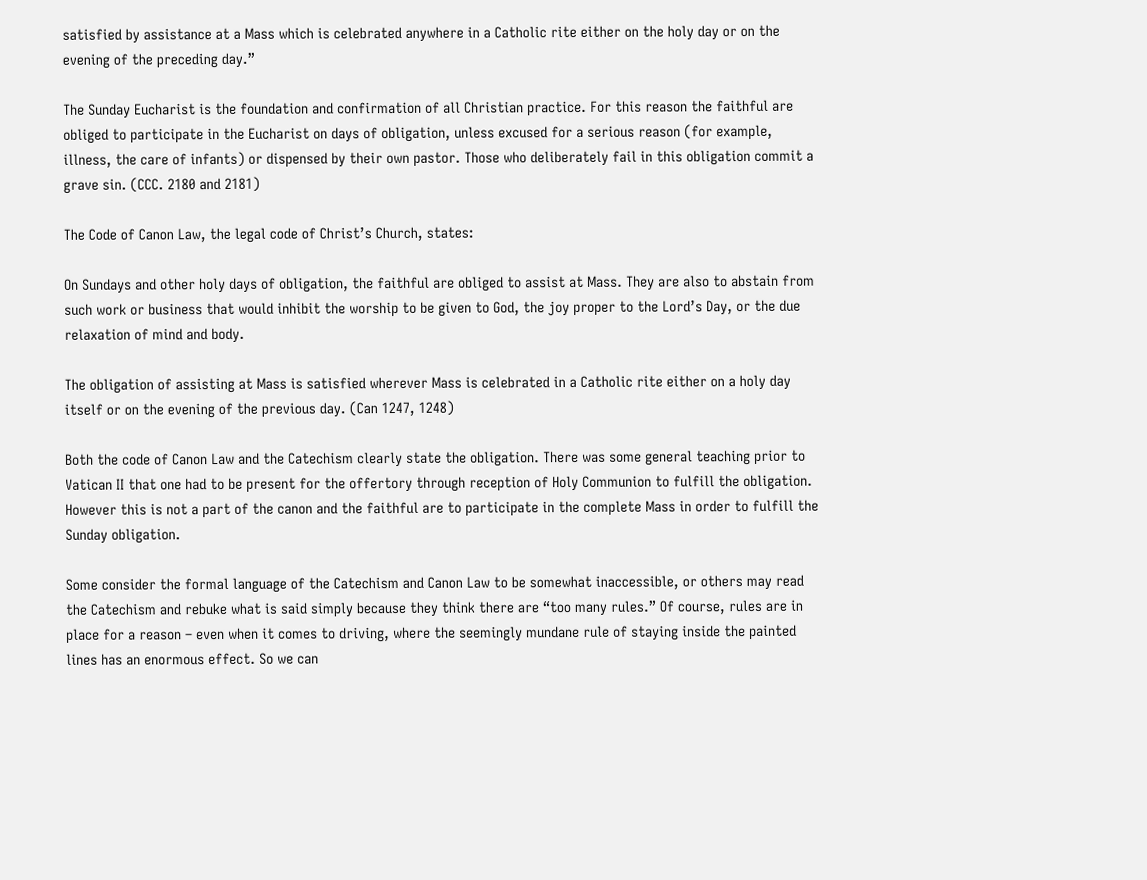satisfied by assistance at a Mass which is celebrated anywhere in a Catholic rite either on the holy day or on the evening of the preceding day.”

The Sunday Eucharist is the foundation and confirmation of all Christian practice. For this reason the faithful are obliged to participate in the Eucharist on days of obligation, unless excused for a serious reason (for example, illness, the care of infants) or dispensed by their own pastor. Those who deliberately fail in this obligation commit a grave sin. (CCC. 2180 and 2181)

The Code of Canon Law, the legal code of Christ’s Church, states:

On Sundays and other holy days of obligation, the faithful are obliged to assist at Mass. They are also to abstain from such work or business that would inhibit the worship to be given to God, the joy proper to the Lord’s Day, or the due relaxation of mind and body.

The obligation of assisting at Mass is satisfied wherever Mass is celebrated in a Catholic rite either on a holy day itself or on the evening of the previous day. (Can 1247, 1248)

Both the code of Canon Law and the Catechism clearly state the obligation. There was some general teaching prior to Vatican II that one had to be present for the offertory through reception of Holy Communion to fulfill the obligation. However this is not a part of the canon and the faithful are to participate in the complete Mass in order to fulfill the Sunday obligation.

Some consider the formal language of the Catechism and Canon Law to be somewhat inaccessible, or others may read the Catechism and rebuke what is said simply because they think there are “too many rules.” Of course, rules are in place for a reason – even when it comes to driving, where the seemingly mundane rule of staying inside the painted lines has an enormous effect. So we can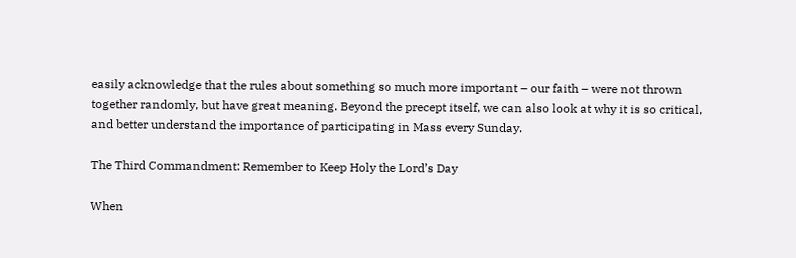easily acknowledge that the rules about something so much more important – our faith – were not thrown together randomly, but have great meaning. Beyond the precept itself, we can also look at why it is so critical, and better understand the importance of participating in Mass every Sunday.

The Third Commandment: Remember to Keep Holy the Lord’s Day

When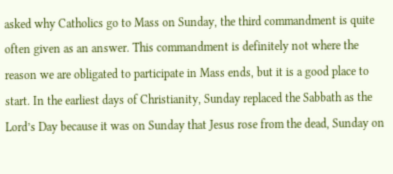asked why Catholics go to Mass on Sunday, the third commandment is quite often given as an answer. This commandment is definitely not where the reason we are obligated to participate in Mass ends, but it is a good place to start. In the earliest days of Christianity, Sunday replaced the Sabbath as the Lord’s Day because it was on Sunday that Jesus rose from the dead, Sunday on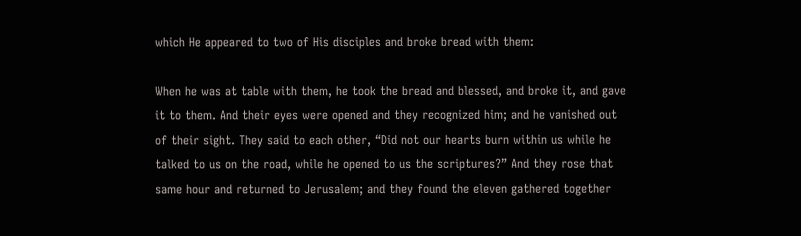which He appeared to two of His disciples and broke bread with them:

When he was at table with them, he took the bread and blessed, and broke it, and gave it to them. And their eyes were opened and they recognized him; and he vanished out of their sight. They said to each other, “Did not our hearts burn within us while he talked to us on the road, while he opened to us the scriptures?” And they rose that same hour and returned to Jerusalem; and they found the eleven gathered together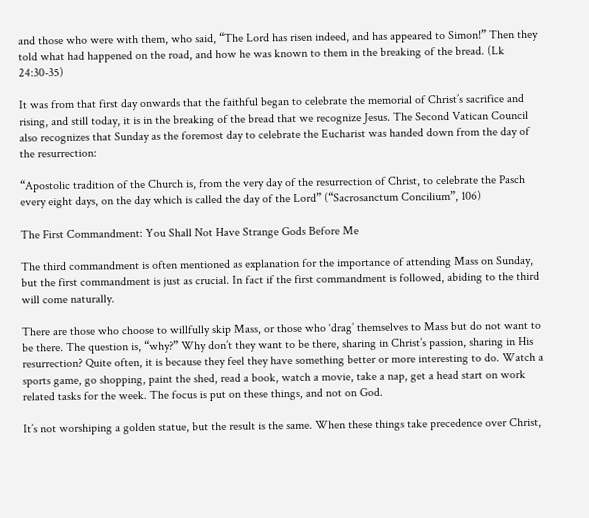and those who were with them, who said, “The Lord has risen indeed, and has appeared to Simon!” Then they told what had happened on the road, and how he was known to them in the breaking of the bread. (Lk 24:30-35)

It was from that first day onwards that the faithful began to celebrate the memorial of Christ’s sacrifice and rising, and still today, it is in the breaking of the bread that we recognize Jesus. The Second Vatican Council also recognizes that Sunday as the foremost day to celebrate the Eucharist was handed down from the day of the resurrection:

“Apostolic tradition of the Church is, from the very day of the resurrection of Christ, to celebrate the Pasch every eight days, on the day which is called the day of the Lord” (“Sacrosanctum Concilium”, 106)

The First Commandment: You Shall Not Have Strange Gods Before Me

The third commandment is often mentioned as explanation for the importance of attending Mass on Sunday, but the first commandment is just as crucial. In fact if the first commandment is followed, abiding to the third will come naturally.

There are those who choose to willfully skip Mass, or those who ‘drag’ themselves to Mass but do not want to be there. The question is, “why?” Why don’t they want to be there, sharing in Christ’s passion, sharing in His resurrection? Quite often, it is because they feel they have something better or more interesting to do. Watch a sports game, go shopping, paint the shed, read a book, watch a movie, take a nap, get a head start on work related tasks for the week. The focus is put on these things, and not on God.

It’s not worshiping a golden statue, but the result is the same. When these things take precedence over Christ,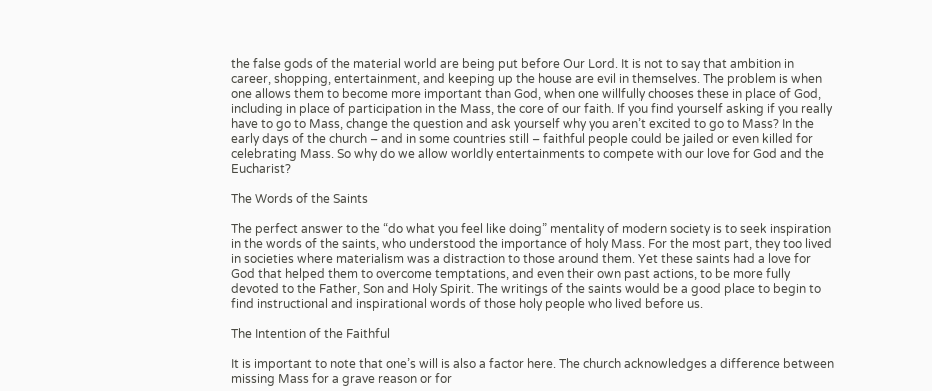the false gods of the material world are being put before Our Lord. It is not to say that ambition in career, shopping, entertainment, and keeping up the house are evil in themselves. The problem is when one allows them to become more important than God, when one willfully chooses these in place of God, including in place of participation in the Mass, the core of our faith. If you find yourself asking if you really have to go to Mass, change the question and ask yourself why you aren’t excited to go to Mass? In the early days of the church – and in some countries still – faithful people could be jailed or even killed for celebrating Mass. So why do we allow worldly entertainments to compete with our love for God and the Eucharist?

The Words of the Saints

The perfect answer to the “do what you feel like doing” mentality of modern society is to seek inspiration in the words of the saints, who understood the importance of holy Mass. For the most part, they too lived in societies where materialism was a distraction to those around them. Yet these saints had a love for God that helped them to overcome temptations, and even their own past actions, to be more fully devoted to the Father, Son and Holy Spirit. The writings of the saints would be a good place to begin to find instructional and inspirational words of those holy people who lived before us.

The Intention of the Faithful

It is important to note that one’s will is also a factor here. The church acknowledges a difference between missing Mass for a grave reason or for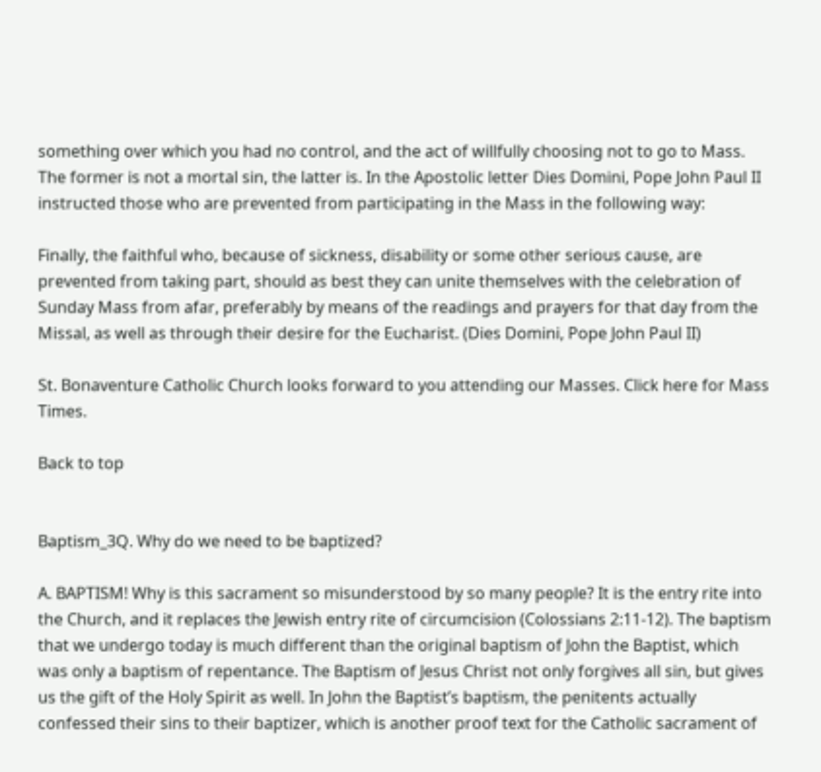something over which you had no control, and the act of willfully choosing not to go to Mass. The former is not a mortal sin, the latter is. In the Apostolic letter Dies Domini, Pope John Paul II instructed those who are prevented from participating in the Mass in the following way:

Finally, the faithful who, because of sickness, disability or some other serious cause, are prevented from taking part, should as best they can unite themselves with the celebration of Sunday Mass from afar, preferably by means of the readings and prayers for that day from the Missal, as well as through their desire for the Eucharist. (Dies Domini, Pope John Paul II)

St. Bonaventure Catholic Church looks forward to you attending our Masses. Click here for Mass Times.

Back to top


Baptism_3Q. Why do we need to be baptized?

A. BAPTISM! Why is this sacrament so misunderstood by so many people? It is the entry rite into the Church, and it replaces the Jewish entry rite of circumcision (Colossians 2:11-12). The baptism that we undergo today is much different than the original baptism of John the Baptist, which was only a baptism of repentance. The Baptism of Jesus Christ not only forgives all sin, but gives us the gift of the Holy Spirit as well. In John the Baptist’s baptism, the penitents actually confessed their sins to their baptizer, which is another proof text for the Catholic sacrament of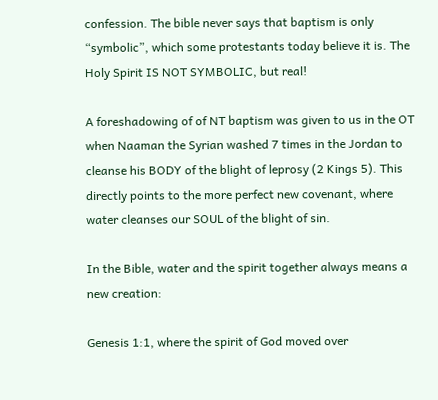confession. The bible never says that baptism is only “symbolic”, which some protestants today believe it is. The Holy Spirit IS NOT SYMBOLIC, but real!

A foreshadowing of of NT baptism was given to us in the OT when Naaman the Syrian washed 7 times in the Jordan to cleanse his BODY of the blight of leprosy (2 Kings 5). This directly points to the more perfect new covenant, where water cleanses our SOUL of the blight of sin.

In the Bible, water and the spirit together always means a new creation:

Genesis 1:1, where the spirit of God moved over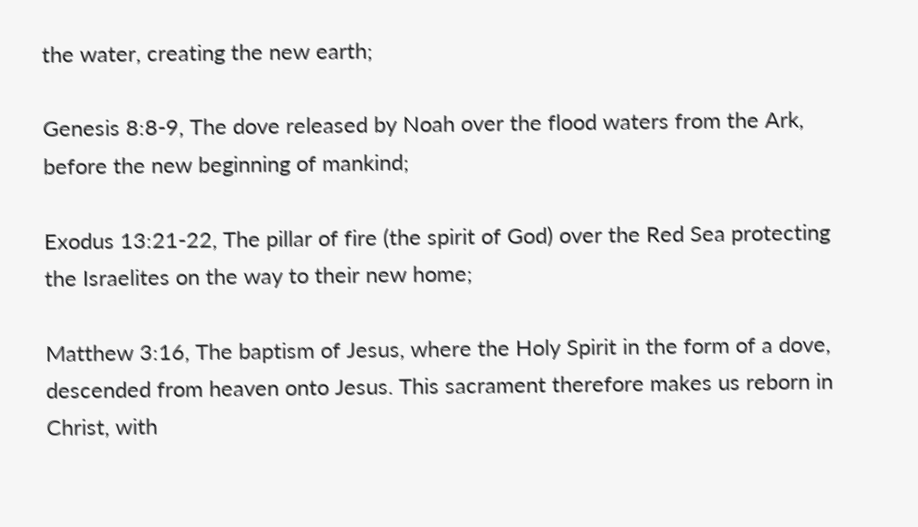the water, creating the new earth;

Genesis 8:8-9, The dove released by Noah over the flood waters from the Ark, before the new beginning of mankind;

Exodus 13:21-22, The pillar of fire (the spirit of God) over the Red Sea protecting the Israelites on the way to their new home;

Matthew 3:16, The baptism of Jesus, where the Holy Spirit in the form of a dove, descended from heaven onto Jesus. This sacrament therefore makes us reborn in Christ, with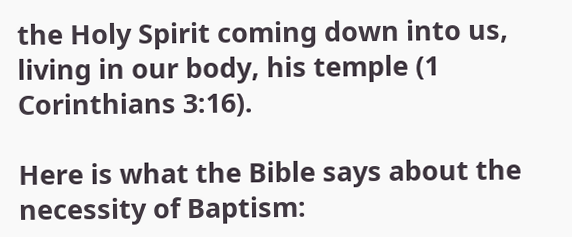the Holy Spirit coming down into us, living in our body, his temple (1 Corinthians 3:16).

Here is what the Bible says about the necessity of Baptism: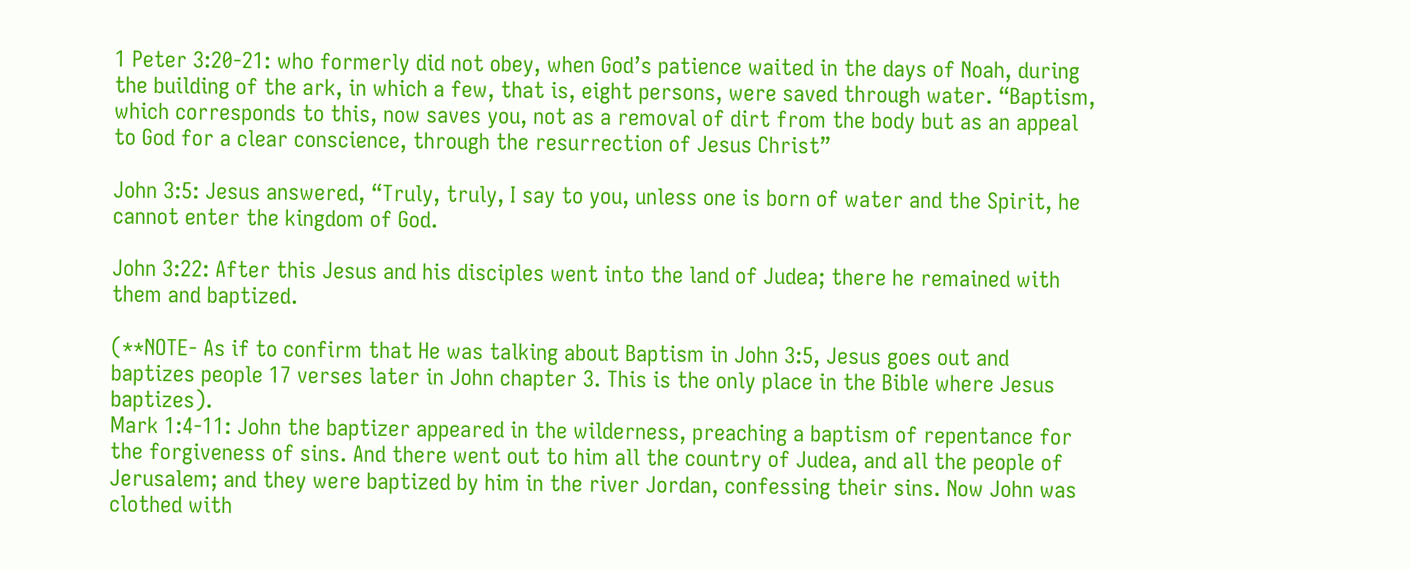1 Peter 3:20-21: who formerly did not obey, when God’s patience waited in the days of Noah, during the building of the ark, in which a few, that is, eight persons, were saved through water. “Baptism, which corresponds to this, now saves you, not as a removal of dirt from the body but as an appeal to God for a clear conscience, through the resurrection of Jesus Christ”

John 3:5: Jesus answered, “Truly, truly, I say to you, unless one is born of water and the Spirit, he cannot enter the kingdom of God.

John 3:22: After this Jesus and his disciples went into the land of Judea; there he remained with them and baptized.

(**NOTE- As if to confirm that He was talking about Baptism in John 3:5, Jesus goes out and baptizes people 17 verses later in John chapter 3. This is the only place in the Bible where Jesus baptizes).
Mark 1:4-11: John the baptizer appeared in the wilderness, preaching a baptism of repentance for the forgiveness of sins. And there went out to him all the country of Judea, and all the people of Jerusalem; and they were baptized by him in the river Jordan, confessing their sins. Now John was clothed with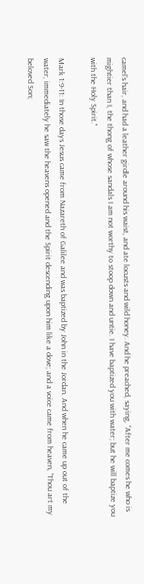camel’s hair, and had a leather girdle around his waist, and ate locusts and wild honey. And he preached, saying, “After me comes he who is mightier than I, the thong of whose sandals I am not worthy to stoop down and untie. I have baptized you with water; but he will baptize you with the Holy Spirit.”

Mark 1:9-11: In those days Jesus came from Nazareth of Galilee and was baptized by John in the Jordan. And when he came up out of the water, immediately he saw the heavens opened and the Spirit descending upon him like a dove; and a voice came from heaven, “Thou art my beloved Son;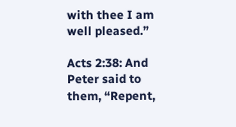with thee I am well pleased.”

Acts 2:38: And Peter said to them, “Repent,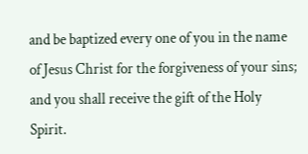and be baptized every one of you in the name of Jesus Christ for the forgiveness of your sins; and you shall receive the gift of the Holy Spirit.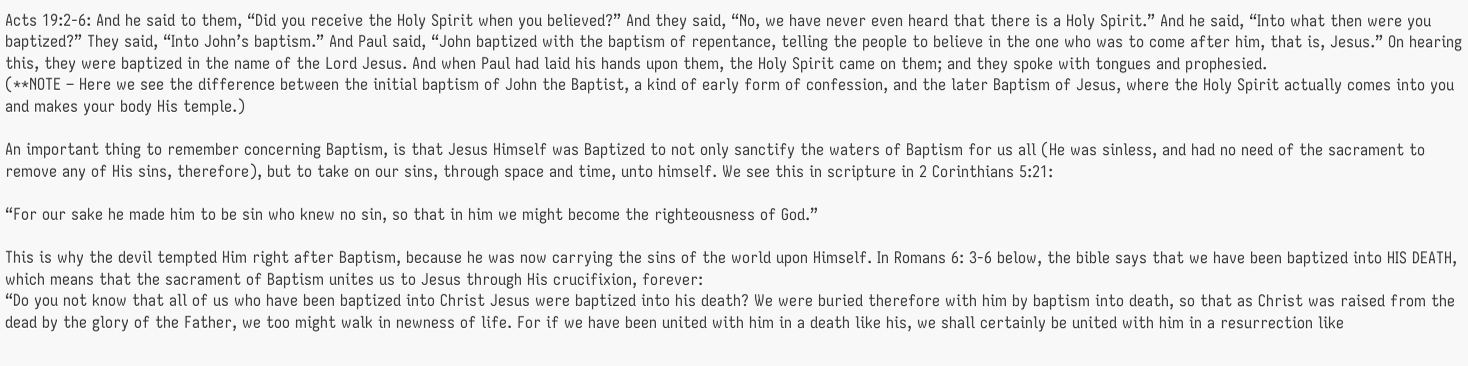Acts 19:2-6: And he said to them, “Did you receive the Holy Spirit when you believed?” And they said, “No, we have never even heard that there is a Holy Spirit.” And he said, “Into what then were you baptized?” They said, “Into John’s baptism.” And Paul said, “John baptized with the baptism of repentance, telling the people to believe in the one who was to come after him, that is, Jesus.” On hearing this, they were baptized in the name of the Lord Jesus. And when Paul had laid his hands upon them, the Holy Spirit came on them; and they spoke with tongues and prophesied.
(**NOTE – Here we see the difference between the initial baptism of John the Baptist, a kind of early form of confession, and the later Baptism of Jesus, where the Holy Spirit actually comes into you and makes your body His temple.)

An important thing to remember concerning Baptism, is that Jesus Himself was Baptized to not only sanctify the waters of Baptism for us all (He was sinless, and had no need of the sacrament to remove any of His sins, therefore), but to take on our sins, through space and time, unto himself. We see this in scripture in 2 Corinthians 5:21:

“For our sake he made him to be sin who knew no sin, so that in him we might become the righteousness of God.”

This is why the devil tempted Him right after Baptism, because he was now carrying the sins of the world upon Himself. In Romans 6: 3-6 below, the bible says that we have been baptized into HIS DEATH, which means that the sacrament of Baptism unites us to Jesus through His crucifixion, forever:
“Do you not know that all of us who have been baptized into Christ Jesus were baptized into his death? We were buried therefore with him by baptism into death, so that as Christ was raised from the dead by the glory of the Father, we too might walk in newness of life. For if we have been united with him in a death like his, we shall certainly be united with him in a resurrection like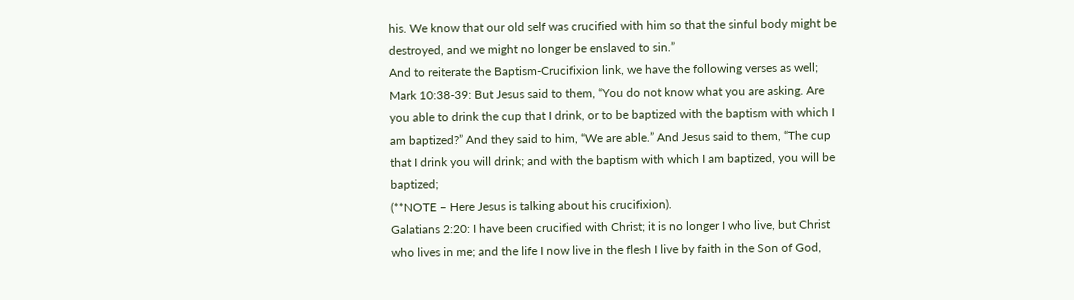his. We know that our old self was crucified with him so that the sinful body might be destroyed, and we might no longer be enslaved to sin.”
And to reiterate the Baptism-Crucifixion link, we have the following verses as well;
Mark 10:38-39: But Jesus said to them, “You do not know what you are asking. Are you able to drink the cup that I drink, or to be baptized with the baptism with which I am baptized?” And they said to him, “We are able.” And Jesus said to them, “The cup that I drink you will drink; and with the baptism with which I am baptized, you will be baptized;
(**NOTE – Here Jesus is talking about his crucifixion).
Galatians 2:20: I have been crucified with Christ; it is no longer I who live, but Christ who lives in me; and the life I now live in the flesh I live by faith in the Son of God,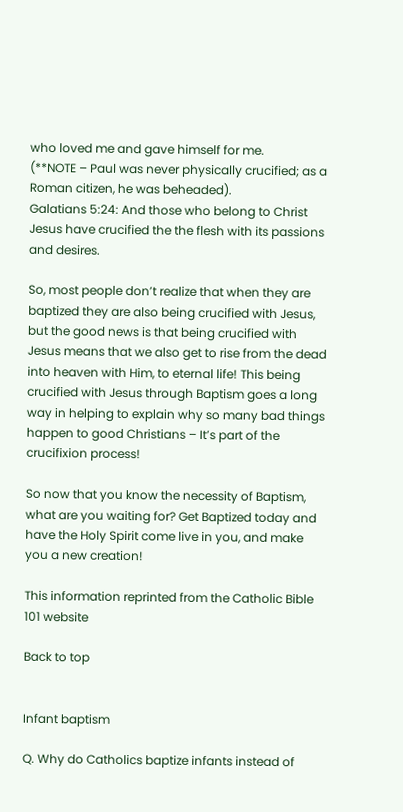who loved me and gave himself for me.
(**NOTE – Paul was never physically crucified; as a Roman citizen, he was beheaded).
Galatians 5:24: And those who belong to Christ Jesus have crucified the the flesh with its passions and desires.

So, most people don’t realize that when they are baptized they are also being crucified with Jesus, but the good news is that being crucified with Jesus means that we also get to rise from the dead into heaven with Him, to eternal life! This being crucified with Jesus through Baptism goes a long way in helping to explain why so many bad things happen to good Christians – It’s part of the crucifixion process!

So now that you know the necessity of Baptism, what are you waiting for? Get Baptized today and have the Holy Spirit come live in you, and make you a new creation!

This information reprinted from the Catholic Bible 101 website

Back to top


Infant baptism

Q. Why do Catholics baptize infants instead of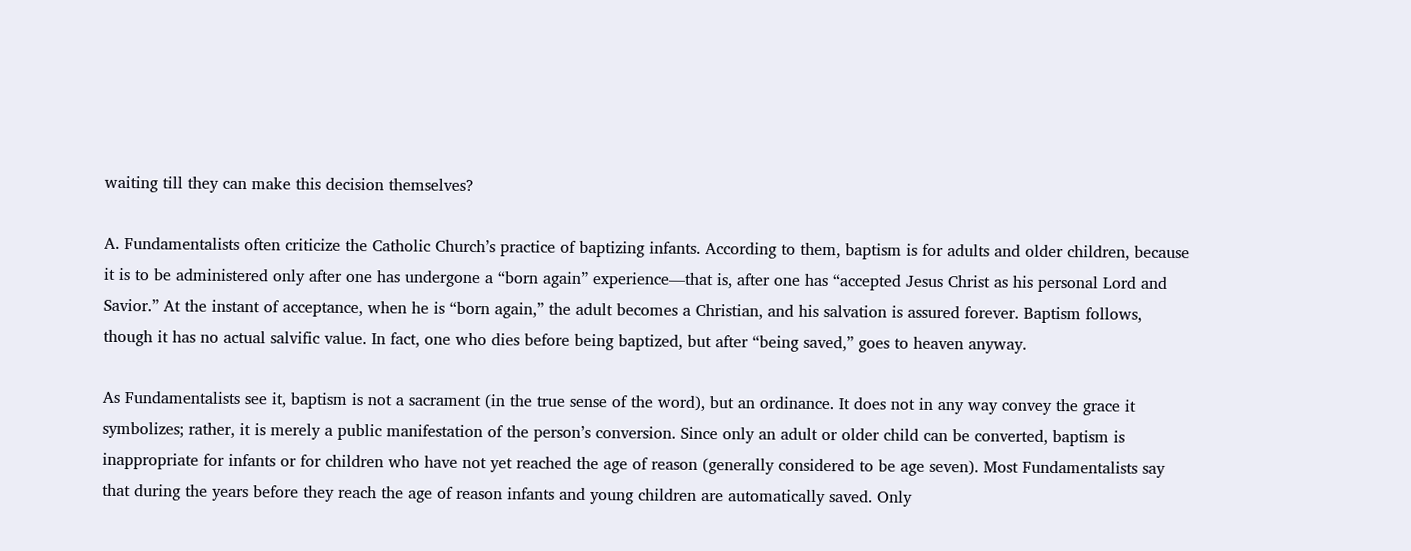waiting till they can make this decision themselves?

A. Fundamentalists often criticize the Catholic Church’s practice of baptizing infants. According to them, baptism is for adults and older children, because it is to be administered only after one has undergone a “born again” experience—that is, after one has “accepted Jesus Christ as his personal Lord and Savior.” At the instant of acceptance, when he is “born again,” the adult becomes a Christian, and his salvation is assured forever. Baptism follows, though it has no actual salvific value. In fact, one who dies before being baptized, but after “being saved,” goes to heaven anyway.

As Fundamentalists see it, baptism is not a sacrament (in the true sense of the word), but an ordinance. It does not in any way convey the grace it symbolizes; rather, it is merely a public manifestation of the person’s conversion. Since only an adult or older child can be converted, baptism is inappropriate for infants or for children who have not yet reached the age of reason (generally considered to be age seven). Most Fundamentalists say that during the years before they reach the age of reason infants and young children are automatically saved. Only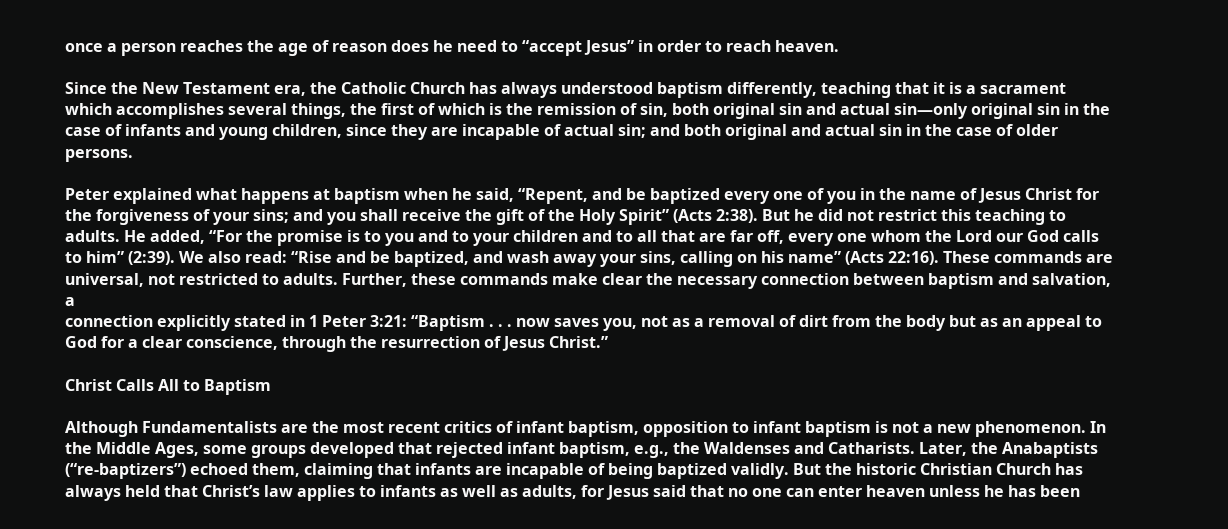once a person reaches the age of reason does he need to “accept Jesus” in order to reach heaven.

Since the New Testament era, the Catholic Church has always understood baptism differently, teaching that it is a sacrament which accomplishes several things, the first of which is the remission of sin, both original sin and actual sin—only original sin in the case of infants and young children, since they are incapable of actual sin; and both original and actual sin in the case of older persons.

Peter explained what happens at baptism when he said, “Repent, and be baptized every one of you in the name of Jesus Christ for the forgiveness of your sins; and you shall receive the gift of the Holy Spirit” (Acts 2:38). But he did not restrict this teaching to adults. He added, “For the promise is to you and to your children and to all that are far off, every one whom the Lord our God calls to him” (2:39). We also read: “Rise and be baptized, and wash away your sins, calling on his name” (Acts 22:16). These commands are universal, not restricted to adults. Further, these commands make clear the necessary connection between baptism and salvation, a
connection explicitly stated in 1 Peter 3:21: “Baptism . . . now saves you, not as a removal of dirt from the body but as an appeal to God for a clear conscience, through the resurrection of Jesus Christ.”

Christ Calls All to Baptism

Although Fundamentalists are the most recent critics of infant baptism, opposition to infant baptism is not a new phenomenon. In the Middle Ages, some groups developed that rejected infant baptism, e.g., the Waldenses and Catharists. Later, the Anabaptists (“re-baptizers”) echoed them, claiming that infants are incapable of being baptized validly. But the historic Christian Church has always held that Christ’s law applies to infants as well as adults, for Jesus said that no one can enter heaven unless he has been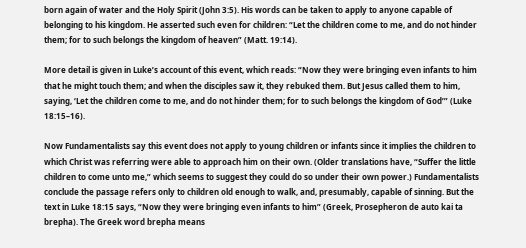born again of water and the Holy Spirit (John 3:5). His words can be taken to apply to anyone capable of belonging to his kingdom. He asserted such even for children: “Let the children come to me, and do not hinder them; for to such belongs the kingdom of heaven” (Matt. 19:14).

More detail is given in Luke’s account of this event, which reads: “Now they were bringing even infants to him that he might touch them; and when the disciples saw it, they rebuked them. But Jesus called them to him, saying, ‘Let the children come to me, and do not hinder them; for to such belongs the kingdom of God’” (Luke 18:15–16).

Now Fundamentalists say this event does not apply to young children or infants since it implies the children to which Christ was referring were able to approach him on their own. (Older translations have, “Suffer the little children to come unto me,” which seems to suggest they could do so under their own power.) Fundamentalists conclude the passage refers only to children old enough to walk, and, presumably, capable of sinning. But the text in Luke 18:15 says, “Now they were bringing even infants to him” (Greek, Prosepheron de auto kai ta brepha). The Greek word brepha means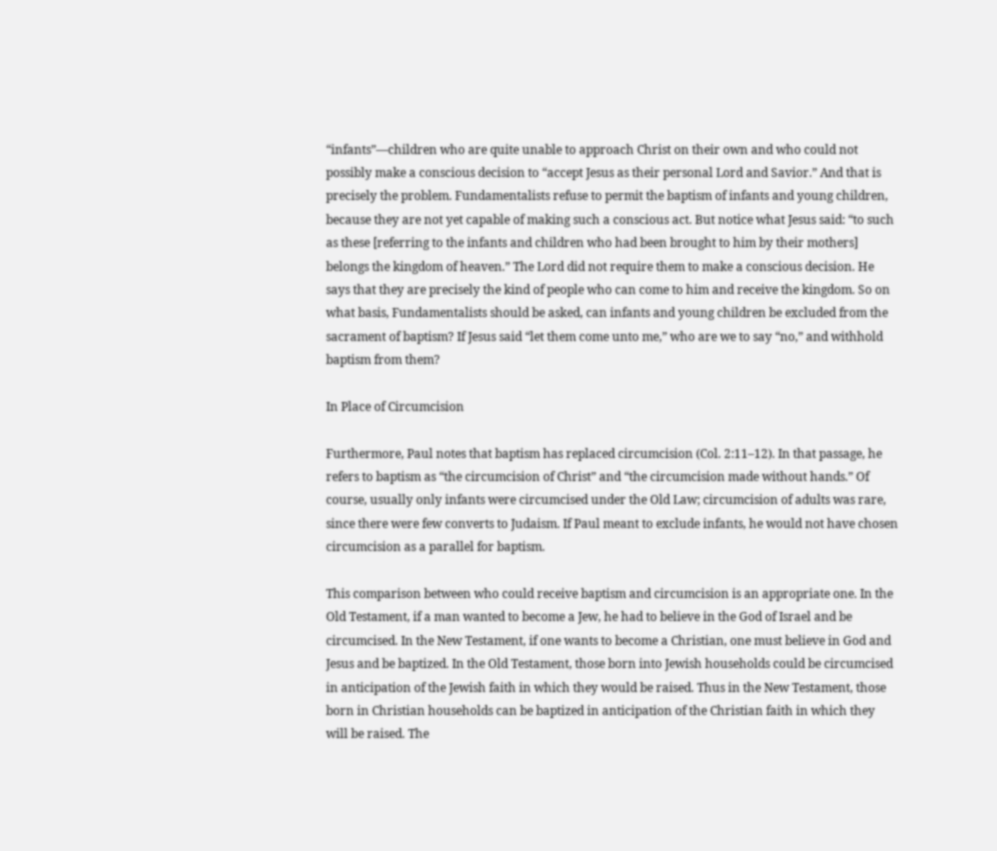“infants”—children who are quite unable to approach Christ on their own and who could not possibly make a conscious decision to “accept Jesus as their personal Lord and Savior.” And that is precisely the problem. Fundamentalists refuse to permit the baptism of infants and young children, because they are not yet capable of making such a conscious act. But notice what Jesus said: “to such as these [referring to the infants and children who had been brought to him by their mothers] belongs the kingdom of heaven.” The Lord did not require them to make a conscious decision. He says that they are precisely the kind of people who can come to him and receive the kingdom. So on what basis, Fundamentalists should be asked, can infants and young children be excluded from the sacrament of baptism? If Jesus said “let them come unto me,” who are we to say “no,” and withhold baptism from them?

In Place of Circumcision

Furthermore, Paul notes that baptism has replaced circumcision (Col. 2:11–12). In that passage, he refers to baptism as “the circumcision of Christ” and “the circumcision made without hands.” Of course, usually only infants were circumcised under the Old Law; circumcision of adults was rare, since there were few converts to Judaism. If Paul meant to exclude infants, he would not have chosen circumcision as a parallel for baptism.

This comparison between who could receive baptism and circumcision is an appropriate one. In the Old Testament, if a man wanted to become a Jew, he had to believe in the God of Israel and be circumcised. In the New Testament, if one wants to become a Christian, one must believe in God and Jesus and be baptized. In the Old Testament, those born into Jewish households could be circumcised in anticipation of the Jewish faith in which they would be raised. Thus in the New Testament, those born in Christian households can be baptized in anticipation of the Christian faith in which they will be raised. The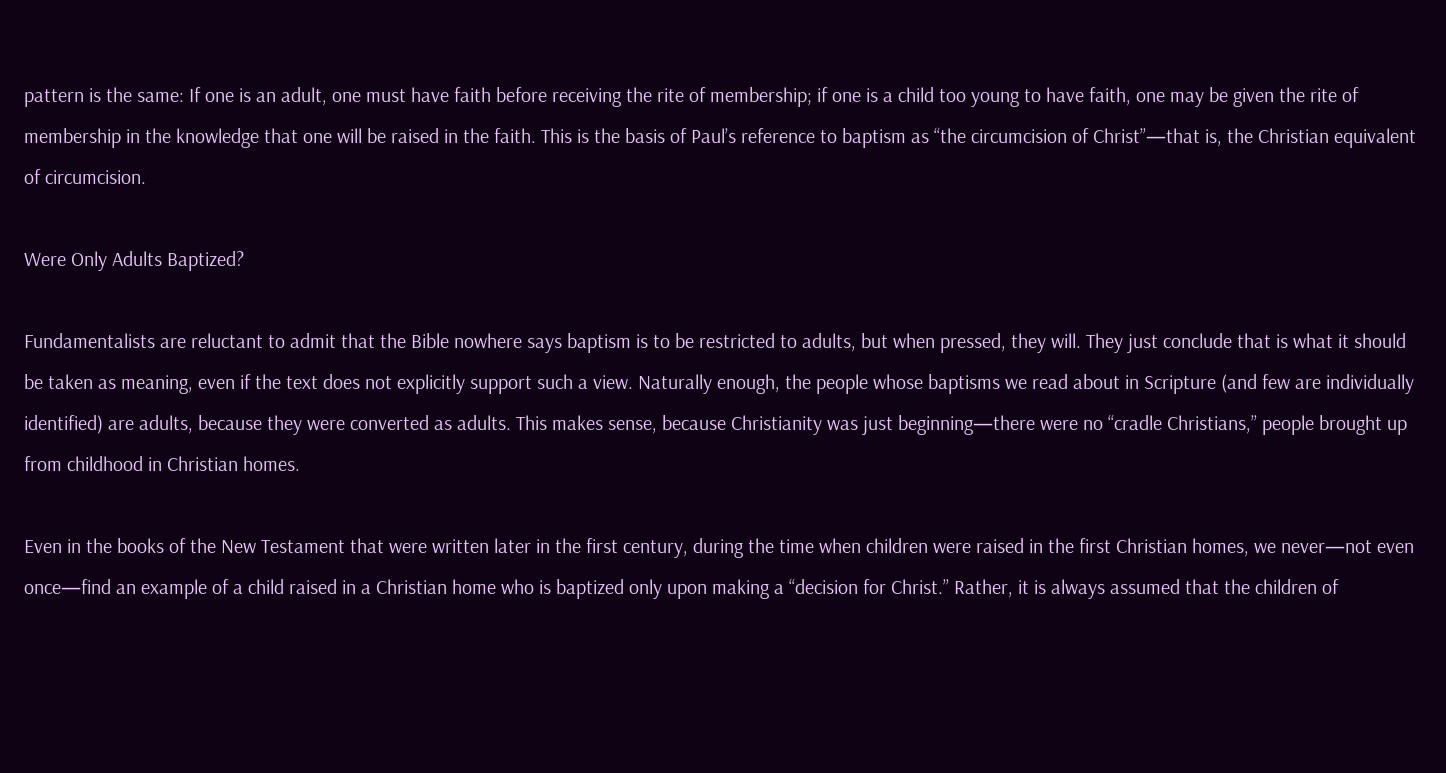pattern is the same: If one is an adult, one must have faith before receiving the rite of membership; if one is a child too young to have faith, one may be given the rite of membership in the knowledge that one will be raised in the faith. This is the basis of Paul’s reference to baptism as “the circumcision of Christ”—that is, the Christian equivalent of circumcision.

Were Only Adults Baptized?

Fundamentalists are reluctant to admit that the Bible nowhere says baptism is to be restricted to adults, but when pressed, they will. They just conclude that is what it should be taken as meaning, even if the text does not explicitly support such a view. Naturally enough, the people whose baptisms we read about in Scripture (and few are individually identified) are adults, because they were converted as adults. This makes sense, because Christianity was just beginning—there were no “cradle Christians,” people brought up from childhood in Christian homes.

Even in the books of the New Testament that were written later in the first century, during the time when children were raised in the first Christian homes, we never—not even once—find an example of a child raised in a Christian home who is baptized only upon making a “decision for Christ.” Rather, it is always assumed that the children of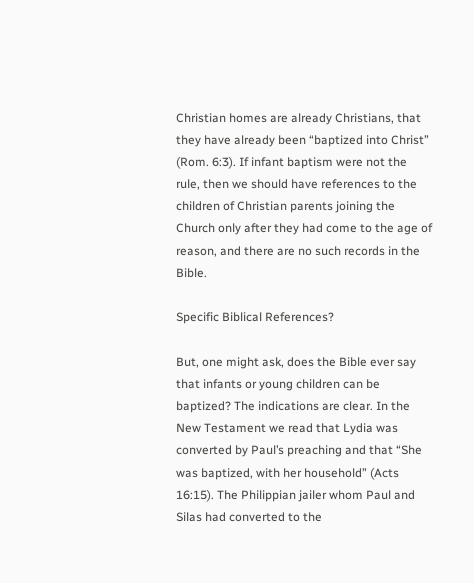Christian homes are already Christians, that they have already been “baptized into Christ” (Rom. 6:3). If infant baptism were not the rule, then we should have references to the children of Christian parents joining the Church only after they had come to the age of reason, and there are no such records in the Bible.

Specific Biblical References?

But, one might ask, does the Bible ever say that infants or young children can be baptized? The indications are clear. In the New Testament we read that Lydia was converted by Paul’s preaching and that “She was baptized, with her household” (Acts 16:15). The Philippian jailer whom Paul and Silas had converted to the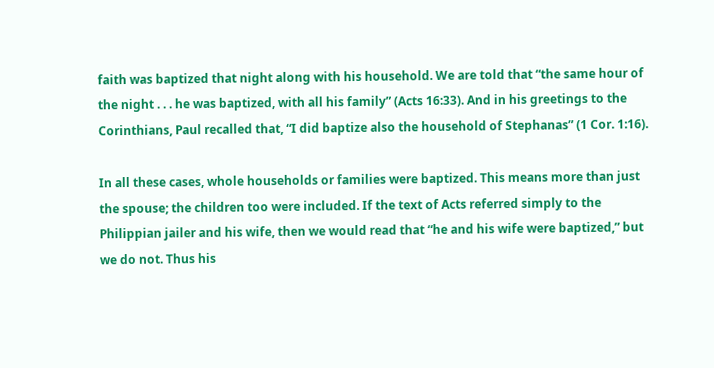faith was baptized that night along with his household. We are told that “the same hour of the night . . . he was baptized, with all his family” (Acts 16:33). And in his greetings to the Corinthians, Paul recalled that, “I did baptize also the household of Stephanas” (1 Cor. 1:16).

In all these cases, whole households or families were baptized. This means more than just the spouse; the children too were included. If the text of Acts referred simply to the Philippian jailer and his wife, then we would read that “he and his wife were baptized,” but we do not. Thus his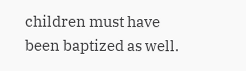children must have been baptized as well.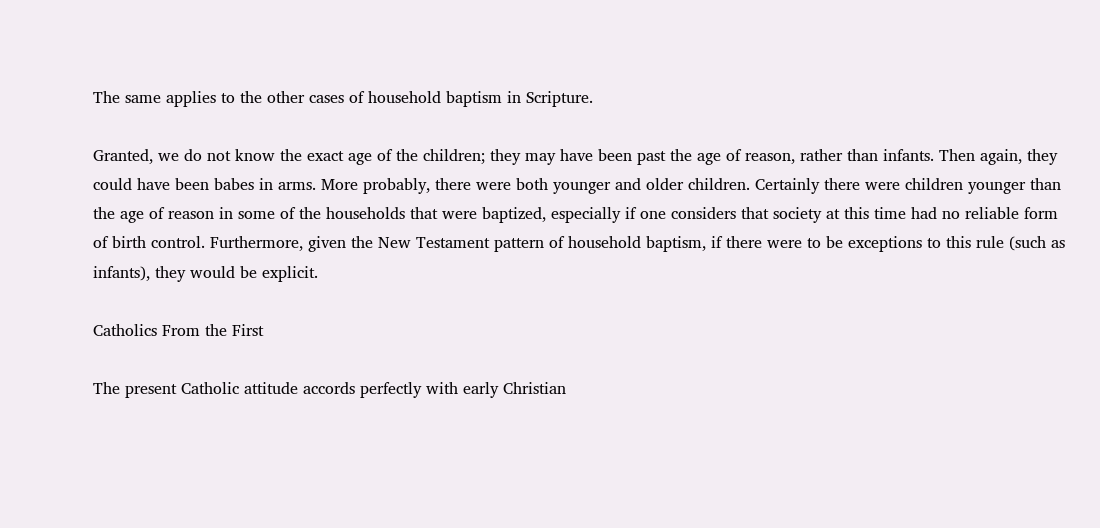The same applies to the other cases of household baptism in Scripture.

Granted, we do not know the exact age of the children; they may have been past the age of reason, rather than infants. Then again, they could have been babes in arms. More probably, there were both younger and older children. Certainly there were children younger than the age of reason in some of the households that were baptized, especially if one considers that society at this time had no reliable form of birth control. Furthermore, given the New Testament pattern of household baptism, if there were to be exceptions to this rule (such as infants), they would be explicit.

Catholics From the First

The present Catholic attitude accords perfectly with early Christian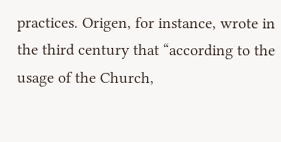practices. Origen, for instance, wrote in the third century that “according to the usage of the Church,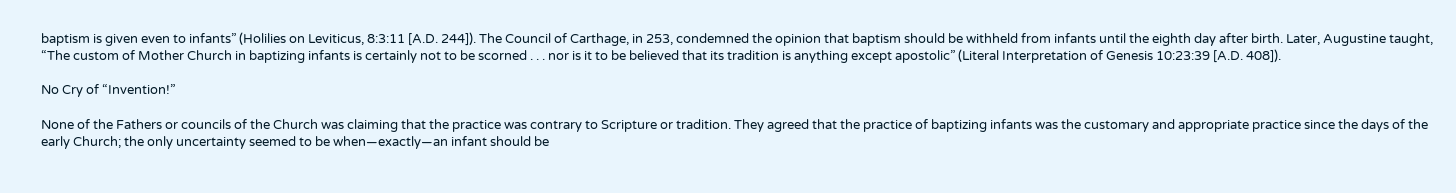baptism is given even to infants” (Holilies on Leviticus, 8:3:11 [A.D. 244]). The Council of Carthage, in 253, condemned the opinion that baptism should be withheld from infants until the eighth day after birth. Later, Augustine taught, “The custom of Mother Church in baptizing infants is certainly not to be scorned . . . nor is it to be believed that its tradition is anything except apostolic” (Literal Interpretation of Genesis 10:23:39 [A.D. 408]).

No Cry of “Invention!”

None of the Fathers or councils of the Church was claiming that the practice was contrary to Scripture or tradition. They agreed that the practice of baptizing infants was the customary and appropriate practice since the days of the early Church; the only uncertainty seemed to be when—exactly—an infant should be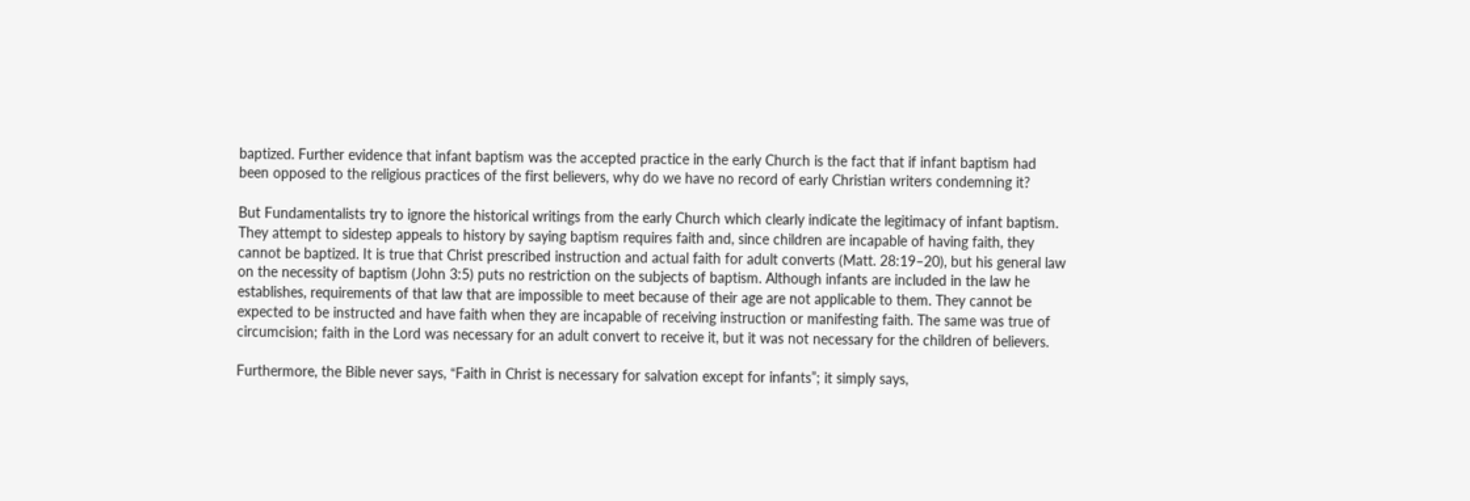baptized. Further evidence that infant baptism was the accepted practice in the early Church is the fact that if infant baptism had been opposed to the religious practices of the first believers, why do we have no record of early Christian writers condemning it?

But Fundamentalists try to ignore the historical writings from the early Church which clearly indicate the legitimacy of infant baptism. They attempt to sidestep appeals to history by saying baptism requires faith and, since children are incapable of having faith, they cannot be baptized. It is true that Christ prescribed instruction and actual faith for adult converts (Matt. 28:19–20), but his general law on the necessity of baptism (John 3:5) puts no restriction on the subjects of baptism. Although infants are included in the law he establishes, requirements of that law that are impossible to meet because of their age are not applicable to them. They cannot be expected to be instructed and have faith when they are incapable of receiving instruction or manifesting faith. The same was true of circumcision; faith in the Lord was necessary for an adult convert to receive it, but it was not necessary for the children of believers.

Furthermore, the Bible never says, “Faith in Christ is necessary for salvation except for infants”; it simply says,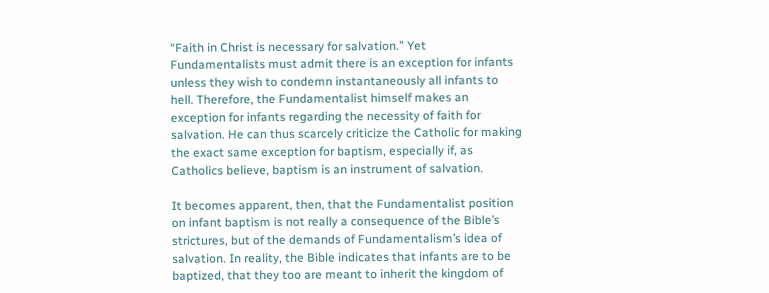“Faith in Christ is necessary for salvation.” Yet Fundamentalists must admit there is an exception for infants unless they wish to condemn instantaneously all infants to hell. Therefore, the Fundamentalist himself makes an exception for infants regarding the necessity of faith for salvation. He can thus scarcely criticize the Catholic for making the exact same exception for baptism, especially if, as Catholics believe, baptism is an instrument of salvation.

It becomes apparent, then, that the Fundamentalist position on infant baptism is not really a consequence of the Bible’s strictures, but of the demands of Fundamentalism’s idea of salvation. In reality, the Bible indicates that infants are to be baptized, that they too are meant to inherit the kingdom of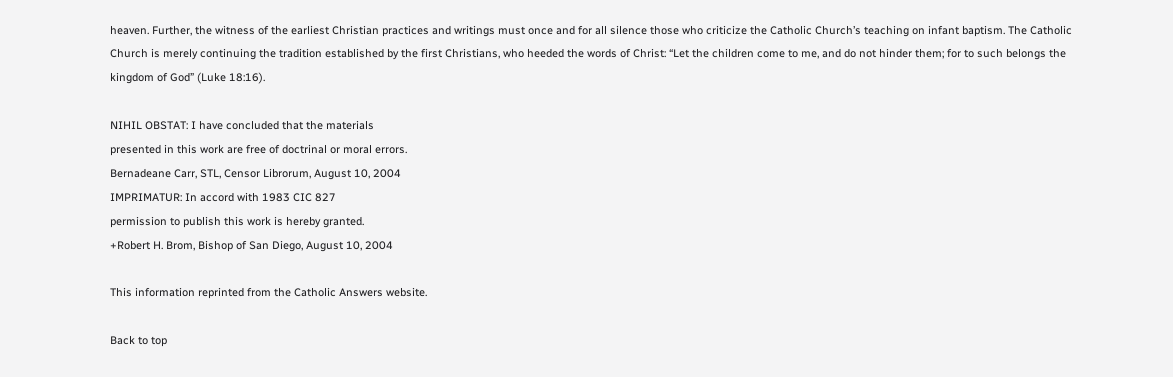heaven. Further, the witness of the earliest Christian practices and writings must once and for all silence those who criticize the Catholic Church’s teaching on infant baptism. The Catholic Church is merely continuing the tradition established by the first Christians, who heeded the words of Christ: “Let the children come to me, and do not hinder them; for to such belongs the kingdom of God” (Luke 18:16).

NIHIL OBSTAT: I have concluded that the materials
presented in this work are free of doctrinal or moral errors.
Bernadeane Carr, STL, Censor Librorum, August 10, 2004
IMPRIMATUR: In accord with 1983 CIC 827
permission to publish this work is hereby granted.
+Robert H. Brom, Bishop of San Diego, August 10, 2004

This information reprinted from the Catholic Answers website.

Back to top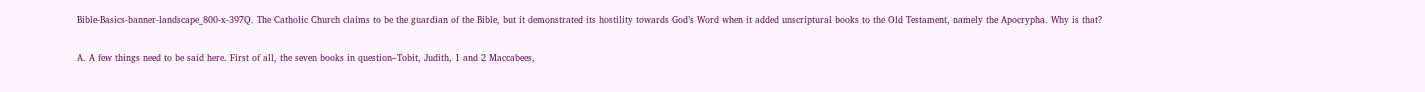Bible-Basics-banner-landscape_800-x-397Q. The Catholic Church claims to be the guardian of the Bible, but it demonstrated its hostility towards God’s Word when it added unscriptural books to the Old Testament, namely the Apocrypha. Why is that?

A. A few things need to be said here. First of all, the seven books in question–Tobit, Judith, 1 and 2 Maccabees,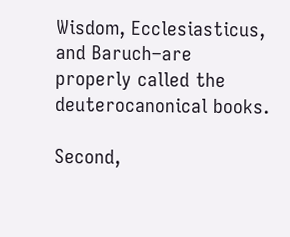Wisdom, Ecclesiasticus, and Baruch–are properly called the deuterocanonical books.

Second,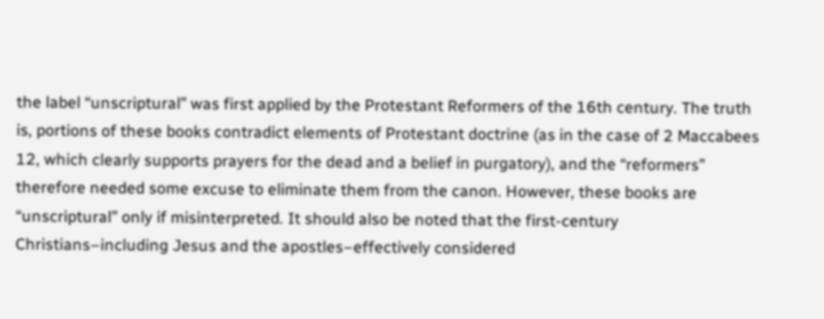the label “unscriptural” was first applied by the Protestant Reformers of the 16th century. The truth is, portions of these books contradict elements of Protestant doctrine (as in the case of 2 Maccabees 12, which clearly supports prayers for the dead and a belief in purgatory), and the “reformers” therefore needed some excuse to eliminate them from the canon. However, these books are “unscriptural” only if misinterpreted. It should also be noted that the first-century Christians–including Jesus and the apostles–effectively considered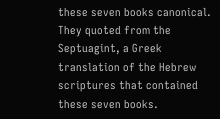these seven books canonical. They quoted from the Septuagint, a Greek translation of the Hebrew scriptures that contained these seven books.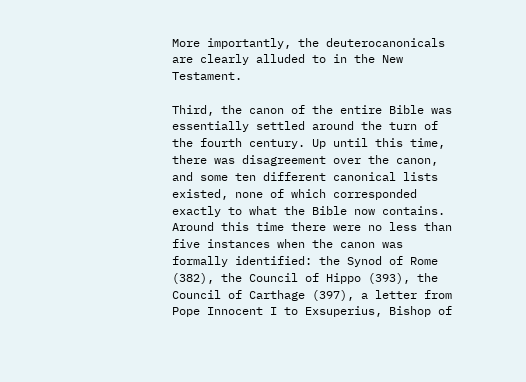More importantly, the deuterocanonicals are clearly alluded to in the New Testament.

Third, the canon of the entire Bible was essentially settled around the turn of the fourth century. Up until this time, there was disagreement over the canon, and some ten different canonical lists existed, none of which corresponded exactly to what the Bible now contains. Around this time there were no less than five instances when the canon was formally identified: the Synod of Rome (382), the Council of Hippo (393), the Council of Carthage (397), a letter from Pope Innocent I to Exsuperius, Bishop of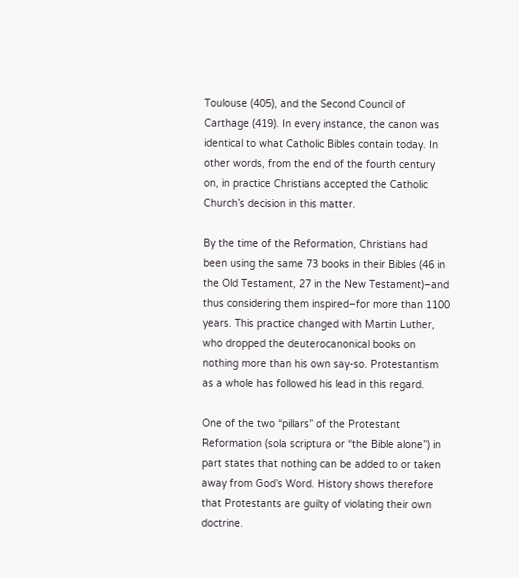Toulouse (405), and the Second Council of Carthage (419). In every instance, the canon was identical to what Catholic Bibles contain today. In other words, from the end of the fourth century on, in practice Christians accepted the Catholic Church’s decision in this matter.

By the time of the Reformation, Christians had been using the same 73 books in their Bibles (46 in the Old Testament, 27 in the New Testament)–and thus considering them inspired–for more than 1100 years. This practice changed with Martin Luther, who dropped the deuterocanonical books on nothing more than his own say-so. Protestantism as a whole has followed his lead in this regard.

One of the two “pillars” of the Protestant Reformation (sola scriptura or “the Bible alone”) in part states that nothing can be added to or taken away from God’s Word. History shows therefore that Protestants are guilty of violating their own doctrine.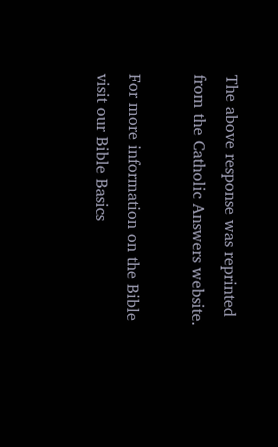The above response was reprinted from the Catholic Answers website.

For more information on the Bible visit our Bible Basics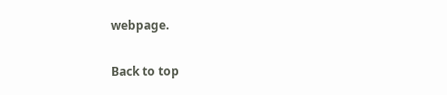webpage.

Back to top